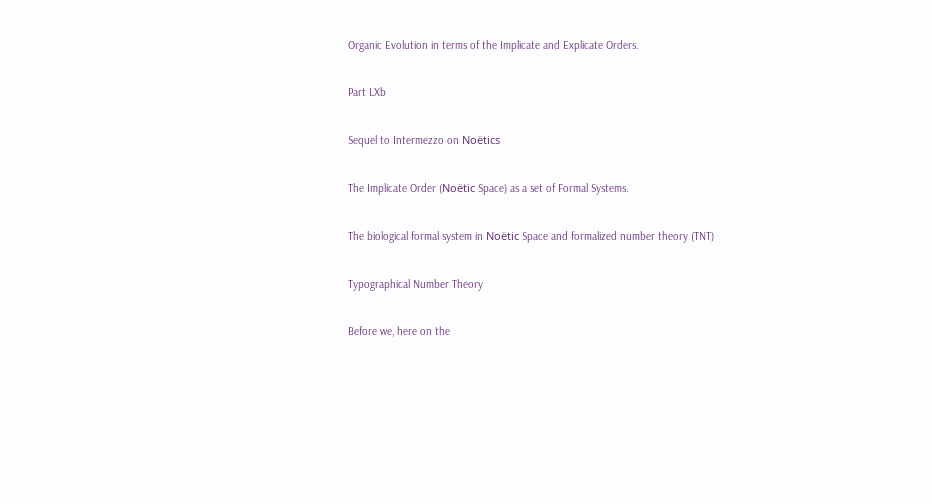Organic Evolution in terms of the Implicate and Explicate Orders.

Part LXb

Sequel to Intermezzo on Noëtics

The Implicate Order (Noëtic Space) as a set of Formal Systems.

The biological formal system in Noëtic Space and formalized number theory (TNT)

Typographical Number Theory

Before we, here on the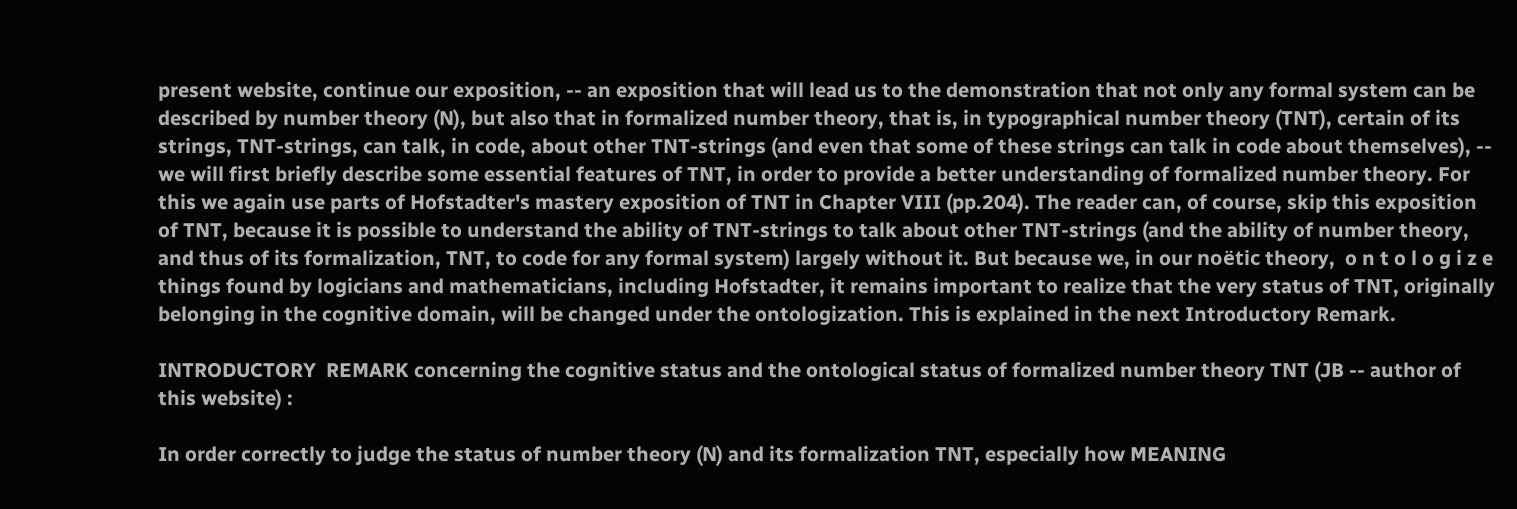present website, continue our exposition, -- an exposition that will lead us to the demonstration that not only any formal system can be described by number theory (N), but also that in formalized number theory, that is, in typographical number theory (TNT), certain of its strings, TNT-strings, can talk, in code, about other TNT-strings (and even that some of these strings can talk in code about themselves), -- we will first briefly describe some essential features of TNT, in order to provide a better understanding of formalized number theory. For this we again use parts of Hofstadter's mastery exposition of TNT in Chapter VIII (pp.204). The reader can, of course, skip this exposition of TNT, because it is possible to understand the ability of TNT-strings to talk about other TNT-strings (and the ability of number theory, and thus of its formalization, TNT, to code for any formal system) largely without it. But because we, in our noëtic theory,  o n t o l o g i z e  things found by logicians and mathematicians, including Hofstadter, it remains important to realize that the very status of TNT, originally belonging in the cognitive domain, will be changed under the ontologization. This is explained in the next Introductory Remark.

INTRODUCTORY  REMARK concerning the cognitive status and the ontological status of formalized number theory TNT (JB -- author of this website) :

In order correctly to judge the status of number theory (N) and its formalization TNT, especially how MEANING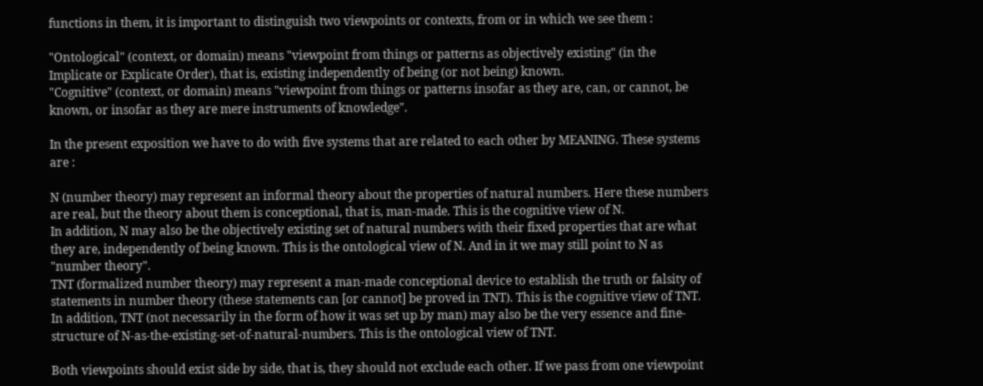functions in them, it is important to distinguish two viewpoints or contexts, from or in which we see them :

"Ontological" (context, or domain) means "viewpoint from things or patterns as objectively existing" (in the Implicate or Explicate Order), that is, existing independently of being (or not being) known.
"Cognitive" (context, or domain) means "viewpoint from things or patterns insofar as they are, can, or cannot, be known, or insofar as they are mere instruments of knowledge".

In the present exposition we have to do with five systems that are related to each other by MEANING. These systems are :

N (number theory) may represent an informal theory about the properties of natural numbers. Here these numbers are real, but the theory about them is conceptional, that is, man-made. This is the cognitive view of N.
In addition, N may also be the objectively existing set of natural numbers with their fixed properties that are what they are, independently of being known. This is the ontological view of N. And in it we may still point to N as "number theory".
TNT (formalized number theory) may represent a man-made conceptional device to establish the truth or falsity of statements in number theory (these statements can [or cannot] be proved in TNT). This is the cognitive view of TNT.
In addition, TNT (not necessarily in the form of how it was set up by man) may also be the very essence and fine-structure of N-as-the-existing-set-of-natural-numbers. This is the ontological view of TNT.

Both viewpoints should exist side by side, that is, they should not exclude each other. If we pass from one viewpoint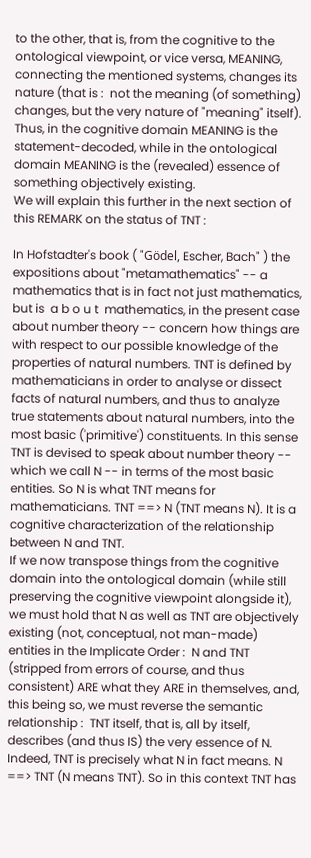to the other, that is, from the cognitive to the ontological viewpoint, or vice versa, MEANING, connecting the mentioned systems, changes its nature (that is :  not the meaning (of something) changes, but the very nature of "meaning" itself). Thus, in the cognitive domain MEANING is the statement-decoded, while in the ontological domain MEANING is the (revealed) essence of something objectively existing.
We will explain this further in the next section of this REMARK on the status of TNT :

In Hofstadter's book ( "Gödel, Escher, Bach" ) the expositions about "metamathematics" -- a mathematics that is in fact not just mathematics, but is  a b o u t  mathematics, in the present case about number theory -- concern how things are with respect to our possible knowledge of the properties of natural numbers. TNT is defined by mathematicians in order to analyse or dissect facts of natural numbers, and thus to analyze true statements about natural numbers, into the most basic ('primitive') constituents. In this sense TNT is devised to speak about number theory -- which we call N -- in terms of the most basic entities. So N is what TNT means for mathematicians. TNT ==> N (TNT means N). It is a cognitive characterization of the relationship between N and TNT.
If we now transpose things from the cognitive domain into the ontological domain (while still preserving the cognitive viewpoint alongside it), we must hold that N as well as TNT are objectively existing (not, conceptual, not man-made) entities in the Implicate Order :  N and TNT (stripped from errors of course, and thus consistent) ARE what they ARE in themselves, and, this being so, we must reverse the semantic relationship :  TNT itself, that is, all by itself, describes (and thus IS) the very essence of N.  Indeed, TNT is precisely what N in fact means. N ==> TNT (N means TNT). So in this context TNT has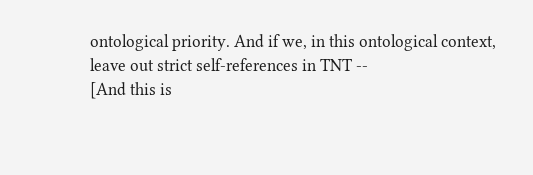ontological priority. And if we, in this ontological context, leave out strict self-references in TNT --
[And this is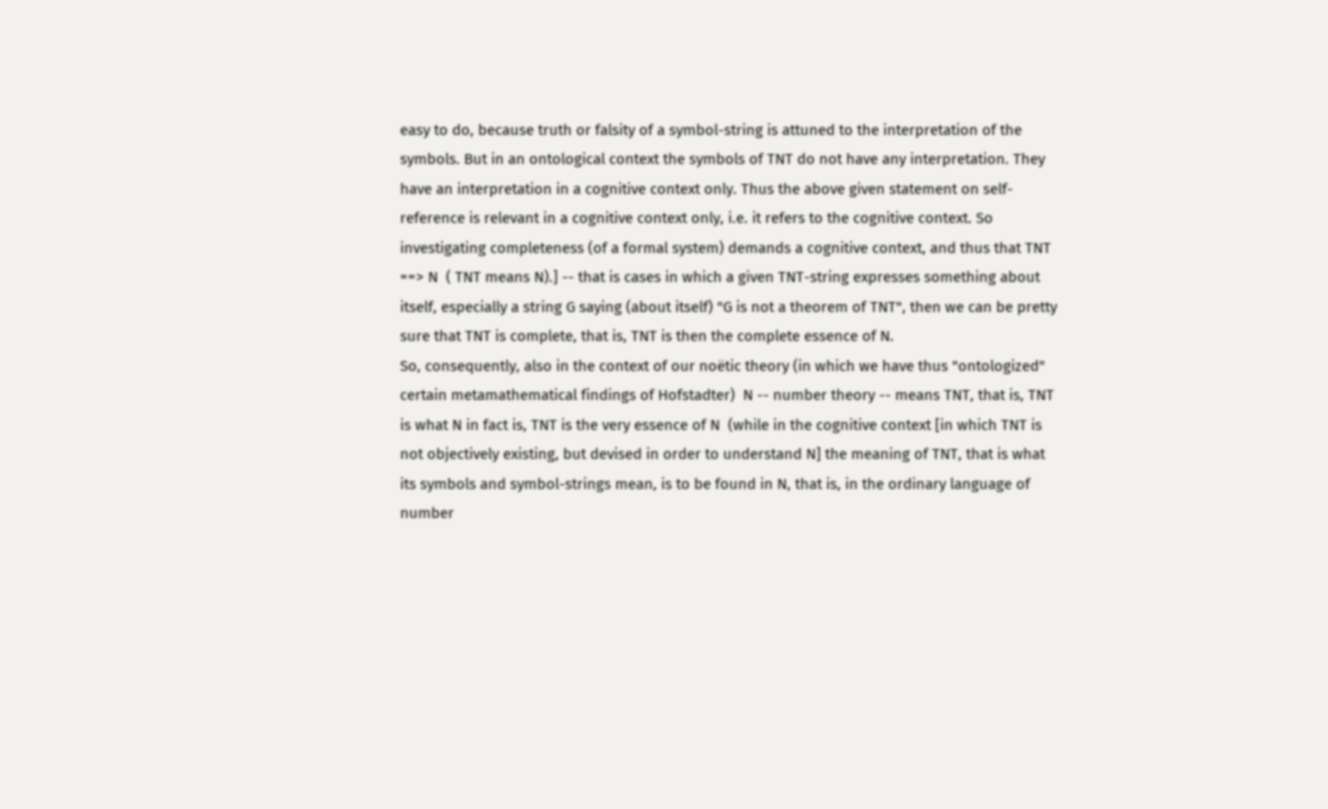easy to do, because truth or falsity of a symbol-string is attuned to the interpretation of the symbols. But in an ontological context the symbols of TNT do not have any interpretation. They have an interpretation in a cognitive context only. Thus the above given statement on self-reference is relevant in a cognitive context only, i.e. it refers to the cognitive context. So investigating completeness (of a formal system) demands a cognitive context, and thus that TNT ==> N  ( TNT means N).] -- that is cases in which a given TNT-string expresses something about itself, especially a string G saying (about itself) "G is not a theorem of TNT", then we can be pretty sure that TNT is complete, that is, TNT is then the complete essence of N.
So, consequently, also in the context of our noëtic theory (in which we have thus "ontologized" certain metamathematical findings of Hofstadter)  N -- number theory -- means TNT, that is, TNT is what N in fact is, TNT is the very essence of N  (while in the cognitive context [in which TNT is not objectively existing, but devised in order to understand N] the meaning of TNT, that is what its symbols and symbol-strings mean, is to be found in N, that is, in the ordinary language of number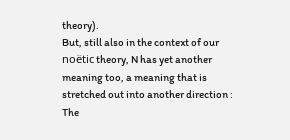theory).
But, still also in the context of our noëtic theory, N has yet another meaning too, a meaning that is stretched out into another direction :  The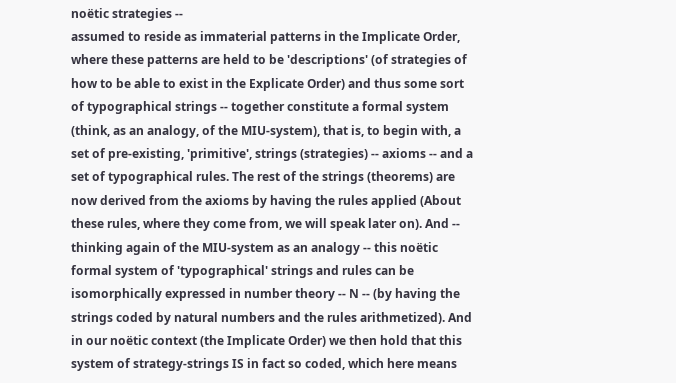noëtic strategies --
assumed to reside as immaterial patterns in the Implicate Order, where these patterns are held to be 'descriptions' (of strategies of how to be able to exist in the Explicate Order) and thus some sort of typographical strings -- together constitute a formal system (think, as an analogy, of the MIU-system), that is, to begin with, a set of pre-existing, 'primitive', strings (strategies) -- axioms -- and a set of typographical rules. The rest of the strings (theorems) are now derived from the axioms by having the rules applied (About these rules, where they come from, we will speak later on). And -- thinking again of the MIU-system as an analogy -- this noëtic formal system of 'typographical' strings and rules can be isomorphically expressed in number theory -- N -- (by having the strings coded by natural numbers and the rules arithmetized). And in our noëtic context (the Implicate Order) we then hold that this system of strategy-strings IS in fact so coded, which here means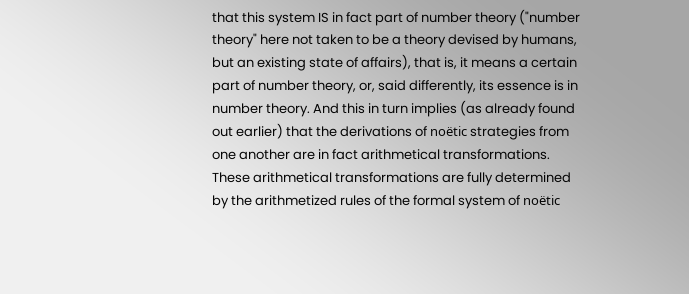that this system IS in fact part of number theory ("number theory" here not taken to be a theory devised by humans, but an existing state of affairs), that is, it means a certain part of number theory, or, said differently, its essence is in number theory. And this in turn implies (as already found out earlier) that the derivations of noëtic strategies from one another are in fact arithmetical transformations. These arithmetical transformations are fully determined by the arithmetized rules of the formal system of noëtic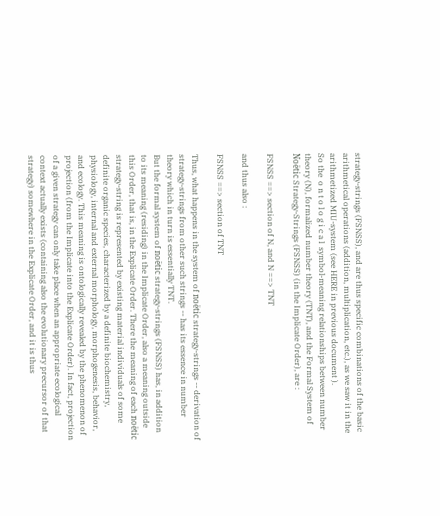strategy-strings (FSNSS), and are thus specific combinations of the basic arithmetical operations (addition, multiplication, etc.), as we saw it in the arithmetized MIU-system (see HERE in previous document ).
So the  o n t o l o g i c a l  symbol-meaning relationships between number theory (N), formalized number theory (TNT), and the Formal System of Noëtic Strategy-Strings (FSNSS) (in the Implicate Order), are :

FSNSS ==> section of N, and N ==> TNT

and thus also :

FSNSS ==> section of TNT

Thus, what happens in the system of noëtic strategy-strings -- derivation of strategy-strings from other such strings -- has its essence in number theory which in turn is essentially TNT.
But the formal system of noëtic strategy-strings (FSNSS) has, in addition to its meaning (residing) in the Implicate Order, also a meaning outside this Order, that is, in the Explicate Order. There the meaning of each noëtic strategy-string is represented by existing material individuals of some definite organic species, characterized by a definite biochemistry, physiology, internal and external morphology, morphogenesis, behavior, and ecology. This meaning is ontologically revealed by the phenomenon of projection (from the Implicate into the Explicate Order). In fact, projection of a given strategy can only take place when an appropriate ecological context actually exists (containing also the evolutionary precursor of that strategy) somewhere in the Explicate Order, and it is thus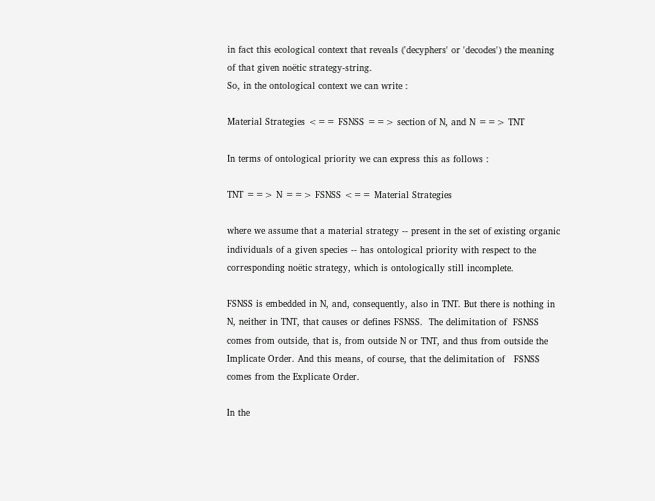in fact this ecological context that reveals ('decyphers' or 'decodes') the meaning of that given noëtic strategy-string.
So, in the ontological context we can write :

Material Strategies <== FSNSS ==> section of N, and N ==> TNT

In terms of ontological priority we can express this as follows :

TNT ==> N ==> FSNSS <== Material Strategies

where we assume that a material strategy -- present in the set of existing organic individuals of a given species -- has ontological priority with respect to the corresponding noëtic strategy, which is ontologically still incomplete.

FSNSS is embedded in N, and, consequently, also in TNT. But there is nothing in N, neither in TNT, that causes or defines FSNSS.  The delimitation of  FSNSS comes from outside, that is, from outside N or TNT, and thus from outside the Implicate Order. And this means, of course, that the delimitation of   FSNSS comes from the Explicate Order.

In the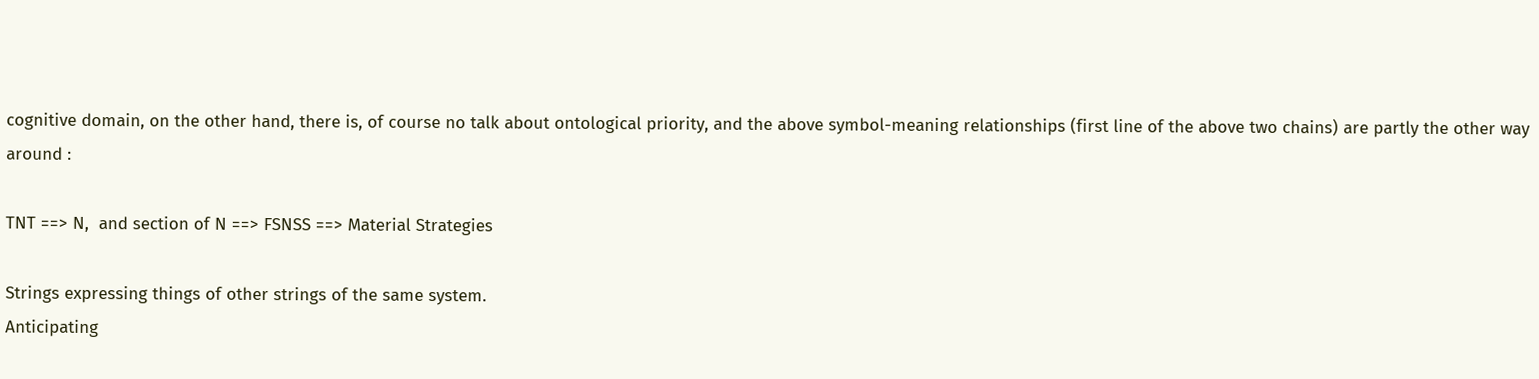cognitive domain, on the other hand, there is, of course no talk about ontological priority, and the above symbol-meaning relationships (first line of the above two chains) are partly the other way around :

TNT ==> N,  and section of N ==> FSNSS ==> Material Strategies

Strings expressing things of other strings of the same system.
Anticipating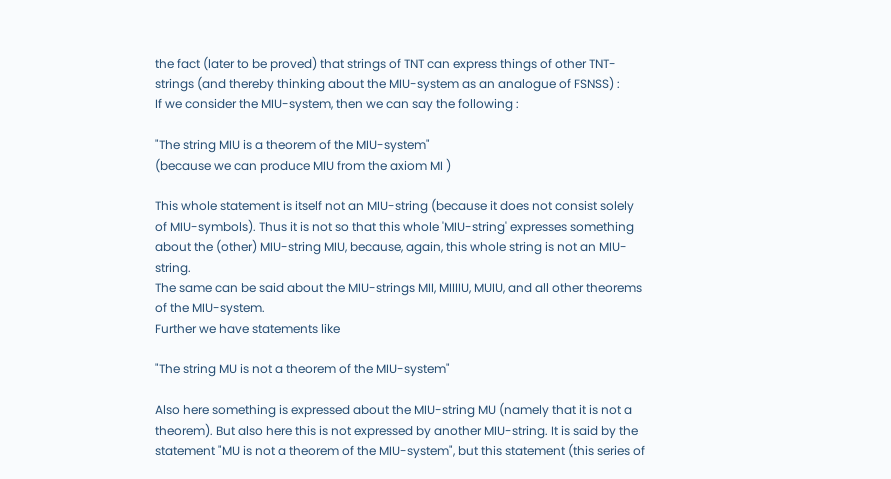the fact (later to be proved) that strings of TNT can express things of other TNT-strings (and thereby thinking about the MIU-system as an analogue of FSNSS) :
If we consider the MIU-system, then we can say the following :

"The string MIU is a theorem of the MIU-system"
(because we can produce MIU from the axiom MI )

This whole statement is itself not an MIU-string (because it does not consist solely of MIU-symbols). Thus it is not so that this whole 'MIU-string' expresses something about the (other) MIU-string MIU, because, again, this whole string is not an MIU-string.
The same can be said about the MIU-strings MII, MIIIIU, MUIU, and all other theorems of the MIU-system.
Further we have statements like

"The string MU is not a theorem of the MIU-system"

Also here something is expressed about the MIU-string MU (namely that it is not a theorem). But also here this is not expressed by another MIU-string. It is said by the statement "MU is not a theorem of the MIU-system", but this statement (this series of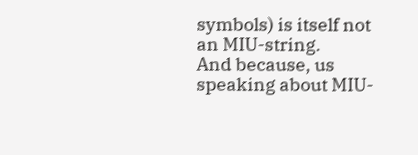symbols) is itself not an MIU-string.
And because, us speaking about MIU-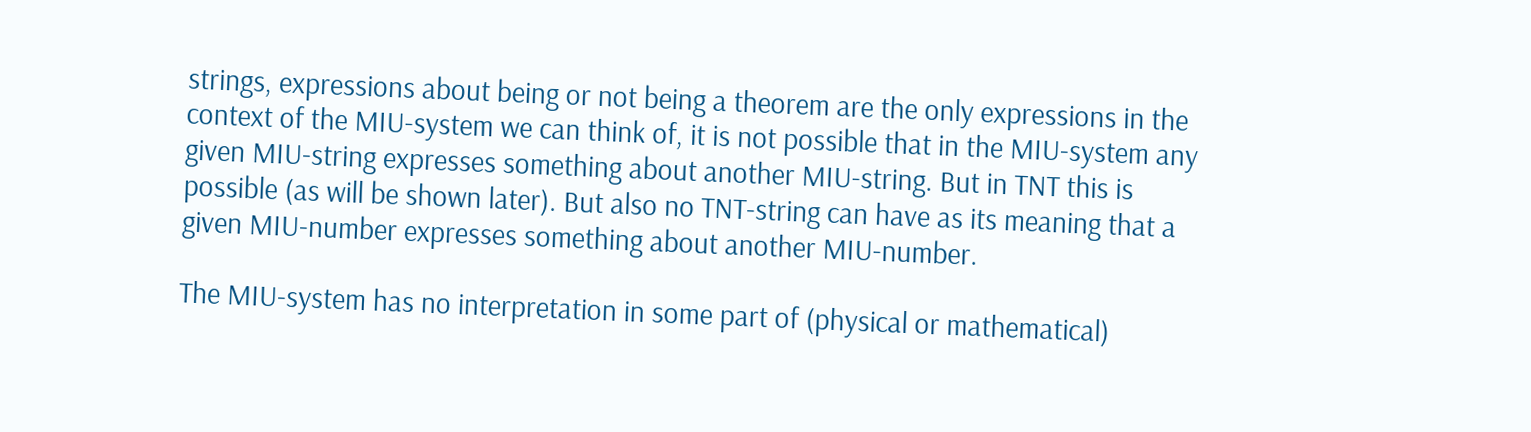strings, expressions about being or not being a theorem are the only expressions in the context of the MIU-system we can think of, it is not possible that in the MIU-system any given MIU-string expresses something about another MIU-string. But in TNT this is possible (as will be shown later). But also no TNT-string can have as its meaning that a given MIU-number expresses something about another MIU-number.

The MIU-system has no interpretation in some part of (physical or mathematical)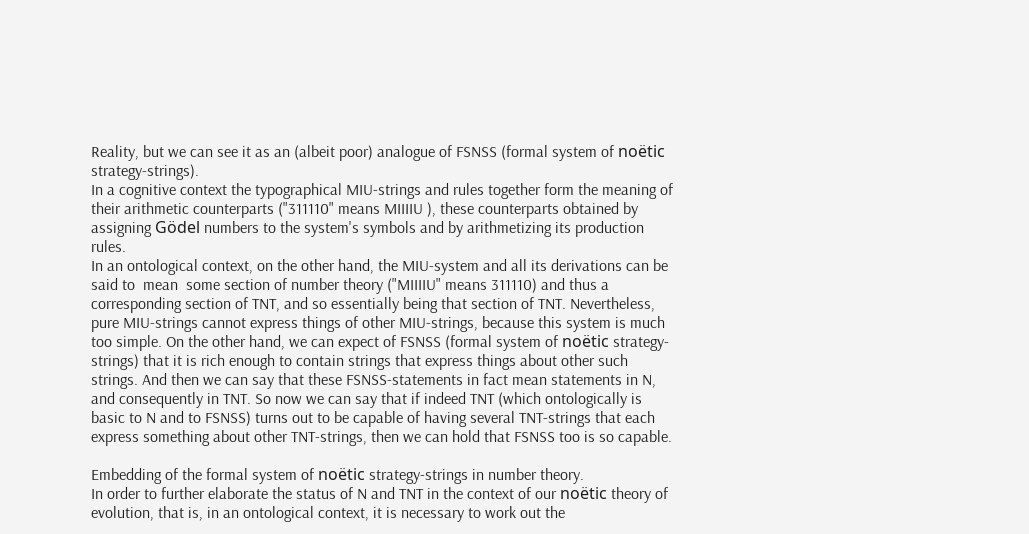Reality, but we can see it as an (albeit poor) analogue of FSNSS (formal system of noëtic strategy-strings).
In a cognitive context the typographical MIU-strings and rules together form the meaning of their arithmetic counterparts ("311110" means MIIIIU ), these counterparts obtained by assigning Gödel numbers to the system's symbols and by arithmetizing its production rules.
In an ontological context, on the other hand, the MIU-system and all its derivations can be said to  mean  some section of number theory ("MIIIIU" means 311110) and thus a corresponding section of TNT, and so essentially being that section of TNT. Nevertheless, pure MIU-strings cannot express things of other MIU-strings, because this system is much too simple. On the other hand, we can expect of FSNSS (formal system of noëtic strategy-strings) that it is rich enough to contain strings that express things about other such strings. And then we can say that these FSNSS-statements in fact mean statements in N, and consequently in TNT. So now we can say that if indeed TNT (which ontologically is basic to N and to FSNSS) turns out to be capable of having several TNT-strings that each express something about other TNT-strings, then we can hold that FSNSS too is so capable.

Embedding of the formal system of noëtic strategy-strings in number theory.
In order to further elaborate the status of N and TNT in the context of our noëtic theory of evolution, that is, in an ontological context, it is necessary to work out the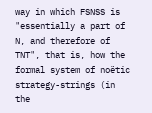way in which FSNSS is "essentially a part of N, and therefore of TNT", that is, how the formal system of noëtic strategy-strings (in the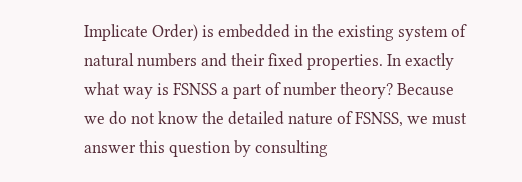Implicate Order) is embedded in the existing system of natural numbers and their fixed properties. In exactly what way is FSNSS a part of number theory? Because we do not know the detailed nature of FSNSS, we must answer this question by consulting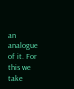an analogue of it. For this we take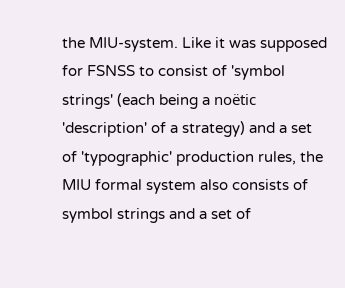the MIU-system. Like it was supposed for FSNSS to consist of 'symbol strings' (each being a noëtic 'description' of a strategy) and a set of 'typographic' production rules, the MIU formal system also consists of symbol strings and a set of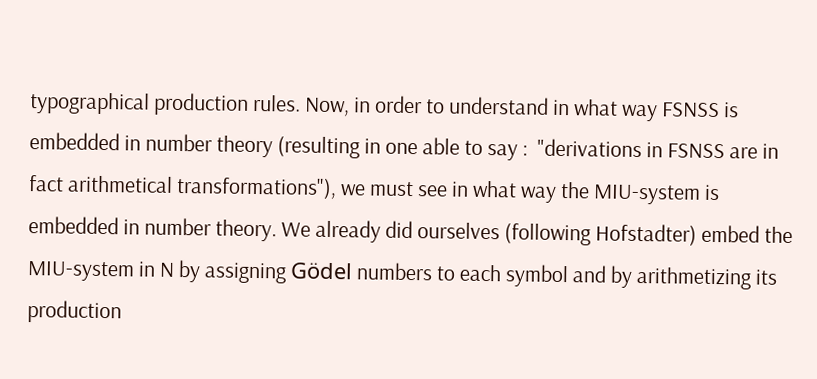typographical production rules. Now, in order to understand in what way FSNSS is embedded in number theory (resulting in one able to say :  "derivations in FSNSS are in fact arithmetical transformations"), we must see in what way the MIU-system is embedded in number theory. We already did ourselves (following Hofstadter) embed the MIU-system in N by assigning Gödel numbers to each symbol and by arithmetizing its production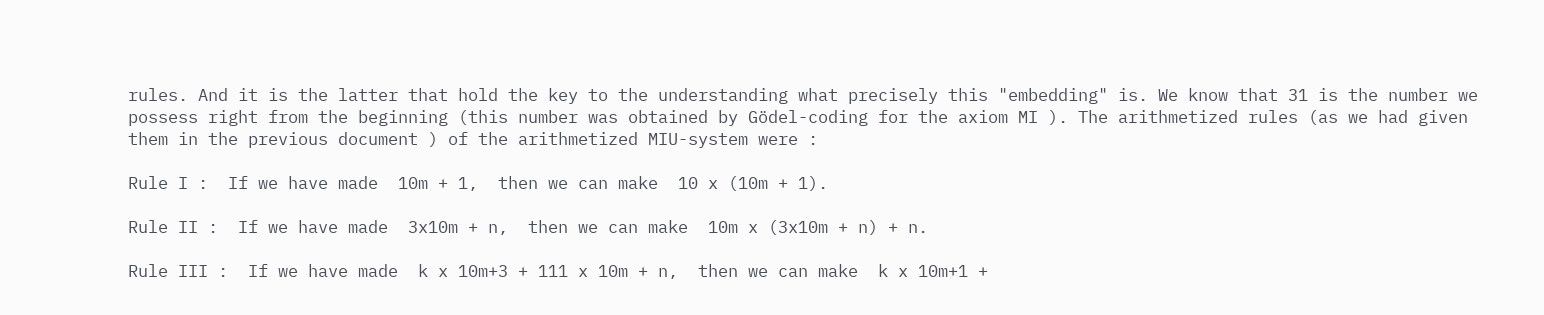rules. And it is the latter that hold the key to the understanding what precisely this "embedding" is. We know that 31 is the number we possess right from the beginning (this number was obtained by Gödel-coding for the axiom MI ). The arithmetized rules (as we had given them in the previous document ) of the arithmetized MIU-system were :

Rule I :  If we have made  10m + 1,  then we can make  10 x (10m + 1).

Rule II :  If we have made  3x10m + n,  then we can make  10m x (3x10m + n) + n.

Rule III :  If we have made  k x 10m+3 + 111 x 10m + n,  then we can make  k x 10m+1 +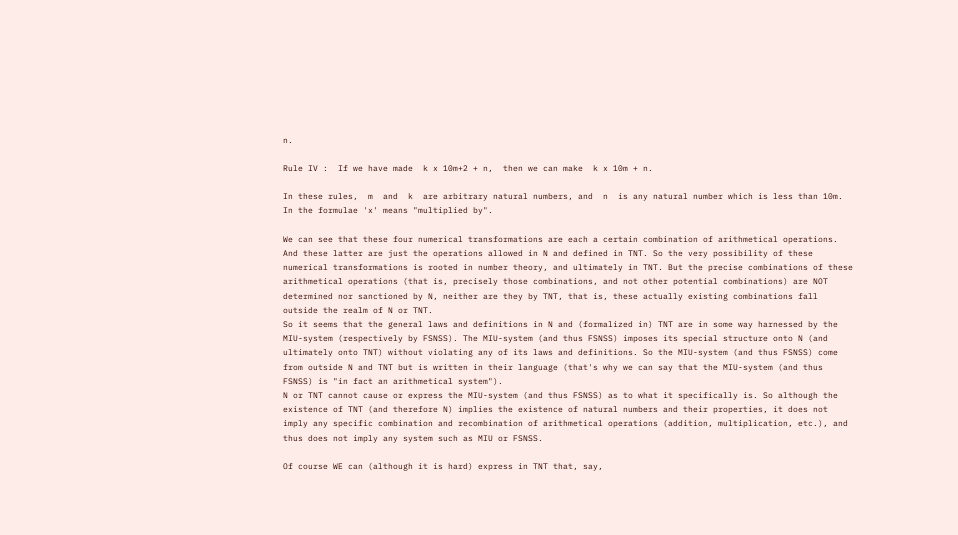n.

Rule IV :  If we have made  k x 10m+2 + n,  then we can make  k x 10m + n.

In these rules,  m  and  k  are arbitrary natural numbers, and  n  is any natural number which is less than 10m. In the formulae 'x' means "multiplied by".

We can see that these four numerical transformations are each a certain combination of arithmetical operations. And these latter are just the operations allowed in N and defined in TNT. So the very possibility of these numerical transformations is rooted in number theory, and ultimately in TNT. But the precise combinations of these arithmetical operations (that is, precisely those combinations, and not other potential combinations) are NOT determined nor sanctioned by N, neither are they by TNT, that is, these actually existing combinations fall outside the realm of N or TNT.
So it seems that the general laws and definitions in N and (formalized in) TNT are in some way harnessed by the MIU-system (respectively by FSNSS). The MIU-system (and thus FSNSS) imposes its special structure onto N (and ultimately onto TNT) without violating any of its laws and definitions. So the MIU-system (and thus FSNSS) come from outside N and TNT but is written in their language (that's why we can say that the MIU-system (and thus FSNSS) is "in fact an arithmetical system").
N or TNT cannot cause or express the MIU-system (and thus FSNSS) as to what it specifically is. So although the existence of TNT (and therefore N) implies the existence of natural numbers and their properties, it does not imply any specific combination and recombination of arithmetical operations (addition, multiplication, etc.), and thus does not imply any system such as MIU or FSNSS.

Of course WE can (although it is hard) express in TNT that, say,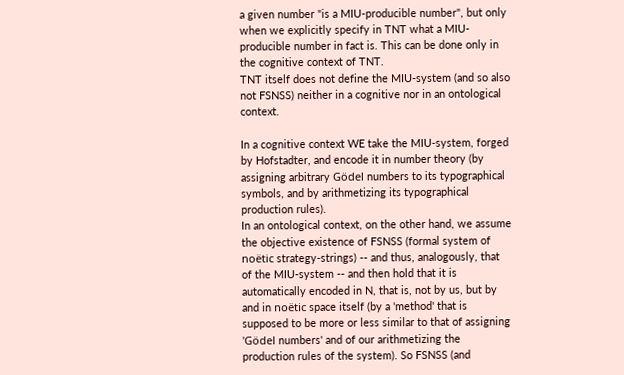a given number "is a MIU-producible number", but only when we explicitly specify in TNT what a MIU-producible number in fact is. This can be done only in the cognitive context of TNT.
TNT itself does not define the MIU-system (and so also not FSNSS) neither in a cognitive nor in an ontological context.

In a cognitive context WE take the MIU-system, forged by Hofstadter, and encode it in number theory (by assigning arbitrary Gödel numbers to its typographical symbols, and by arithmetizing its typographical production rules).
In an ontological context, on the other hand, we assume the objective existence of FSNSS (formal system of noëtic strategy-strings) -- and thus, analogously, that of the MIU-system -- and then hold that it is automatically encoded in N, that is, not by us, but by and in noëtic space itself (by a 'method' that is supposed to be more or less similar to that of assigning 'Gödel numbers' and of our arithmetizing the production rules of the system). So FSNSS (and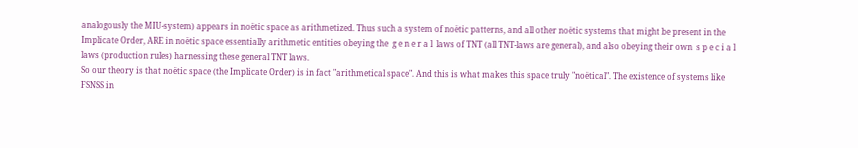analogously the MIU-system) appears in noëtic space as arithmetized. Thus such a system of noëtic patterns, and all other noëtic systems that might be present in the Implicate Order, ARE in noëtic space essentially arithmetic entities obeying the  g e n e r a l  laws of TNT (all TNT-laws are general), and also obeying their own  s p e c i a l  laws (production rules) harnessing these general TNT laws.
So our theory is that noëtic space (the Implicate Order) is in fact "arithmetical space". And this is what makes this space truly "noëtical". The existence of systems like FSNSS in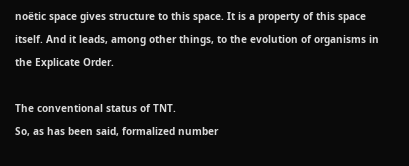noëtic space gives structure to this space. It is a property of this space itself. And it leads, among other things, to the evolution of organisms in the Explicate Order.

The conventional status of TNT.
So, as has been said, formalized number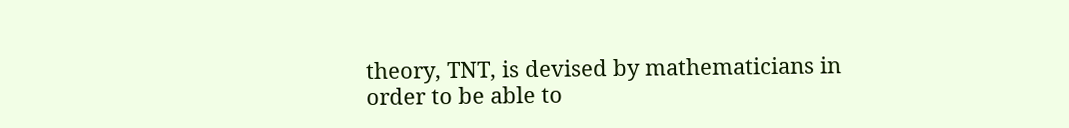theory, TNT, is devised by mathematicians in order to be able to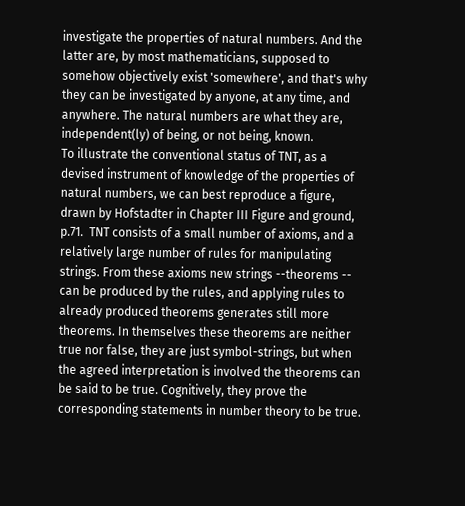investigate the properties of natural numbers. And the latter are, by most mathematicians, supposed to somehow objectively exist 'somewhere', and that's why they can be investigated by anyone, at any time, and anywhere. The natural numbers are what they are, independent(ly) of being, or not being, known.
To illustrate the conventional status of TNT, as a devised instrument of knowledge of the properties of natural numbers, we can best reproduce a figure, drawn by Hofstadter in Chapter III Figure and ground, p.71.  TNT consists of a small number of axioms, and a relatively large number of rules for manipulating strings. From these axioms new strings --theorems -- can be produced by the rules, and applying rules to already produced theorems generates still more theorems. In themselves these theorems are neither true nor false, they are just symbol-strings, but when the agreed interpretation is involved the theorems can be said to be true. Cognitively, they prove the corresponding statements in number theory to be true.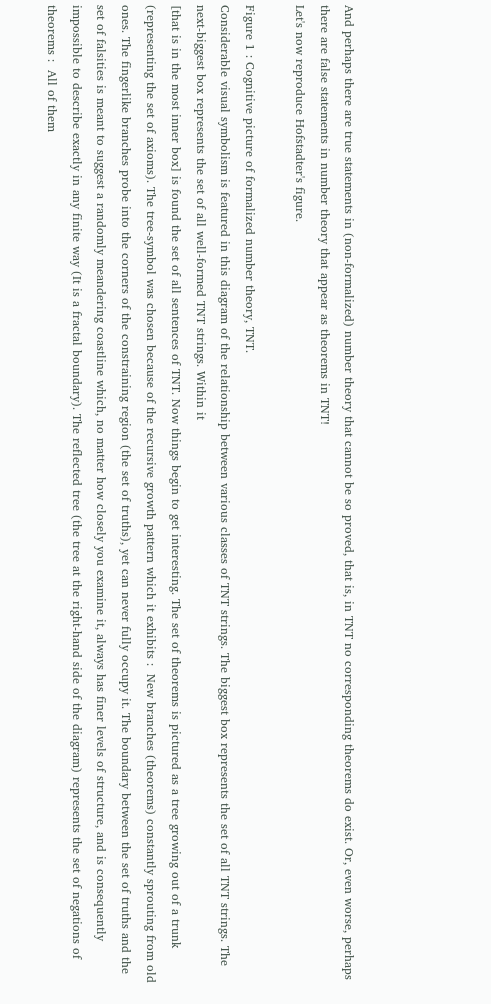And perhaps there are true statements in (non-formalized) number theory that cannot be so proved, that is, in TNT no corresponding theorems do exist. Or, even worse, perhaps there are false statements in number theory that appear as theorems in TNT!
Let's now reproduce Hofstadter's figure.

Figure 1 : Cognitive picture of formalized number theory, TNT.
Considerable visual symbolism is featured in this diagram of the relationship between various classes of TNT strings. The biggest box represents the set of all TNT strings. The next-biggest box represents the set of all well-formed TNT strings. Within it
[that is in the most inner box] is found the set of all sentences of TNT. Now things begin to get interesting. The set of theorems is pictured as a tree growing out of a trunk (representing the set of axioms). The tree-symbol was chosen because of the recursive growth pattern which it exhibits :  New branches (theorems) constantly sprouting from old ones. The fingerlike branches probe into the corners of the constraining region (the set of truths), yet can never fully occupy it. The boundary between the set of truths and the set of falsities is meant to suggest a randomly meandering coastline which, no matter how closely you examine it, always has finer levels of structure, and is consequently impossible to describe exactly in any finite way (It is a fractal boundary). The reflected tree (the tree at the right-hand side of the diagram) represents the set of negations of theorems :  All of them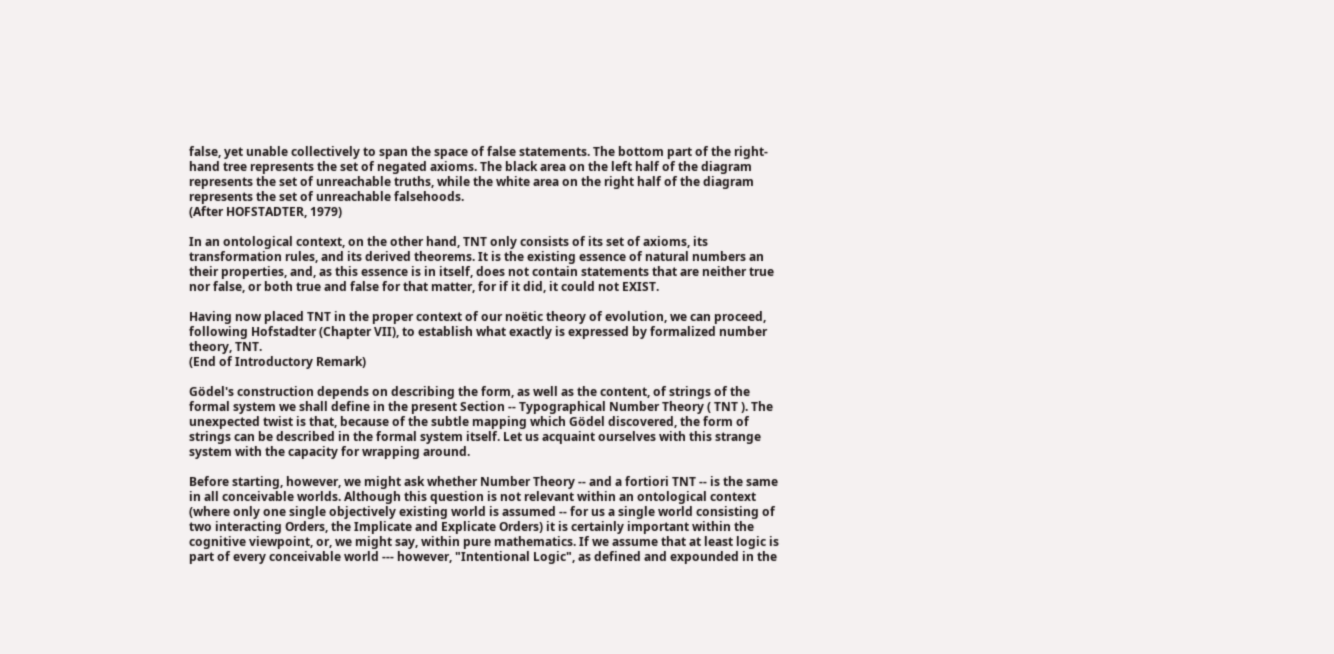false, yet unable collectively to span the space of false statements. The bottom part of the right-hand tree represents the set of negated axioms. The black area on the left half of the diagram represents the set of unreachable truths, while the white area on the right half of the diagram represents the set of unreachable falsehoods.
(After HOFSTADTER, 1979)

In an ontological context, on the other hand, TNT only consists of its set of axioms, its transformation rules, and its derived theorems. It is the existing essence of natural numbers an their properties, and, as this essence is in itself, does not contain statements that are neither true nor false, or both true and false for that matter, for if it did, it could not EXIST.

Having now placed TNT in the proper context of our noëtic theory of evolution, we can proceed, following Hofstadter (Chapter VII), to establish what exactly is expressed by formalized number theory, TNT.
(End of Introductory Remark)

Gödel's construction depends on describing the form, as well as the content, of strings of the formal system we shall define in the present Section -- Typographical Number Theory ( TNT ). The unexpected twist is that, because of the subtle mapping which Gödel discovered, the form of strings can be described in the formal system itself. Let us acquaint ourselves with this strange system with the capacity for wrapping around.

Before starting, however, we might ask whether Number Theory -- and a fortiori TNT -- is the same in all conceivable worlds. Although this question is not relevant within an ontological context (where only one single objectively existing world is assumed -- for us a single world consisting of two interacting Orders, the Implicate and Explicate Orders) it is certainly important within the cognitive viewpoint, or, we might say, within pure mathematics. If we assume that at least logic is part of every conceivable world --- however, "Intentional Logic", as defined and expounded in the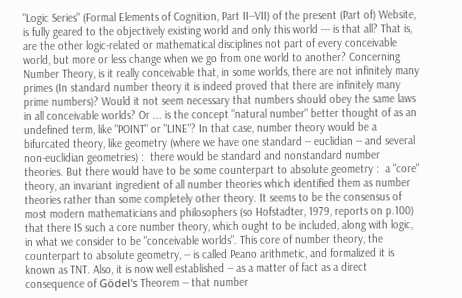"Logic Series" (Formal Elements of Cognition, Part II--VII) of the present (Part of) Website, is fully geared to the objectively existing world and only this world --- is that all? That is, are the other logic-related or mathematical disciplines not part of every conceivable world, but more or less change when we go from one world to another? Concerning Number Theory, is it really conceivable that, in some worlds, there are not infinitely many primes (In standard number theory it is indeed proved that there are infinitely many prime numbers)? Would it not seem necessary that numbers should obey the same laws in all conceivable worlds? Or ... is the concept "natural number" better thought of as an undefined term, like "POINT" or "LINE"? In that case, number theory would be a bifurcated theory, like geometry (where we have one standard -- euclidian -- and several non-euclidian geometries) :  there would be standard and nonstandard number theories. But there would have to be some counterpart to absolute geometry :  a "core" theory, an invariant ingredient of all number theories which identified them as number theories rather than some completely other theory. It seems to be the consensus of most modern mathematicians and philosophers (so Hofstadter, 1979, reports on p.100) that there IS such a core number theory, which ought to be included, along with logic, in what we consider to be "conceivable worlds". This core of number theory, the counterpart to absolute geometry, -- is called Peano arithmetic, and formalized it is known as TNT. Also, it is now well established -- as a matter of fact as a direct consequence of Gödel's Theorem -- that number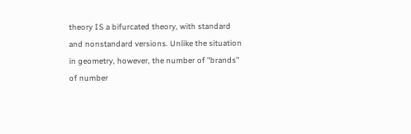theory IS a bifurcated theory, with standard and nonstandard versions. Unlike the situation in geometry, however, the number of "brands" of number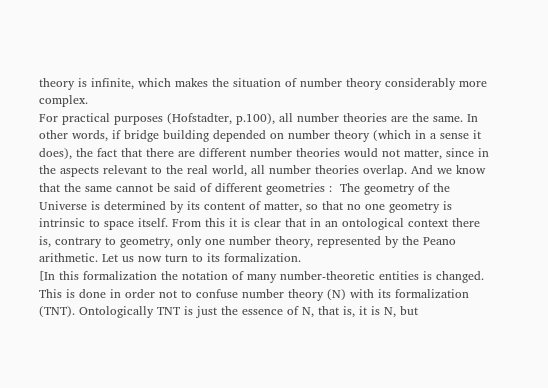theory is infinite, which makes the situation of number theory considerably more complex.
For practical purposes (Hofstadter, p.100), all number theories are the same. In other words, if bridge building depended on number theory (which in a sense it does), the fact that there are different number theories would not matter, since in the aspects relevant to the real world, all number theories overlap. And we know that the same cannot be said of different geometries :  The geometry of the Universe is determined by its content of matter, so that no one geometry is intrinsic to space itself. From this it is clear that in an ontological context there is, contrary to geometry, only one number theory, represented by the Peano arithmetic. Let us now turn to its formalization.
[In this formalization the notation of many number-theoretic entities is changed. This is done in order not to confuse number theory (N) with its formalization (TNT). Ontologically TNT is just the essence of N, that is, it is N, but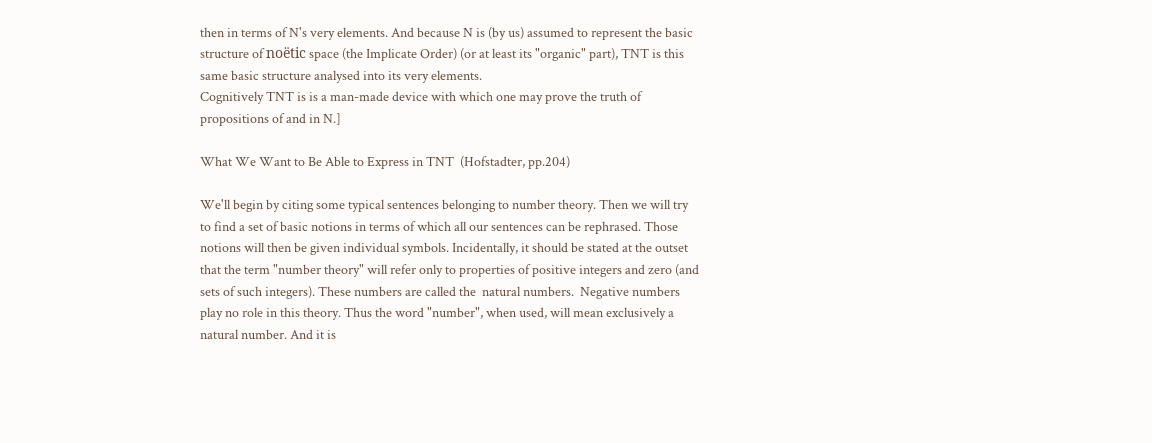then in terms of N's very elements. And because N is (by us) assumed to represent the basic structure of noëtic space (the Implicate Order) (or at least its "organic" part), TNT is this same basic structure analysed into its very elements.
Cognitively TNT is is a man-made device with which one may prove the truth of propositions of and in N.]

What We Want to Be Able to Express in TNT  (Hofstadter, pp.204)

We'll begin by citing some typical sentences belonging to number theory. Then we will try to find a set of basic notions in terms of which all our sentences can be rephrased. Those notions will then be given individual symbols. Incidentally, it should be stated at the outset that the term "number theory" will refer only to properties of positive integers and zero (and sets of such integers). These numbers are called the  natural numbers.  Negative numbers play no role in this theory. Thus the word "number", when used, will mean exclusively a natural number. And it is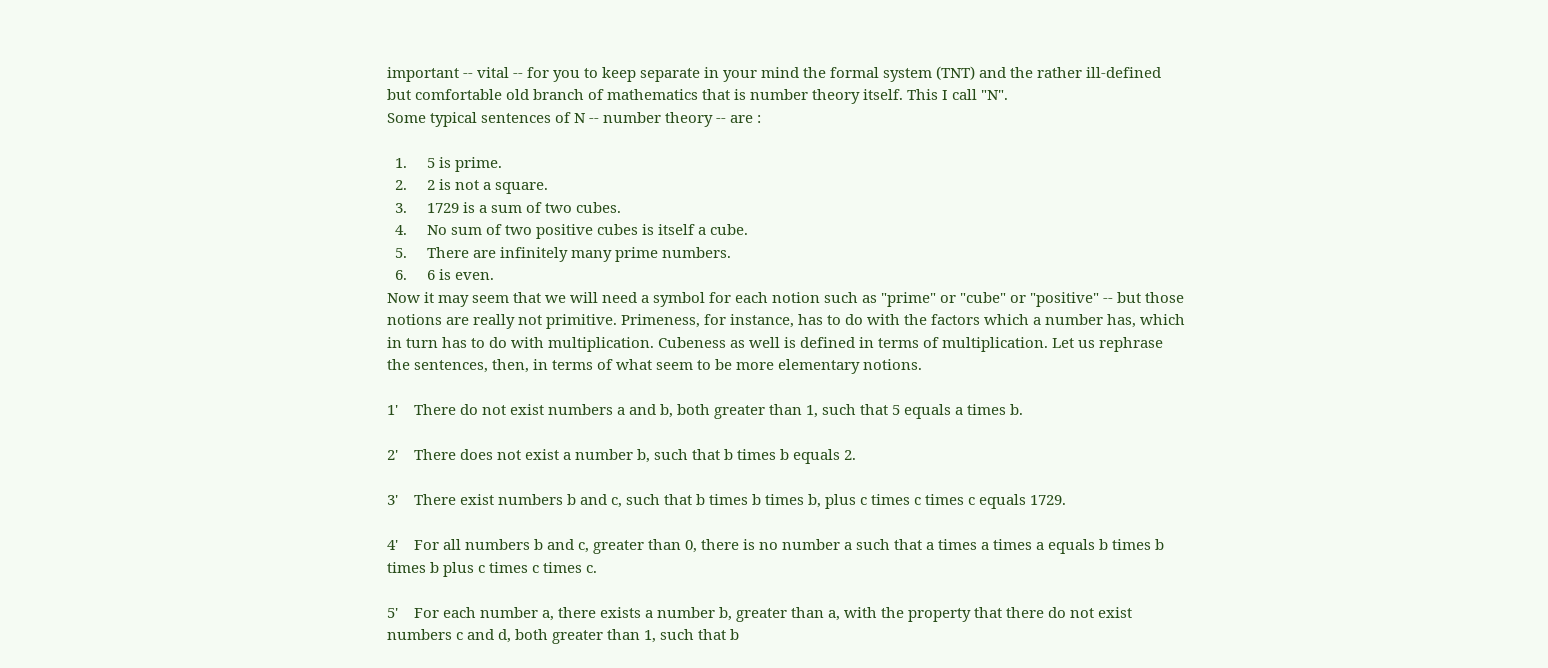important -- vital -- for you to keep separate in your mind the formal system (TNT) and the rather ill-defined but comfortable old branch of mathematics that is number theory itself. This I call "N".
Some typical sentences of N -- number theory -- are :

  1.     5 is prime.
  2.     2 is not a square.
  3.     1729 is a sum of two cubes.
  4.     No sum of two positive cubes is itself a cube.
  5.     There are infinitely many prime numbers.
  6.     6 is even.
Now it may seem that we will need a symbol for each notion such as "prime" or "cube" or "positive" -- but those notions are really not primitive. Primeness, for instance, has to do with the factors which a number has, which in turn has to do with multiplication. Cubeness as well is defined in terms of multiplication. Let us rephrase the sentences, then, in terms of what seem to be more elementary notions.

1'    There do not exist numbers a and b, both greater than 1, such that 5 equals a times b.

2'    There does not exist a number b, such that b times b equals 2.

3'    There exist numbers b and c, such that b times b times b, plus c times c times c equals 1729.

4'    For all numbers b and c, greater than 0, there is no number a such that a times a times a equals b times b times b plus c times c times c.

5'    For each number a, there exists a number b, greater than a, with the property that there do not exist numbers c and d, both greater than 1, such that b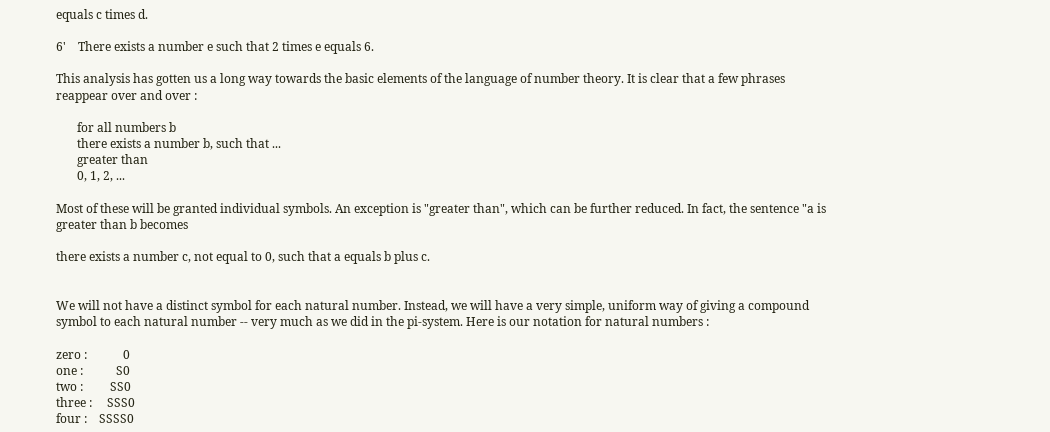equals c times d.

6'    There exists a number e such that 2 times e equals 6.

This analysis has gotten us a long way towards the basic elements of the language of number theory. It is clear that a few phrases reappear over and over :

       for all numbers b
       there exists a number b, such that ...
       greater than
       0, 1, 2, ...

Most of these will be granted individual symbols. An exception is "greater than", which can be further reduced. In fact, the sentence "a is greater than b becomes

there exists a number c, not equal to 0, such that a equals b plus c.


We will not have a distinct symbol for each natural number. Instead, we will have a very simple, uniform way of giving a compound symbol to each natural number -- very much as we did in the pi-system. Here is our notation for natural numbers :

zero :            0
one :           S0
two :         SS0
three :     SSS0
four :    SSSS0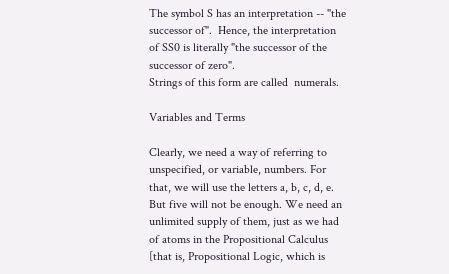The symbol S has an interpretation -- "the successor of".  Hence, the interpretation of SS0 is literally "the successor of the successor of zero".
Strings of this form are called  numerals.

Variables and Terms

Clearly, we need a way of referring to unspecified, or variable, numbers. For that, we will use the letters a, b, c, d, e. But five will not be enough. We need an unlimited supply of them, just as we had of atoms in the Propositional Calculus [that is, Propositional Logic, which is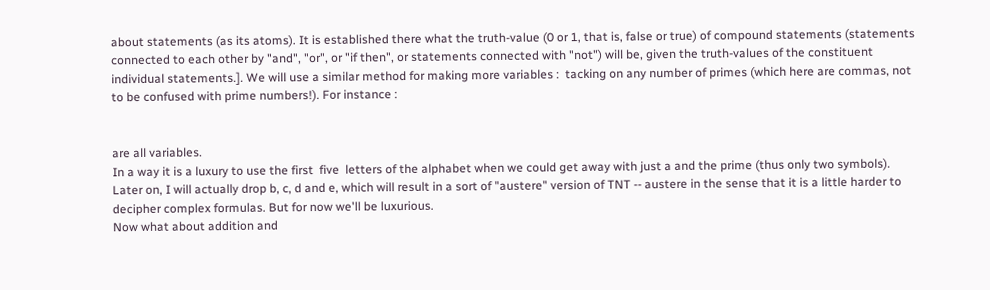about statements (as its atoms). It is established there what the truth-value (0 or 1, that is, false or true) of compound statements (statements connected to each other by "and", "or", or "if then", or statements connected with "not") will be, given the truth-values of the constituent individual statements.]. We will use a similar method for making more variables :  tacking on any number of primes (which here are commas, not to be confused with prime numbers!). For instance :


are all variables.
In a way it is a luxury to use the first  five  letters of the alphabet when we could get away with just a and the prime (thus only two symbols). Later on, I will actually drop b, c, d and e, which will result in a sort of "austere" version of TNT -- austere in the sense that it is a little harder to decipher complex formulas. But for now we'll be luxurious.
Now what about addition and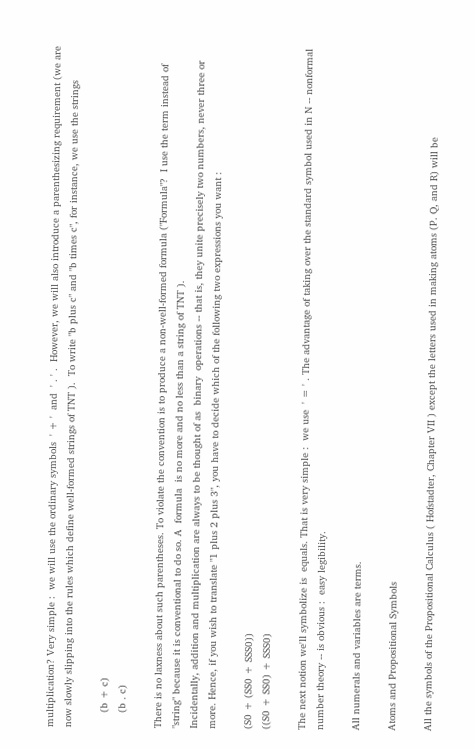multiplication? Very simple :  we will use the ordinary symbols  ' + '  and  ' . ' .  However, we will also introduce a parenthesizing requirement (we are now slowly slipping into the rules which define well-formed strings of TNT ).  To write "b plus c" and "b times c", for instance, we use the strings

     (b + c)
     (b . c)

There is no laxness about such parentheses. To violate the convention is to produce a non-well-formed formula ("Formula"?  I use the term instead of "string" because it is conventional to do so. A  formula  is no more and no less than a string of TNT ).
Incidentally, addition and multiplication are always to be thought of as  binary  operations -- that is, they unite precisely two numbers, never three or more. Hence, if you wish to translate "1 plus 2 plus 3", you have to decide which of the following two expressions you want :

(S0 + (SS0 + SSS0))
((S0 + SS0) + SSS0)

The next notion we'll symbolize is  equals. That is very simple :  we use  ' = ' . The advantage of taking over the standard symbol used in N -- nonformal number theory -- is obvious :  easy legibility.

All numerals and variables are terms.

Atoms and Propositional Symbols

All the symbols of the Propositional Calculus ( Hofstadter, Chapter VII ) except the letters used in making atoms (P. Q, and R) will be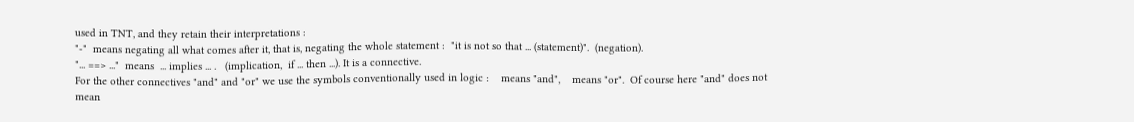used in TNT, and they retain their interpretations :
"-"  means negating all what comes after it, that is, negating the whole statement :  "it is not so that ... (statement)".  (negation).
"... ==> ..."  means  ... implies ... .   (implication,  if ... then ...). It is a connective.
For the other connectives "and" and "or" we use the symbols conventionally used in logic :    means "and",    means "or".  Of course here "and" does not mean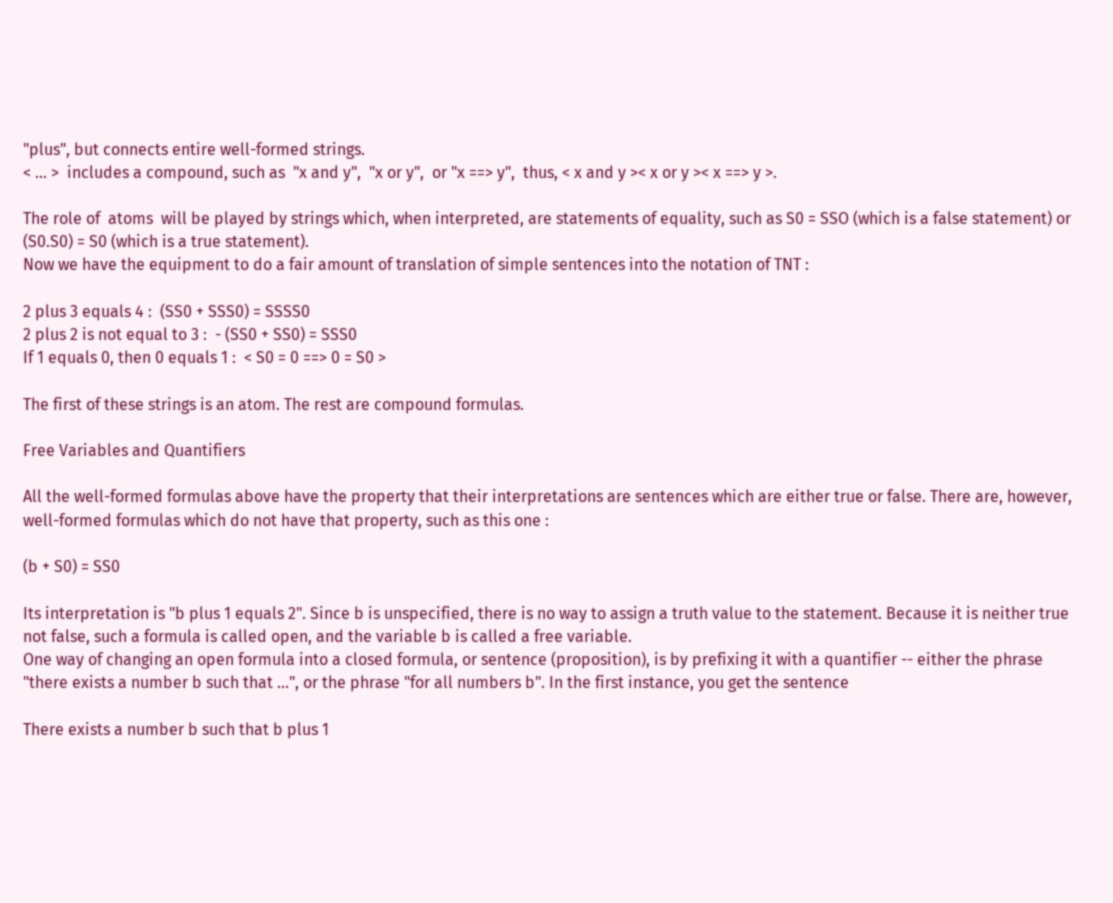"plus", but connects entire well-formed strings.
< ... >  includes a compound, such as  "x and y",  "x or y",  or "x ==> y",  thus, < x and y >< x or y >< x ==> y >.

The role of  atoms  will be played by strings which, when interpreted, are statements of equality, such as S0 = SSO (which is a false statement) or (S0.S0) = S0 (which is a true statement).
Now we have the equipment to do a fair amount of translation of simple sentences into the notation of TNT :

2 plus 3 equals 4 :  (SS0 + SSS0) = SSSS0
2 plus 2 is not equal to 3 :  - (SS0 + SS0) = SSS0
If 1 equals 0, then 0 equals 1 :  < S0 = 0 ==> 0 = S0 >

The first of these strings is an atom. The rest are compound formulas.

Free Variables and Quantifiers

All the well-formed formulas above have the property that their interpretations are sentences which are either true or false. There are, however, well-formed formulas which do not have that property, such as this one :

(b + S0) = SS0

Its interpretation is "b plus 1 equals 2". Since b is unspecified, there is no way to assign a truth value to the statement. Because it is neither true not false, such a formula is called open, and the variable b is called a free variable.
One way of changing an open formula into a closed formula, or sentence (proposition), is by prefixing it with a quantifier -- either the phrase "there exists a number b such that ...", or the phrase "for all numbers b". In the first instance, you get the sentence

There exists a number b such that b plus 1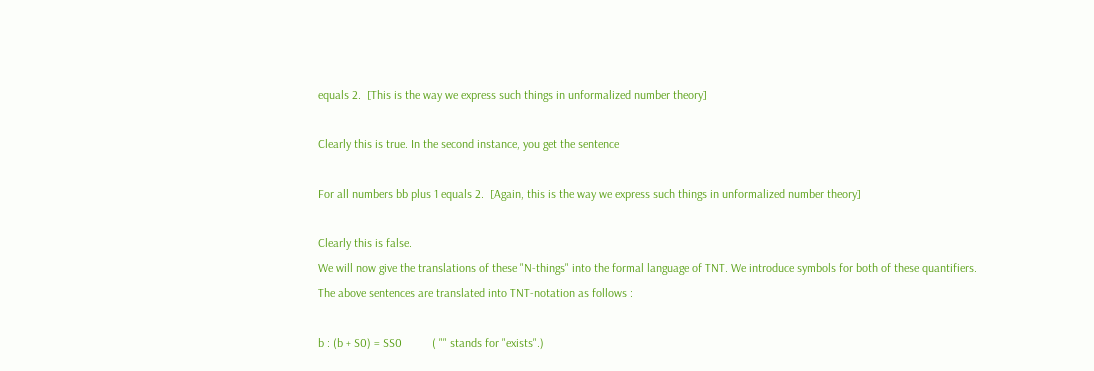equals 2.  [This is the way we express such things in unformalized number theory]

Clearly this is true. In the second instance, you get the sentence

For all numbers bb plus 1 equals 2.  [Again, this is the way we express such things in unformalized number theory]

Clearly this is false.
We will now give the translations of these "N-things" into the formal language of TNT. We introduce symbols for both of these quantifiers.
The above sentences are translated into TNT-notation as follows :

b : (b + S0) = SS0          ( "" stands for "exists".)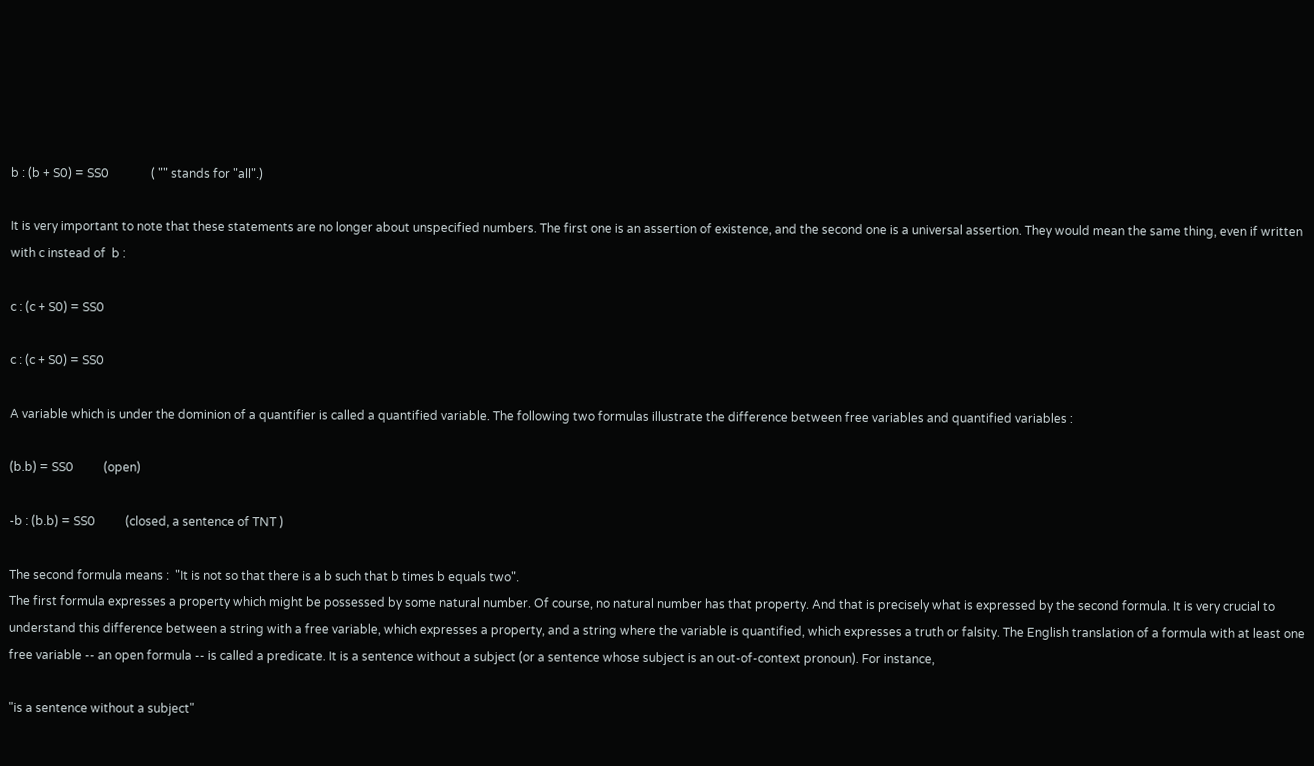b : (b + S0) = SS0              ( "" stands for "all".)

It is very important to note that these statements are no longer about unspecified numbers. The first one is an assertion of existence, and the second one is a universal assertion. They would mean the same thing, even if written with c instead of  b :

c : (c + S0) = SS0

c : (c + S0) = SS0

A variable which is under the dominion of a quantifier is called a quantified variable. The following two formulas illustrate the difference between free variables and quantified variables :

(b.b) = SS0          (open)

-b : (b.b) = SS0          (closed, a sentence of TNT )

The second formula means :  "It is not so that there is a b such that b times b equals two".
The first formula expresses a property which might be possessed by some natural number. Of course, no natural number has that property. And that is precisely what is expressed by the second formula. It is very crucial to understand this difference between a string with a free variable, which expresses a property, and a string where the variable is quantified, which expresses a truth or falsity. The English translation of a formula with at least one free variable -- an open formula -- is called a predicate. It is a sentence without a subject (or a sentence whose subject is an out-of-context pronoun). For instance,

"is a sentence without a subject"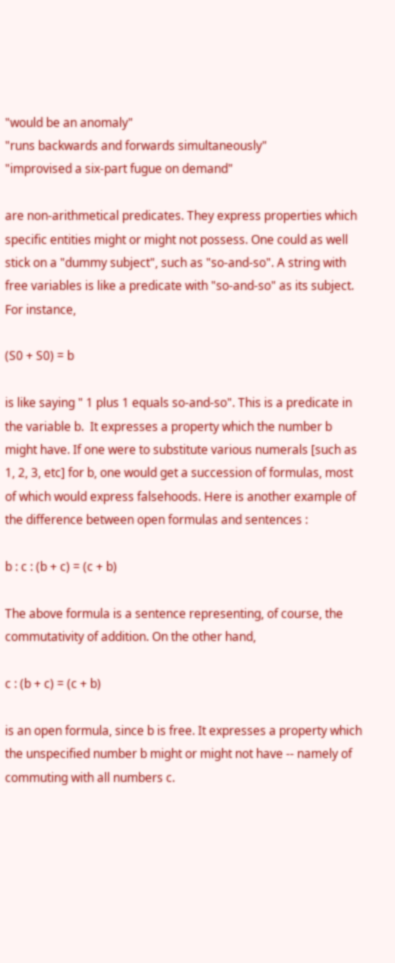"would be an anomaly"
"runs backwards and forwards simultaneously"
"improvised a six-part fugue on demand"

are non-arithmetical predicates. They express properties which specific entities might or might not possess. One could as well stick on a "dummy subject", such as "so-and-so". A string with free variables is like a predicate with "so-and-so" as its subject. For instance,

(S0 + S0) = b

is like saying " 1 plus 1 equals so-and-so". This is a predicate in the variable b.  It expresses a property which the number b might have. If one were to substitute various numerals [such as 1, 2, 3, etc] for b, one would get a succession of formulas, most of which would express falsehoods. Here is another example of the difference between open formulas and sentences :

b : c : (b + c) = (c + b)

The above formula is a sentence representing, of course, the commutativity of addition. On the other hand,

c : (b + c) = (c + b)

is an open formula, since b is free. It expresses a property which the unspecified number b might or might not have -- namely of commuting with all numbers c.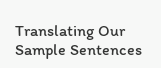Translating Our Sample Sentences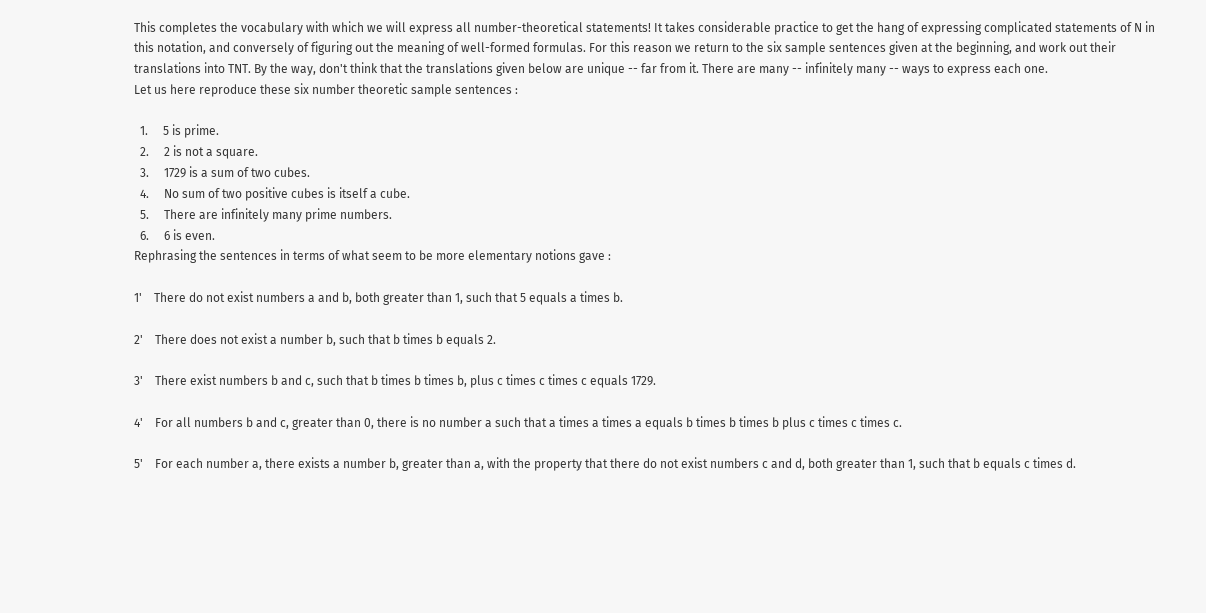This completes the vocabulary with which we will express all number-theoretical statements! It takes considerable practice to get the hang of expressing complicated statements of N in this notation, and conversely of figuring out the meaning of well-formed formulas. For this reason we return to the six sample sentences given at the beginning, and work out their translations into TNT. By the way, don't think that the translations given below are unique -- far from it. There are many -- infinitely many -- ways to express each one.
Let us here reproduce these six number theoretic sample sentences :

  1.     5 is prime.
  2.     2 is not a square.
  3.     1729 is a sum of two cubes.
  4.     No sum of two positive cubes is itself a cube.
  5.     There are infinitely many prime numbers.
  6.     6 is even.
Rephrasing the sentences in terms of what seem to be more elementary notions gave :

1'    There do not exist numbers a and b, both greater than 1, such that 5 equals a times b.

2'    There does not exist a number b, such that b times b equals 2.

3'    There exist numbers b and c, such that b times b times b, plus c times c times c equals 1729.

4'    For all numbers b and c, greater than 0, there is no number a such that a times a times a equals b times b times b plus c times c times c.

5'    For each number a, there exists a number b, greater than a, with the property that there do not exist numbers c and d, both greater than 1, such that b equals c times d.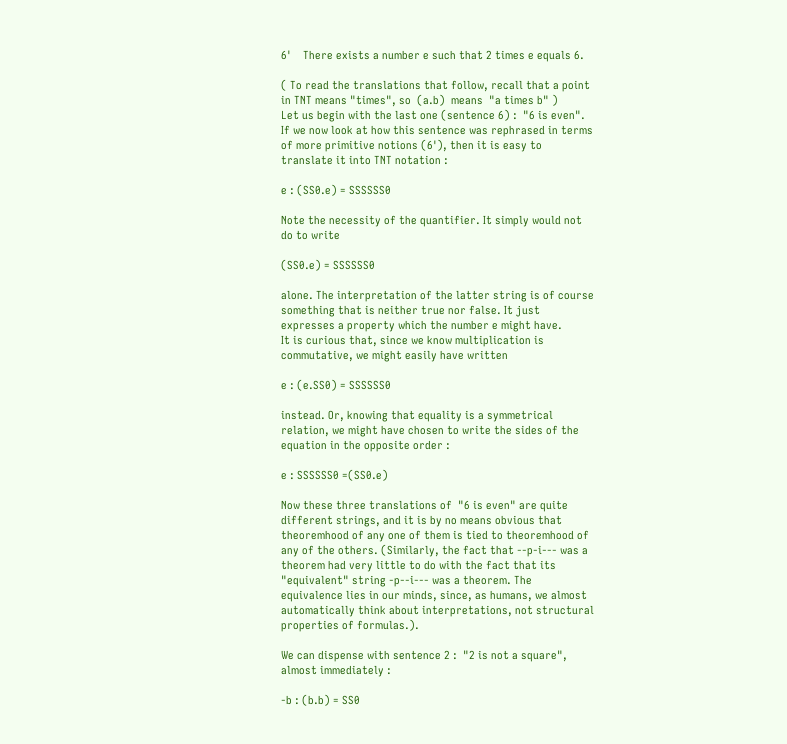6'    There exists a number e such that 2 times e equals 6.

( To read the translations that follow, recall that a point in TNT means "times", so  (a.b)  means  "a times b" )
Let us begin with the last one (sentence 6) :  "6 is even". If we now look at how this sentence was rephrased in terms of more primitive notions (6'), then it is easy to translate it into TNT notation :

e : (SS0.e) = SSSSSS0

Note the necessity of the quantifier. It simply would not do to write

(SS0.e) = SSSSSS0

alone. The interpretation of the latter string is of course something that is neither true nor false. It just expresses a property which the number e might have.
It is curious that, since we know multiplication is commutative, we might easily have written

e : (e.SS0) = SSSSSS0

instead. Or, knowing that equality is a symmetrical relation, we might have chosen to write the sides of the equation in the opposite order :

e : SSSSSS0 =(SS0.e)

Now these three translations of  "6 is even" are quite different strings, and it is by no means obvious that theoremhood of any one of them is tied to theoremhood of any of the others. (Similarly, the fact that --p-i--- was a theorem had very little to do with the fact that its "equivalent" string -p--i--- was a theorem. The equivalence lies in our minds, since, as humans, we almost automatically think about interpretations, not structural properties of formulas.).

We can dispense with sentence 2 :  "2 is not a square", almost immediately :

-b : (b.b) = SS0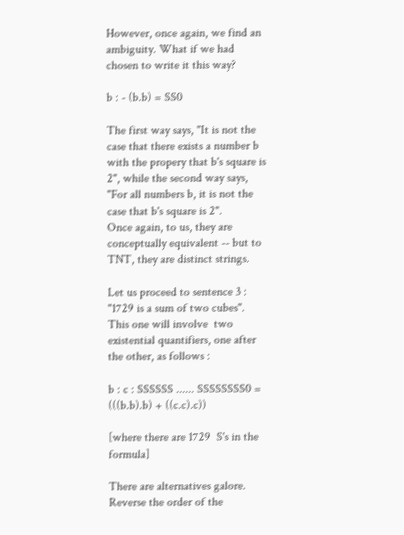However, once again, we find an ambiguity. What if we had chosen to write it this way?

b : - (b.b) = SS0

The first way says, "It is not the case that there exists a number b with the propery that b's square is 2", while the second way says, "For all numbers b, it is not the case that b's square is 2".
Once again, to us, they are conceptually equivalent -- but to TNT, they are distinct strings.

Let us proceed to sentence 3 :  "1729 is a sum of two cubes".  This one will involve  two  existential quantifiers, one after the other, as follows :

b : c : SSSSSS ...... SSSSSSSS0 = (((b.b).b) + ((c.c).c))

[where there are 1729  S's in the formula]

There are alternatives galore. Reverse the order of the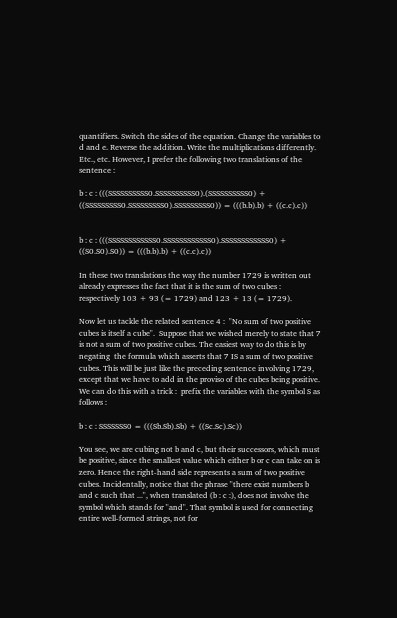quantifiers. Switch the sides of the equation. Change the variables to d and e. Reverse the addition. Write the multiplications differently. Etc., etc. However, I prefer the following two translations of the sentence :

b : c : (((SSSSSSSSSS0.SSSSSSSSSS0).(SSSSSSSSSS0) + ((SSSSSSSSS0.SSSSSSSSS0).SSSSSSSSS0)) = (((b.b).b) + ((c.c).c))


b : c : (((SSSSSSSSSSSS0.SSSSSSSSSSSS0).SSSSSSSSSSSS0) + ((S0.S0).S0)) = (((b.b).b) + ((c.c).c))

In these two translations the way the number 1729 is written out already expresses the fact that it is the sum of two cubes :  respectively 103 + 93 (= 1729) and 123 + 13 (= 1729).

Now let us tackle the related sentence 4 :  "No sum of two positive cubes is itself a cube".  Suppose that we wished merely to state that 7 is not a sum of two positive cubes. The easiest way to do this is by  negating  the formula which asserts that 7 IS a sum of two positive cubes. This will be just like the preceding sentence involving 1729, except that we have to add in the proviso of the cubes being positive. We can do this with a trick :  prefix the variables with the symbol S as follows :

b : c : SSSSSSS0 = (((Sb.Sb).Sb) + ((Sc.Sc).Sc))

You see, we are cubing not b and c, but their successors, which must be positive, since the smallest value which either b or c can take on is zero. Hence the right-hand side represents a sum of two positive cubes. Incidentally, notice that the phrase "there exist numbers b and c such that ...", when translated (b : c :), does not involve the symbol which stands for "and". That symbol is used for connecting entire well-formed strings, not for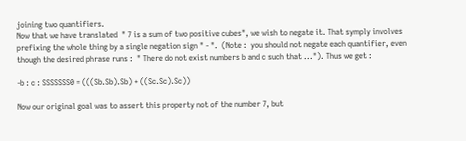joining two quantifiers.
Now that we have translated  " 7 is a sum of two positive cubes", we wish to negate it. That symply involves prefixing the whole thing by a single negation sign " - ".  (Note :  you should not negate each quantifier, even though the desired phrase runs :  " There do not exist numbers b and c such that ..."). Thus we get :

-b : c : SSSSSSS0 = (((Sb.Sb).Sb) + ((Sc.Sc).Sc))

Now our original goal was to assert this property not of the number 7, but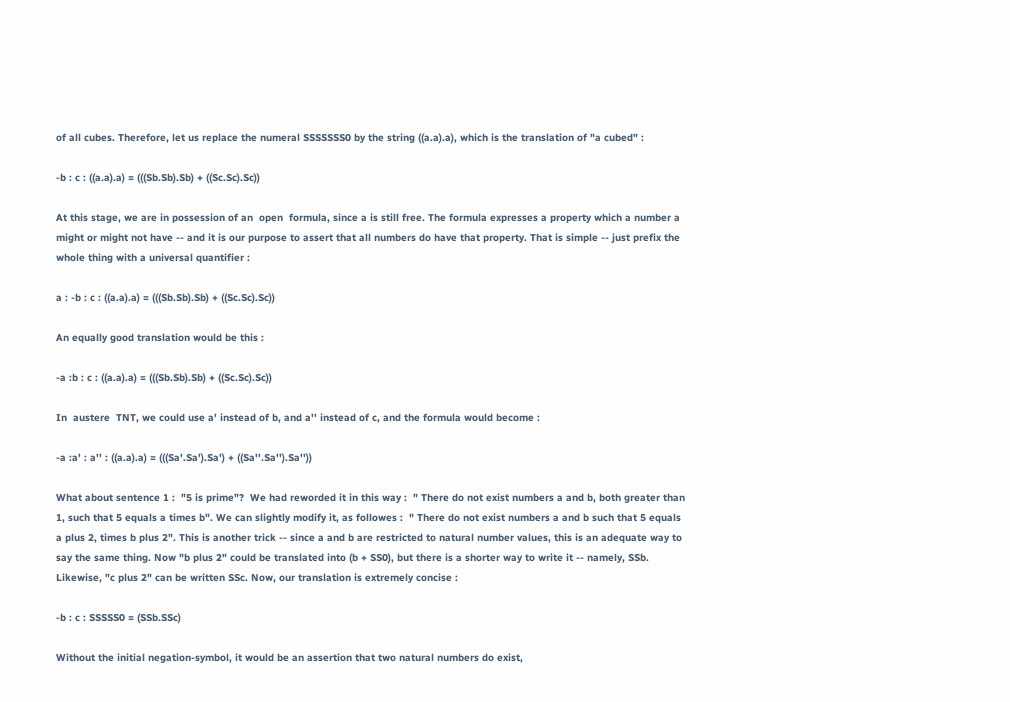of all cubes. Therefore, let us replace the numeral SSSSSSS0 by the string ((a.a).a), which is the translation of "a cubed" :

-b : c : ((a.a).a) = (((Sb.Sb).Sb) + ((Sc.Sc).Sc))

At this stage, we are in possession of an  open  formula, since a is still free. The formula expresses a property which a number a might or might not have -- and it is our purpose to assert that all numbers do have that property. That is simple -- just prefix the whole thing with a universal quantifier :

a : -b : c : ((a.a).a) = (((Sb.Sb).Sb) + ((Sc.Sc).Sc))

An equally good translation would be this :

-a :b : c : ((a.a).a) = (((Sb.Sb).Sb) + ((Sc.Sc).Sc))

In  austere  TNT, we could use a' instead of b, and a'' instead of c, and the formula would become :

-a :a' : a'' : ((a.a).a) = (((Sa'.Sa').Sa') + ((Sa''.Sa'').Sa''))

What about sentence 1 :  "5 is prime"?  We had reworded it in this way :  " There do not exist numbers a and b, both greater than 1, such that 5 equals a times b". We can slightly modify it, as followes :  " There do not exist numbers a and b such that 5 equals a plus 2, times b plus 2". This is another trick -- since a and b are restricted to natural number values, this is an adequate way to say the same thing. Now "b plus 2" could be translated into (b + SS0), but there is a shorter way to write it -- namely, SSb. Likewise, "c plus 2" can be written SSc. Now, our translation is extremely concise :

-b : c : SSSSS0 = (SSb.SSc)

Without the initial negation-symbol, it would be an assertion that two natural numbers do exist,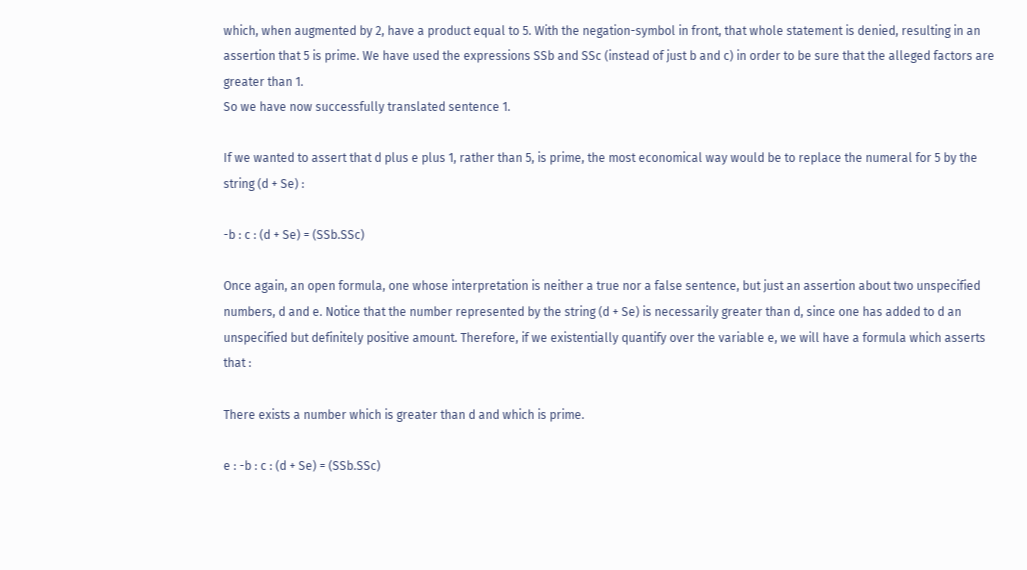which, when augmented by 2, have a product equal to 5. With the negation-symbol in front, that whole statement is denied, resulting in an assertion that 5 is prime. We have used the expressions SSb and SSc (instead of just b and c) in order to be sure that the alleged factors are greater than 1.
So we have now successfully translated sentence 1.

If we wanted to assert that d plus e plus 1, rather than 5, is prime, the most economical way would be to replace the numeral for 5 by the string (d + Se) :

-b : c : (d + Se) = (SSb.SSc)

Once again, an open formula, one whose interpretation is neither a true nor a false sentence, but just an assertion about two unspecified numbers, d and e. Notice that the number represented by the string (d + Se) is necessarily greater than d, since one has added to d an unspecified but definitely positive amount. Therefore, if we existentially quantify over the variable e, we will have a formula which asserts that :

There exists a number which is greater than d and which is prime.

e : -b : c : (d + Se) = (SSb.SSc)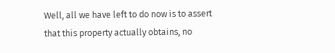Well, all we have left to do now is to assert that this property actually obtains, no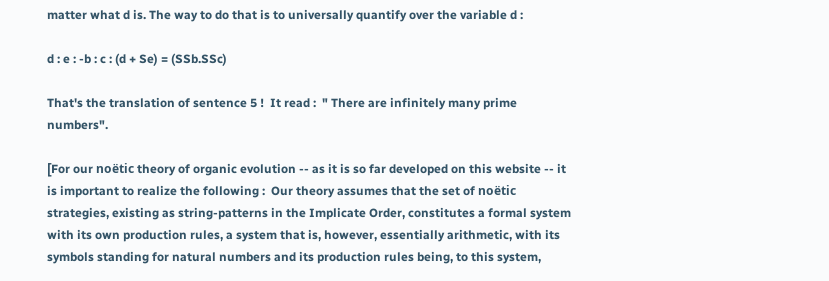matter what d is. The way to do that is to universally quantify over the variable d :

d : e : -b : c : (d + Se) = (SSb.SSc)

That's the translation of sentence 5 !  It read :  " There are infinitely many prime numbers".

[For our noëtic theory of organic evolution -- as it is so far developed on this website -- it is important to realize the following :  Our theory assumes that the set of noëtic strategies, existing as string-patterns in the Implicate Order, constitutes a formal system with its own production rules, a system that is, however, essentially arithmetic, with its symbols standing for natural numbers and its production rules being, to this system,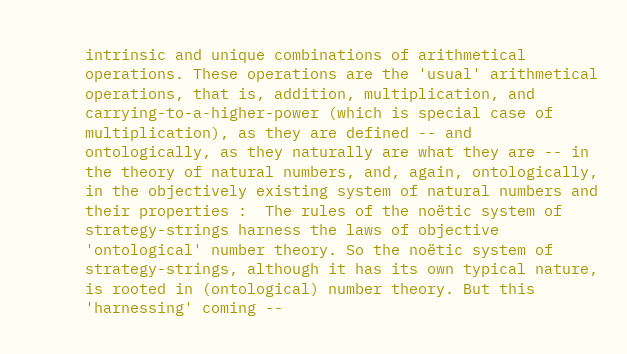intrinsic and unique combinations of arithmetical operations. These operations are the 'usual' arithmetical operations, that is, addition, multiplication, and carrying-to-a-higher-power (which is special case of multiplication), as they are defined -- and ontologically, as they naturally are what they are -- in the theory of natural numbers, and, again, ontologically, in the objectively existing system of natural numbers and their properties :  The rules of the noëtic system of strategy-strings harness the laws of objective 'ontological' number theory. So the noëtic system of strategy-strings, although it has its own typical nature, is rooted in (ontological) number theory. But this 'harnessing' coming --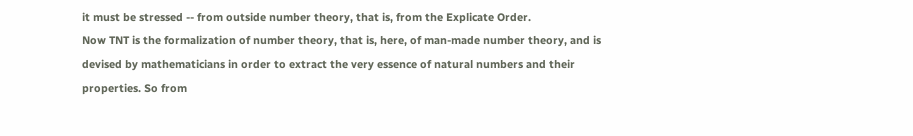it must be stressed -- from outside number theory, that is, from the Explicate Order.
Now TNT is the formalization of number theory, that is, here, of man-made number theory, and is devised by mathematicians in order to extract the very essence of natural numbers and their properties. So from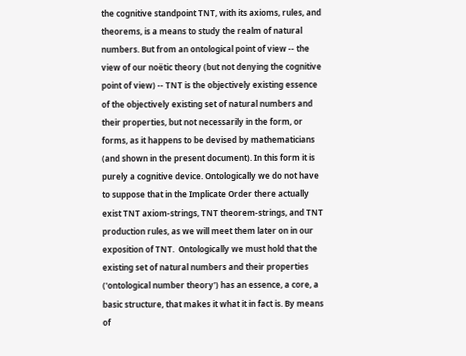the cognitive standpoint TNT, with its axioms, rules, and theorems, is a means to study the realm of natural numbers. But from an ontological point of view -- the view of our noëtic theory (but not denying the cognitive point of view) -- TNT is the objectively existing essence of the objectively existing set of natural numbers and their properties, but not necessarily in the form, or forms, as it happens to be devised by mathematicians (and shown in the present document). In this form it is purely a cognitive device. Ontologically we do not have to suppose that in the Implicate Order there actually exist TNT axiom-strings, TNT theorem-strings, and TNT production rules, as we will meet them later on in our exposition of TNT.  Ontologically we must hold that the existing set of natural numbers and their properties ('ontological number theory') has an essence, a core, a basic structure, that makes it what it in fact is. By means of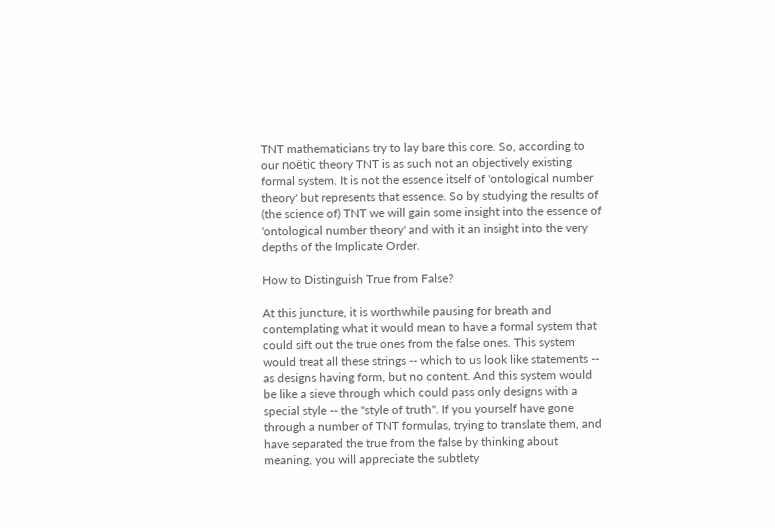TNT mathematicians try to lay bare this core. So, according to our noëtic theory TNT is as such not an objectively existing formal system. It is not the essence itself of 'ontological number theory' but represents that essence. So by studying the results of (the science of) TNT we will gain some insight into the essence of 'ontological number theory' and with it an insight into the very depths of the Implicate Order.

How to Distinguish True from False?

At this juncture, it is worthwhile pausing for breath and contemplating what it would mean to have a formal system that could sift out the true ones from the false ones. This system would treat all these strings -- which to us look like statements -- as designs having form, but no content. And this system would be like a sieve through which could pass only designs with a special style -- the "style of truth". If you yourself have gone through a number of TNT formulas, trying to translate them, and have separated the true from the false by thinking about meaning, you will appreciate the subtlety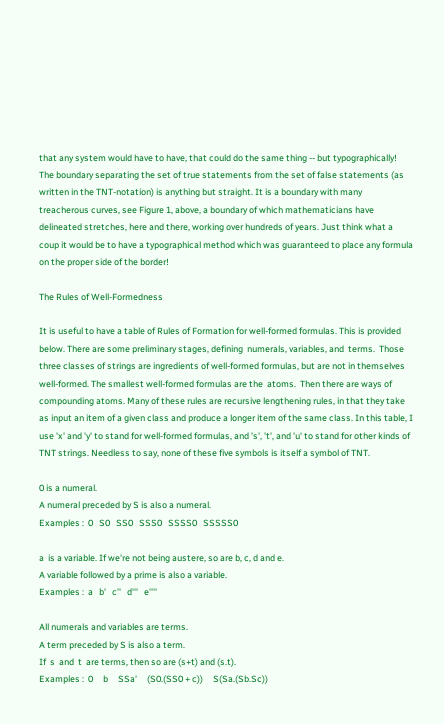that any system would have to have, that could do the same thing -- but typographically! The boundary separating the set of true statements from the set of false statements (as written in the TNT-notation) is anything but straight. It is a boundary with many treacherous curves, see Figure 1, above, a boundary of which mathematicians have delineated stretches, here and there, working over hundreds of years. Just think what a coup it would be to have a typographical method which was guaranteed to place any formula on the proper side of the border!

The Rules of Well-Formedness

It is useful to have a table of Rules of Formation for well-formed formulas. This is provided below. There are some preliminary stages, defining  numerals, variables, and  terms.  Those three classes of strings are ingredients of well-formed formulas, but are not in themselves well-formed. The smallest well-formed formulas are the  atoms.  Then there are ways of compounding atoms. Many of these rules are recursive lengthening rules, in that they take as input an item of a given class and produce a longer item of the same class. In this table, I use 'x' and 'y' to stand for well-formed formulas, and 's', 't', and 'u' to stand for other kinds of TNT strings. Needless to say, none of these five symbols is itself a symbol of TNT.

0 is a numeral.
A numeral preceded by S is also a numeral.
Examples :  0   S0   SS0   SSS0   SSSS0   SSSSS0

a  is a variable. If we're not being austere, so are b, c, d and e.
A variable followed by a prime is also a variable.
Examples :  a   b'   c''   d'''   e''''

All numerals and variables are terms.
A term preceded by S is also a term.
If  s  and  t  are terms, then so are (s+t) and (s.t).
Examples :  0     b     SSa'     (S0.(SS0 + c))     S(Sa.(Sb.Sc))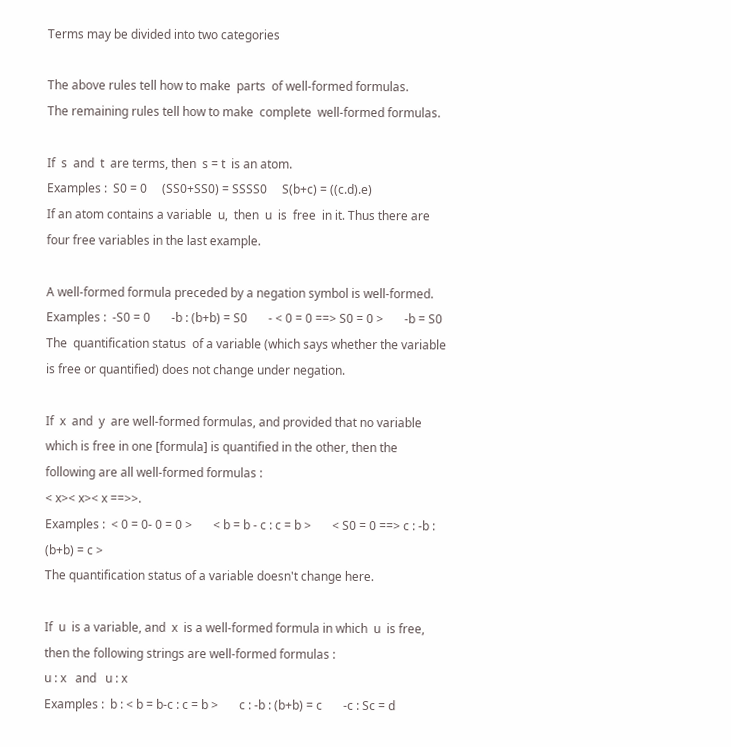Terms may be divided into two categories

The above rules tell how to make  parts  of well-formed formulas.
The remaining rules tell how to make  complete  well-formed formulas.

If  s  and  t  are terms, then  s = t  is an atom.
Examples :  S0 = 0     (SS0+SS0) = SSSS0     S(b+c) = ((c.d).e)
If an atom contains a variable  u,  then  u  is  free  in it. Thus there are four free variables in the last example.

A well-formed formula preceded by a negation symbol is well-formed.
Examples :  -S0 = 0       -b : (b+b) = S0       - < 0 = 0 ==> S0 = 0 >       -b = S0
The  quantification status  of a variable (which says whether the variable is free or quantified) does not change under negation.

If  x  and  y  are well-formed formulas, and provided that no variable which is free in one [formula] is quantified in the other, then the following are all well-formed formulas :
< x>< x>< x ==>>.
Examples :  < 0 = 0- 0 = 0 >       < b = b - c : c = b >       < S0 = 0 ==> c : -b : (b+b) = c >
The quantification status of a variable doesn't change here.

If  u  is a variable, and  x  is a well-formed formula in which  u  is free, then the following strings are well-formed formulas :
u : x   and   u : x
Examples :  b : < b = b-c : c = b >       c : -b : (b+b) = c       -c : Sc = d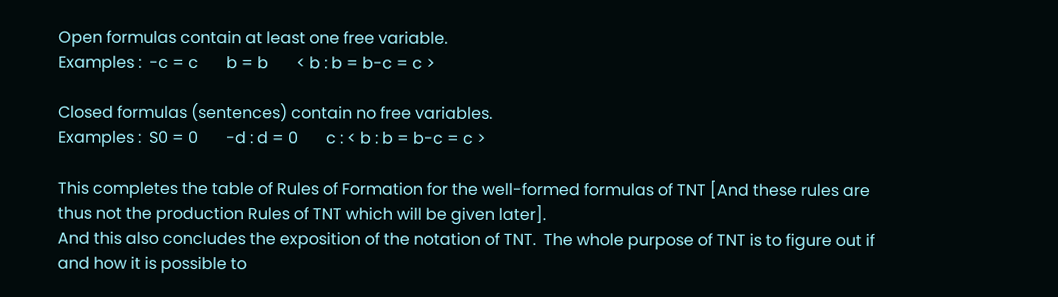Open formulas contain at least one free variable.
Examples :  -c = c       b = b       < b : b = b-c = c >

Closed formulas (sentences) contain no free variables.
Examples :  S0 = 0       -d : d = 0       c : < b : b = b-c = c >

This completes the table of Rules of Formation for the well-formed formulas of TNT [And these rules are thus not the production Rules of TNT which will be given later].
And this also concludes the exposition of the notation of TNT.  The whole purpose of TNT is to figure out if and how it is possible to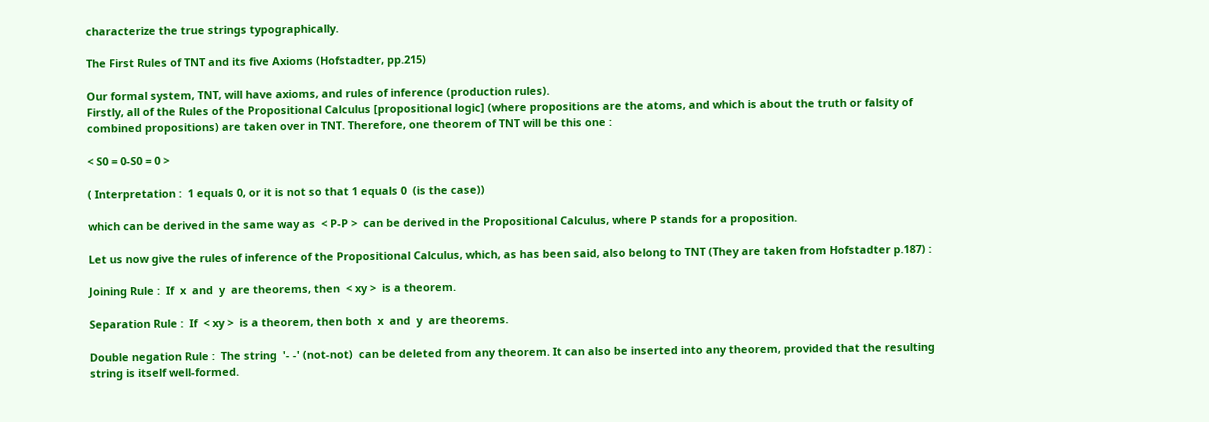characterize the true strings typographically.

The First Rules of TNT and its five Axioms (Hofstadter, pp.215)

Our formal system, TNT, will have axioms, and rules of inference (production rules).
Firstly, all of the Rules of the Propositional Calculus [propositional logic] (where propositions are the atoms, and which is about the truth or falsity of combined propositions) are taken over in TNT. Therefore, one theorem of TNT will be this one :

< S0 = 0-S0 = 0 >

( Interpretation :  1 equals 0, or it is not so that 1 equals 0  (is the case))

which can be derived in the same way as  < P-P >  can be derived in the Propositional Calculus, where P stands for a proposition.

Let us now give the rules of inference of the Propositional Calculus, which, as has been said, also belong to TNT (They are taken from Hofstadter p.187) :

Joining Rule :  If  x  and  y  are theorems, then  < xy >  is a theorem.

Separation Rule :  If  < xy >  is a theorem, then both  x  and  y  are theorems.

Double negation Rule :  The string  '- -' (not-not)  can be deleted from any theorem. It can also be inserted into any theorem, provided that the resulting string is itself well-formed.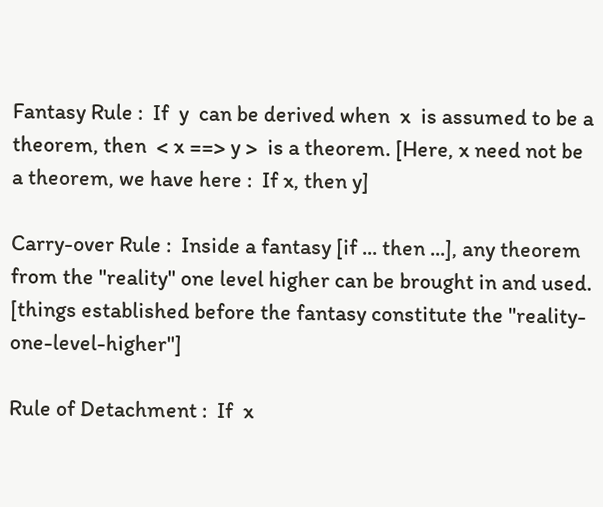Fantasy Rule :  If  y  can be derived when  x  is assumed to be a theorem, then  < x ==> y >  is a theorem. [Here, x need not be a theorem, we have here :  If x, then y]

Carry-over Rule :  Inside a fantasy [if ... then ...], any theorem from the "reality" one level higher can be brought in and used. [things established before the fantasy constitute the "reality-one-level-higher"]

Rule of Detachment :  If  x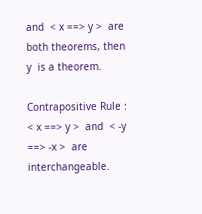and  < x ==> y >  are both theorems, then  y  is a theorem.

Contrapositive Rule :  < x ==> y >  and  < -y ==> -x >  are interchangeable.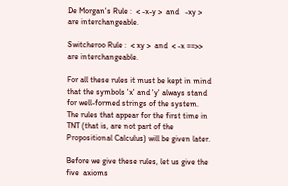De Morgan's Rule :  < -x-y >  and   -xy >  are interchangeable.

Switcheroo Rule :  < xy >  and  < -x ==>>  are interchangeable.

For all these rules it must be kept in mind that the symbols 'x' and 'y' always stand for well-formed strings of the system. The rules that appear for the first time in TNT (that is, are not part of the Propositional Calculus) will be given later.

Before we give these rules, let us give the five  axioms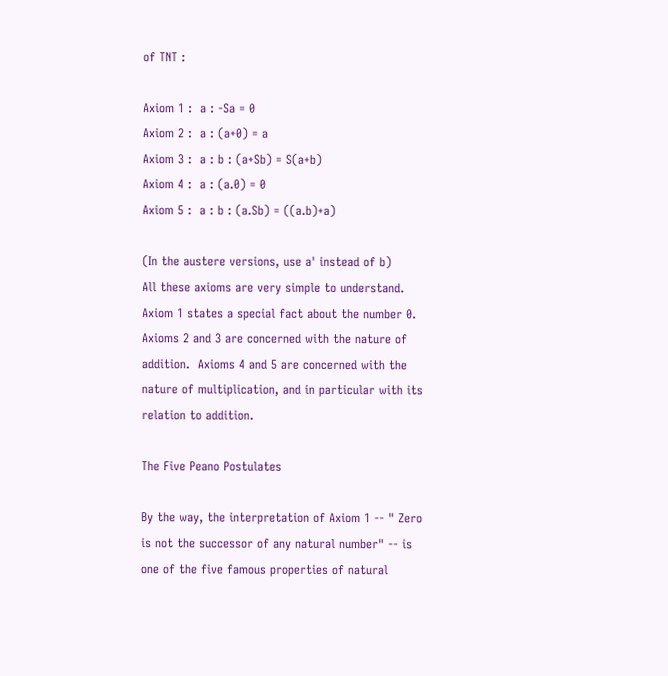of TNT :

Axiom 1 :  a : -Sa = 0
Axiom 2 :  a : (a+0) = a
Axiom 3 :  a : b : (a+Sb) = S(a+b)
Axiom 4 :  a : (a.0) = 0
Axiom 5 :  a : b : (a.Sb) = ((a.b)+a)

(In the austere versions, use a' instead of b)
All these axioms are very simple to understand. Axiom 1 states a special fact about the number 0.  Axioms 2 and 3 are concerned with the nature of addition.  Axioms 4 and 5 are concerned with the nature of multiplication, and in particular with its relation to addition.

The Five Peano Postulates

By the way, the interpretation of Axiom 1 -- " Zero is not the successor of any natural number" -- is one of the five famous properties of natural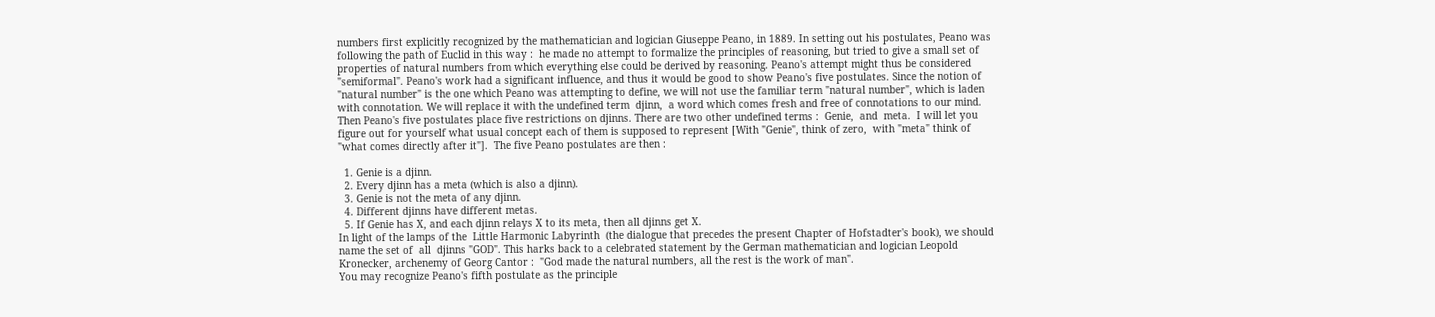numbers first explicitly recognized by the mathematician and logician Giuseppe Peano, in 1889. In setting out his postulates, Peano was following the path of Euclid in this way :  he made no attempt to formalize the principles of reasoning, but tried to give a small set of properties of natural numbers from which everything else could be derived by reasoning. Peano's attempt might thus be considered "semiformal". Peano's work had a significant influence, and thus it would be good to show Peano's five postulates. Since the notion of "natural number" is the one which Peano was attempting to define, we will not use the familiar term "natural number", which is laden with connotation. We will replace it with the undefined term  djinn,  a word which comes fresh and free of connotations to our mind. Then Peano's five postulates place five restrictions on djinns. There are two other undefined terms :  Genie,  and  meta.  I will let you figure out for yourself what usual concept each of them is supposed to represent [With "Genie", think of zero,  with "meta" think of "what comes directly after it"].  The five Peano postulates are then :

  1. Genie is a djinn.
  2. Every djinn has a meta (which is also a djinn).
  3. Genie is not the meta of any djinn.
  4. Different djinns have different metas.
  5. If Genie has X, and each djinn relays X to its meta, then all djinns get X.
In light of the lamps of the  Little Harmonic Labyrinth  (the dialogue that precedes the present Chapter of Hofstadter's book), we should name the set of  all  djinns "GOD". This harks back to a celebrated statement by the German mathematician and logician Leopold Kronecker, archenemy of Georg Cantor :  "God made the natural numbers, all the rest is the work of man".
You may recognize Peano's fifth postulate as the principle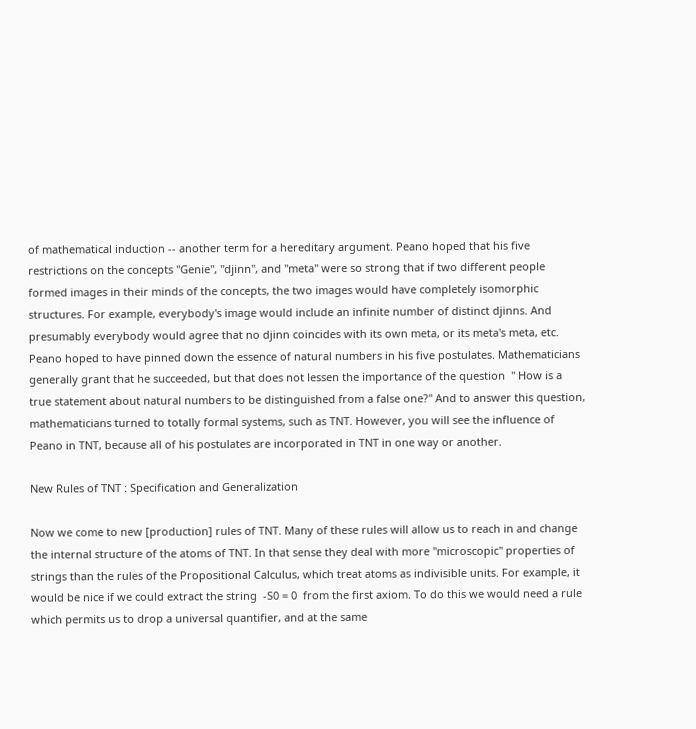of mathematical induction -- another term for a hereditary argument. Peano hoped that his five restrictions on the concepts "Genie", "djinn", and "meta" were so strong that if two different people formed images in their minds of the concepts, the two images would have completely isomorphic structures. For example, everybody's image would include an infinite number of distinct djinns. And presumably everybody would agree that no djinn coincides with its own meta, or its meta's meta, etc.
Peano hoped to have pinned down the essence of natural numbers in his five postulates. Mathematicians generally grant that he succeeded, but that does not lessen the importance of the question  " How is a true statement about natural numbers to be distinguished from a false one?" And to answer this question, mathematicians turned to totally formal systems, such as TNT. However, you will see the influence of Peano in TNT, because all of his postulates are incorporated in TNT in one way or another.

New Rules of TNT : Specification and Generalization

Now we come to new [production] rules of TNT. Many of these rules will allow us to reach in and change the internal structure of the atoms of TNT. In that sense they deal with more "microscopic" properties of strings than the rules of the Propositional Calculus, which treat atoms as indivisible units. For example, it would be nice if we could extract the string  -S0 = 0  from the first axiom. To do this we would need a rule which permits us to drop a universal quantifier, and at the same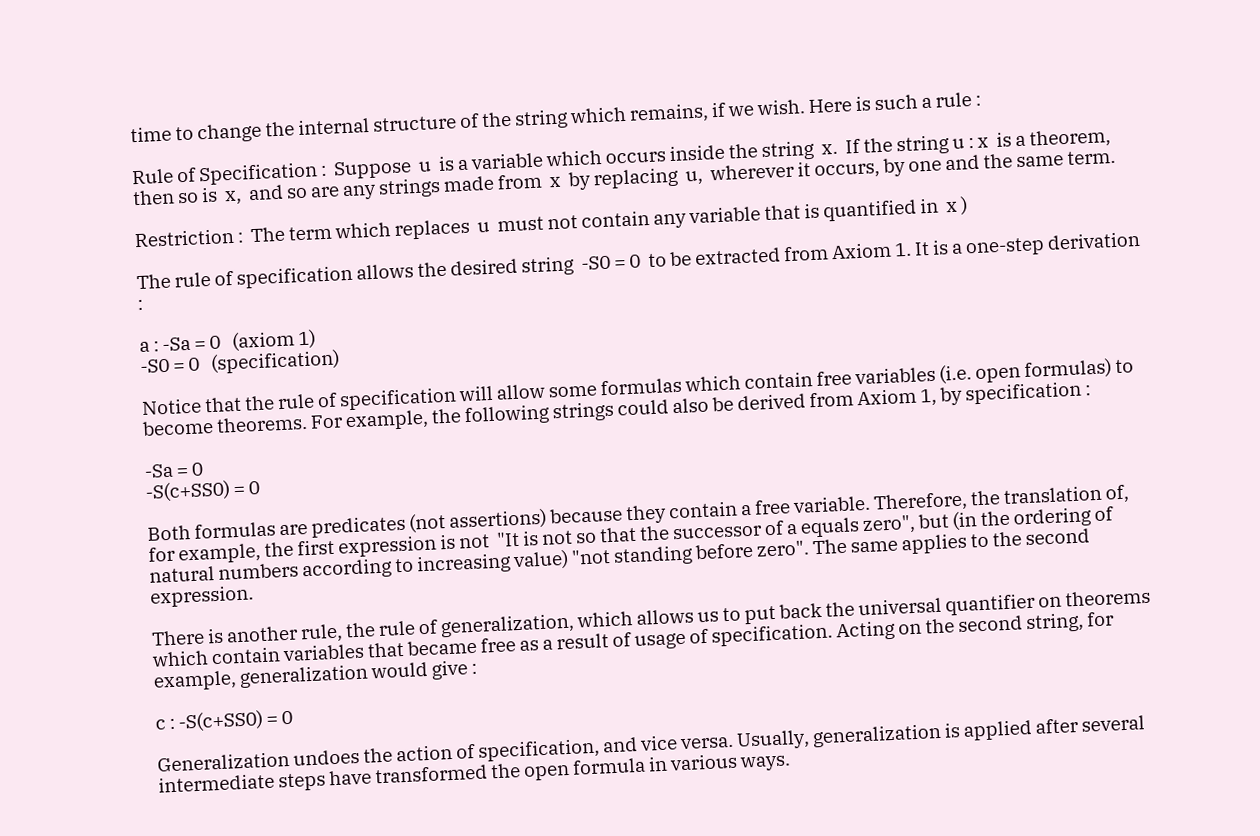time to change the internal structure of the string which remains, if we wish. Here is such a rule :

Rule of Specification :  Suppose  u  is a variable which occurs inside the string  x.  If the string u : x  is a theorem, then so is  x,  and so are any strings made from  x  by replacing  u,  wherever it occurs, by one and the same term.

Restriction :  The term which replaces  u  must not contain any variable that is quantified in  x )

The rule of specification allows the desired string  -S0 = 0  to be extracted from Axiom 1. It is a one-step derivation :

a : -Sa = 0   (axiom 1)
-S0 = 0   (specification)

Notice that the rule of specification will allow some formulas which contain free variables (i.e. open formulas) to become theorems. For example, the following strings could also be derived from Axiom 1, by specification :

-Sa = 0
-S(c+SS0) = 0

Both formulas are predicates (not assertions) because they contain a free variable. Therefore, the translation of, for example, the first expression is not  "It is not so that the successor of a equals zero", but (in the ordering of natural numbers according to increasing value) "not standing before zero". The same applies to the second expression.

There is another rule, the rule of generalization, which allows us to put back the universal quantifier on theorems which contain variables that became free as a result of usage of specification. Acting on the second string, for example, generalization would give :

c : -S(c+SS0) = 0

Generalization undoes the action of specification, and vice versa. Usually, generalization is applied after several intermediate steps have transformed the open formula in various ways.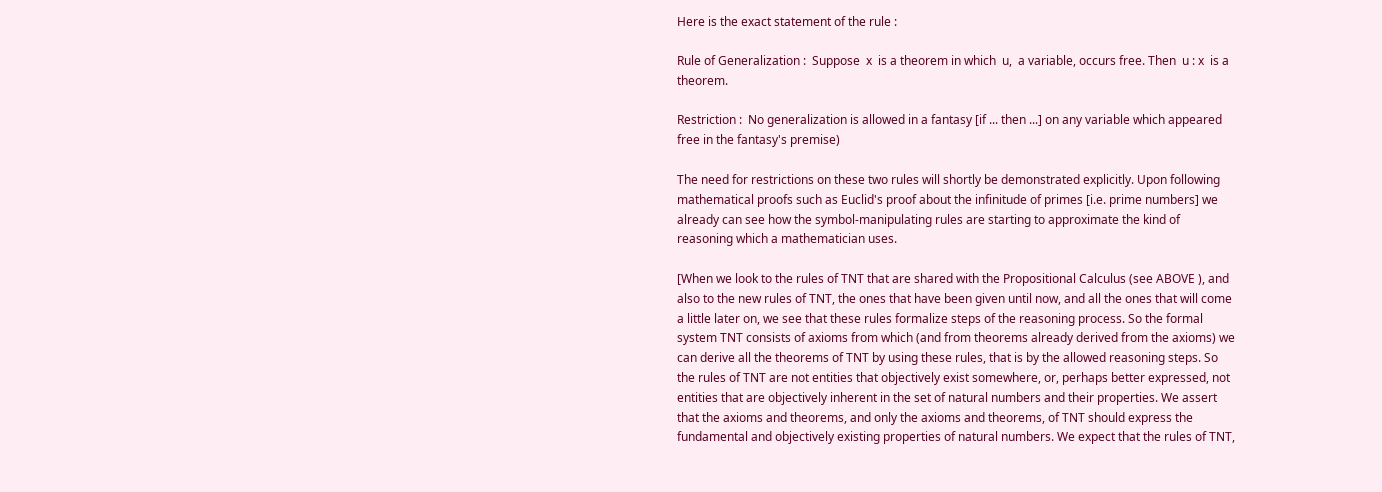Here is the exact statement of the rule :

Rule of Generalization :  Suppose  x  is a theorem in which  u,  a variable, occurs free. Then  u : x  is a theorem.

Restriction :  No generalization is allowed in a fantasy [if ... then ...] on any variable which appeared free in the fantasy's premise)

The need for restrictions on these two rules will shortly be demonstrated explicitly. Upon following mathematical proofs such as Euclid's proof about the infinitude of primes [i.e. prime numbers] we already can see how the symbol-manipulating rules are starting to approximate the kind of reasoning which a mathematician uses.

[When we look to the rules of TNT that are shared with the Propositional Calculus (see ABOVE ), and also to the new rules of TNT, the ones that have been given until now, and all the ones that will come a little later on, we see that these rules formalize steps of the reasoning process. So the formal system TNT consists of axioms from which (and from theorems already derived from the axioms) we can derive all the theorems of TNT by using these rules, that is by the allowed reasoning steps. So the rules of TNT are not entities that objectively exist somewhere, or, perhaps better expressed, not entities that are objectively inherent in the set of natural numbers and their properties. We assert that the axioms and theorems, and only the axioms and theorems, of TNT should express the fundamental and objectively existing properties of natural numbers. We expect that the rules of TNT,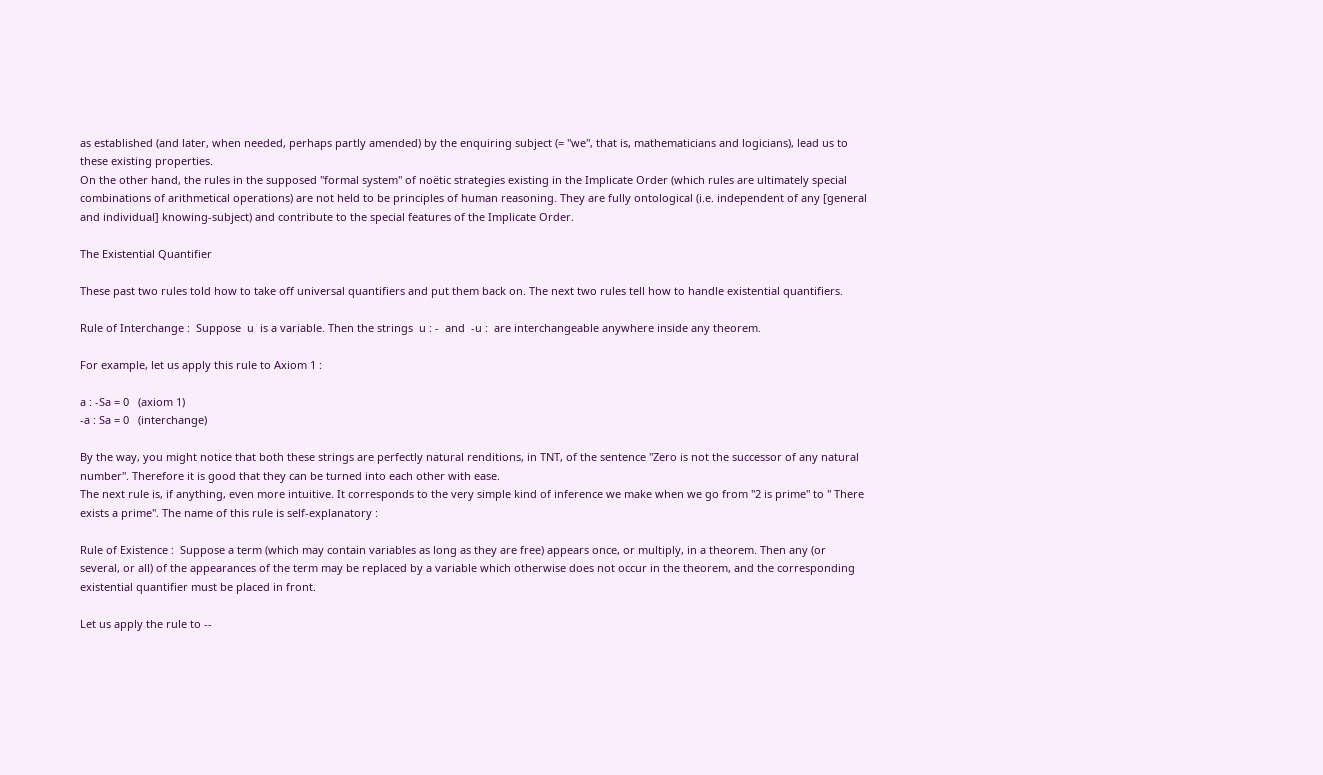as established (and later, when needed, perhaps partly amended) by the enquiring subject (= "we", that is, mathematicians and logicians), lead us to these existing properties.
On the other hand, the rules in the supposed "formal system" of noëtic strategies existing in the Implicate Order (which rules are ultimately special combinations of arithmetical operations) are not held to be principles of human reasoning. They are fully ontological (i.e. independent of any [general and individual] knowing-subject) and contribute to the special features of the Implicate Order.

The Existential Quantifier

These past two rules told how to take off universal quantifiers and put them back on. The next two rules tell how to handle existential quantifiers.

Rule of Interchange :  Suppose  u  is a variable. Then the strings  u : -  and  -u :  are interchangeable anywhere inside any theorem.

For example, let us apply this rule to Axiom 1 :

a : -Sa = 0   (axiom 1)
-a : Sa = 0   (interchange)

By the way, you might notice that both these strings are perfectly natural renditions, in TNT, of the sentence "Zero is not the successor of any natural number". Therefore it is good that they can be turned into each other with ease.
The next rule is, if anything, even more intuitive. It corresponds to the very simple kind of inference we make when we go from "2 is prime" to " There exists a prime". The name of this rule is self-explanatory :

Rule of Existence :  Suppose a term (which may contain variables as long as they are free) appears once, or multiply, in a theorem. Then any (or several, or all) of the appearances of the term may be replaced by a variable which otherwise does not occur in the theorem, and the corresponding existential quantifier must be placed in front.

Let us apply the rule to --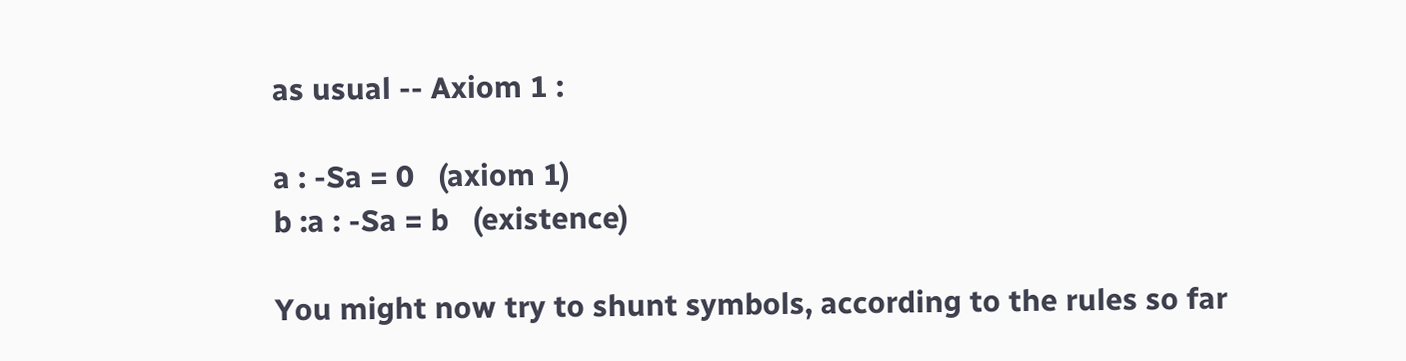as usual -- Axiom 1 :

a : -Sa = 0   (axiom 1)
b :a : -Sa = b   (existence)

You might now try to shunt symbols, according to the rules so far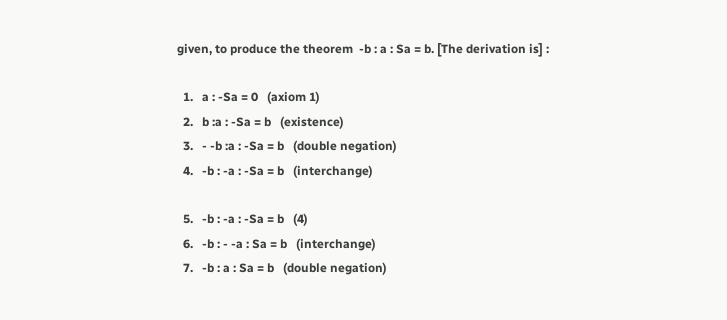given, to produce the theorem  -b : a : Sa = b. [The derivation is] :

  1.   a : -Sa = 0   (axiom 1)
  2.   b :a : -Sa = b   (existence)
  3.   - -b :a : -Sa = b   (double negation)
  4.   -b : -a : -Sa = b   (interchange)

  5.   -b : -a : -Sa = b   (4)
  6.   -b : - -a : Sa = b   (interchange)
  7.   -b : a : Sa = b   (double negation)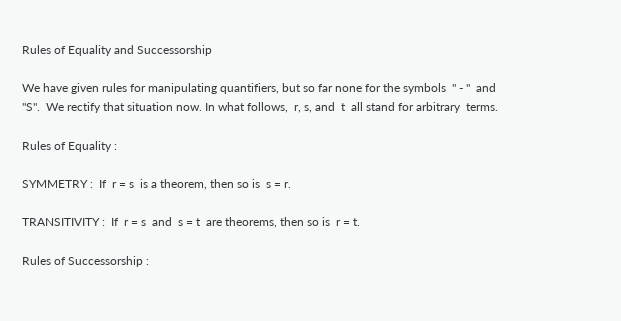Rules of Equality and Successorship

We have given rules for manipulating quantifiers, but so far none for the symbols  " - "  and  "S".  We rectify that situation now. In what follows,  r, s, and  t  all stand for arbitrary  terms.

Rules of Equality :

SYMMETRY :  If  r = s  is a theorem, then so is  s = r.

TRANSITIVITY :  If  r = s  and  s = t  are theorems, then so is  r = t.

Rules of Successorship :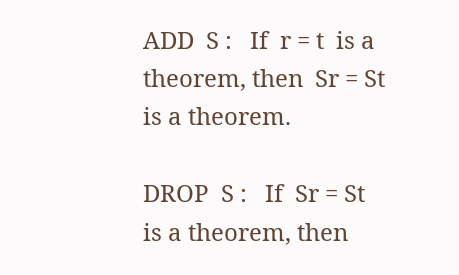ADD  S :   If  r = t  is a theorem, then  Sr = St  is a theorem.

DROP  S :   If  Sr = St  is a theorem, then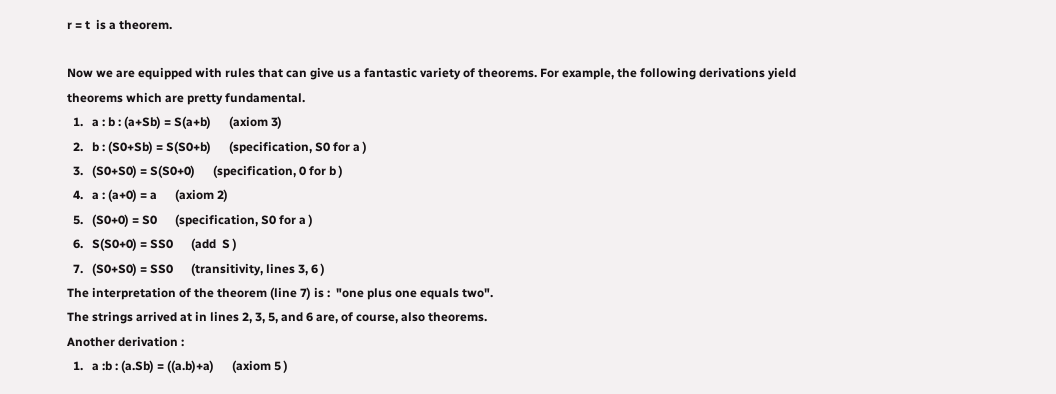r = t  is a theorem.

Now we are equipped with rules that can give us a fantastic variety of theorems. For example, the following derivations yield theorems which are pretty fundamental.
  1.   a : b : (a+Sb) = S(a+b)      (axiom 3)
  2.   b : (S0+Sb) = S(S0+b)      (specification, S0 for a )
  3.   (S0+S0) = S(S0+0)      (specification, 0 for b )
  4.   a : (a+0) = a      (axiom 2)
  5.   (S0+0) = S0      (specification, S0 for a )
  6.   S(S0+0) = SS0      (add  S )
  7.   (S0+S0) = SS0      (transitivity, lines 3, 6 )
The interpretation of the theorem (line 7) is :  "one plus one equals two".
The strings arrived at in lines 2, 3, 5, and 6 are, of course, also theorems.
Another derivation :
  1.   a :b : (a.Sb) = ((a.b)+a)      (axiom 5 )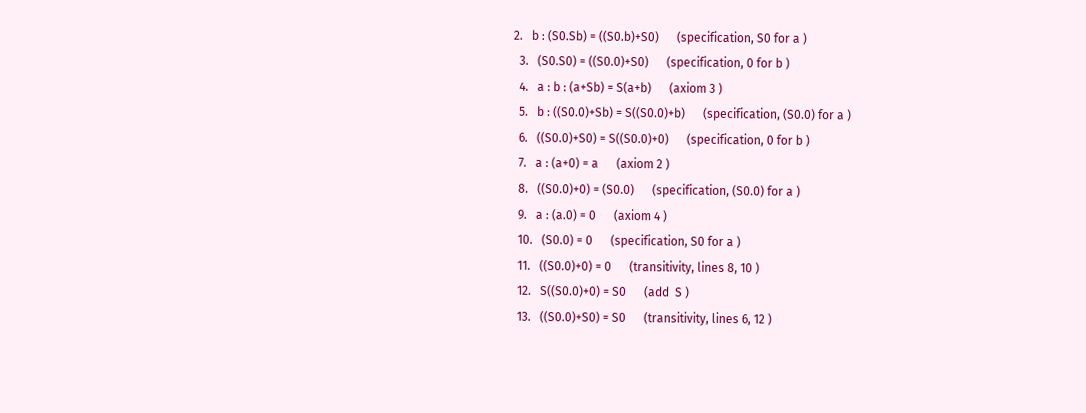2.   b : (S0.Sb) = ((S0.b)+S0)      (specification, S0 for a )
  3.   (S0.S0) = ((S0.0)+S0)      (specification, 0 for b )
  4.   a : b : (a+Sb) = S(a+b)      (axiom 3 )
  5.   b : ((S0.0)+Sb) = S((S0.0)+b)      (specification, (S0.0) for a )
  6.   ((S0.0)+S0) = S((S0.0)+0)      (specification, 0 for b )
  7.   a : (a+0) = a      (axiom 2 )
  8.   ((S0.0)+0) = (S0.0)      (specification, (S0.0) for a )
  9.   a : (a.0) = 0      (axiom 4 )
  10.   (S0.0) = 0      (specification, S0 for a )
  11.   ((S0.0)+0) = 0      (transitivity, lines 8, 10 )
  12.   S((S0.0)+0) = S0      (add  S )
  13.   ((S0.0)+S0) = S0      (transitivity, lines 6, 12 )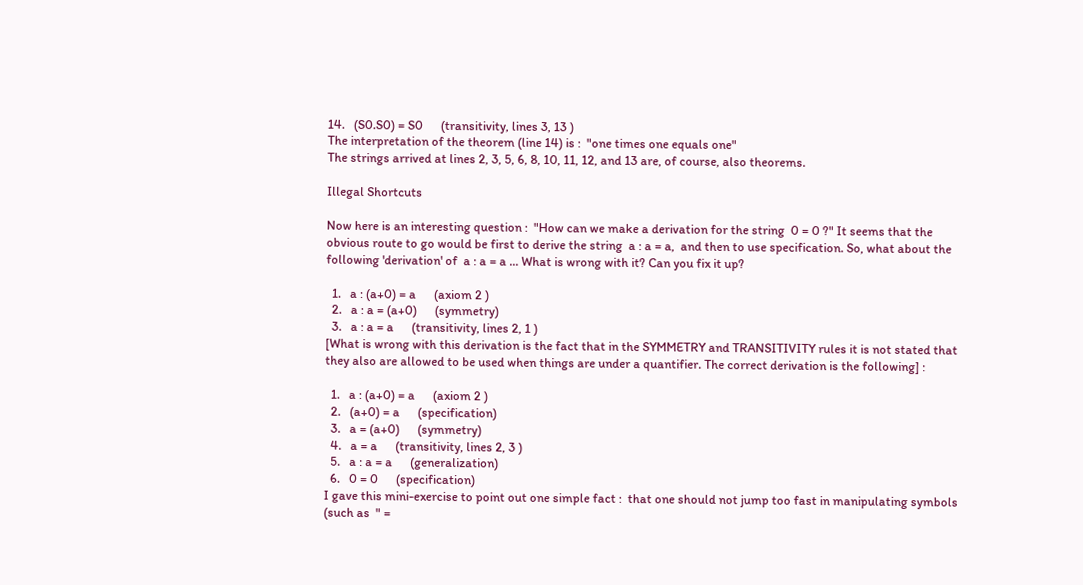14.   (S0.S0) = S0      (transitivity, lines 3, 13 )
The interpretation of the theorem (line 14) is :  "one times one equals one"
The strings arrived at lines 2, 3, 5, 6, 8, 10, 11, 12, and 13 are, of course, also theorems.

Illegal Shortcuts

Now here is an interesting question :  "How can we make a derivation for the string  0 = 0 ?" It seems that the obvious route to go would be first to derive the string  a : a = a,  and then to use specification. So, what about the following 'derivation' of  a : a = a ... What is wrong with it? Can you fix it up?

  1.   a : (a+0) = a      (axiom 2 )
  2.   a : a = (a+0)      (symmetry)
  3.   a : a = a      (transitivity, lines 2, 1 )
[What is wrong with this derivation is the fact that in the SYMMETRY and TRANSITIVITY rules it is not stated that they also are allowed to be used when things are under a quantifier. The correct derivation is the following] :

  1.   a : (a+0) = a      (axiom 2 )
  2.   (a+0) = a      (specification)
  3.   a = (a+0)      (symmetry)
  4.   a = a      (transitivity, lines 2, 3 )
  5.   a : a = a      (generalization)
  6.   0 = 0      (specification)
I gave this mini-exercise to point out one simple fact :  that one should not jump too fast in manipulating symbols (such as  " =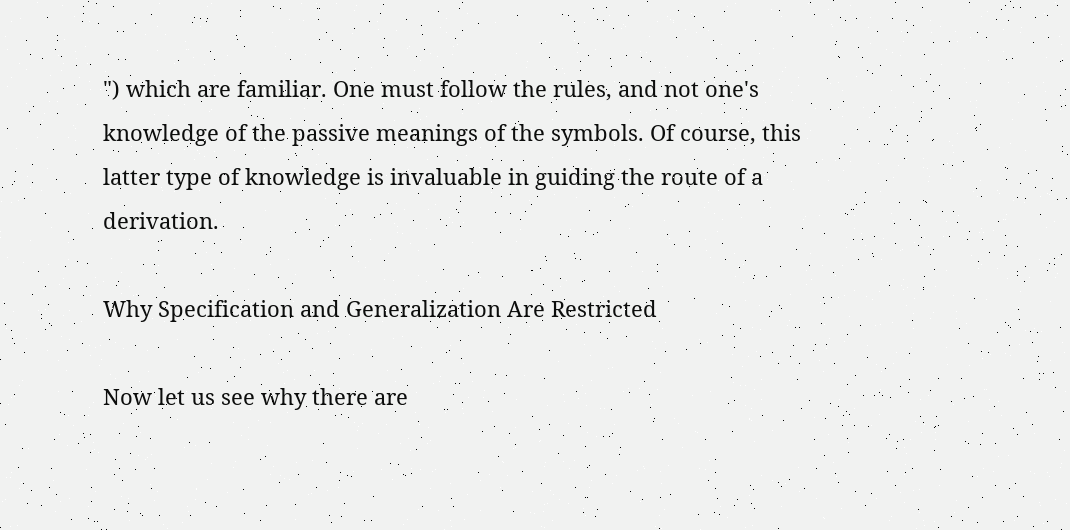") which are familiar. One must follow the rules, and not one's knowledge of the passive meanings of the symbols. Of course, this latter type of knowledge is invaluable in guiding the route of a derivation.

Why Specification and Generalization Are Restricted

Now let us see why there are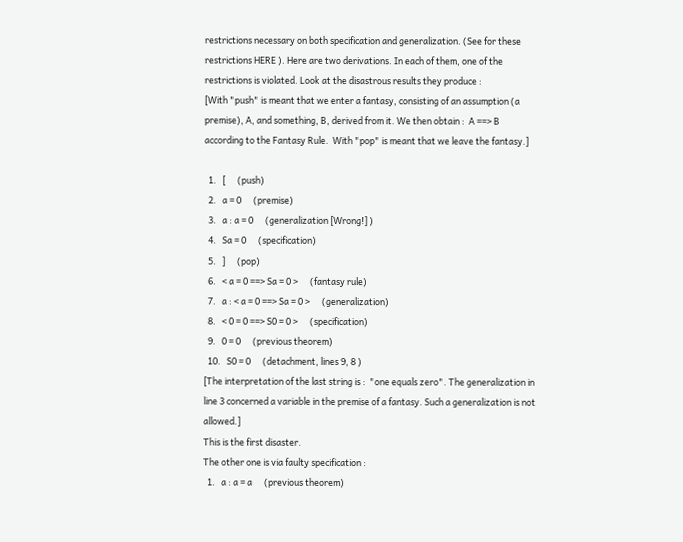restrictions necessary on both specification and generalization. (See for these restrictions HERE ). Here are two derivations. In each of them, one of the restrictions is violated. Look at the disastrous results they produce :
[With "push" is meant that we enter a fantasy, consisting of an assumption (a premise), A, and something, B, derived from it. We then obtain :  A ==> B  according to the Fantasy Rule.  With "pop" is meant that we leave the fantasy.]

  1.   [      (push)
  2.   a = 0      (premise)
  3.   a : a = 0      (generalization [Wrong!] )
  4.   Sa = 0      (specification)
  5.   ]      (pop)
  6.   < a = 0 ==> Sa = 0 >      (fantasy rule)
  7.   a : < a = 0 ==> Sa = 0 >      (generalization)
  8.   < 0 = 0 ==> S0 = 0 >      (specification)
  9.   0 = 0      (previous theorem)
  10.   S0 = 0      (detachment, lines 9, 8 )
[The interpretation of the last string is :  "one equals zero". The generalization in line 3 concerned a variable in the premise of a fantasy. Such a generalization is not allowed.]
This is the first disaster.
The other one is via faulty specification :
  1.   a : a = a      (previous theorem)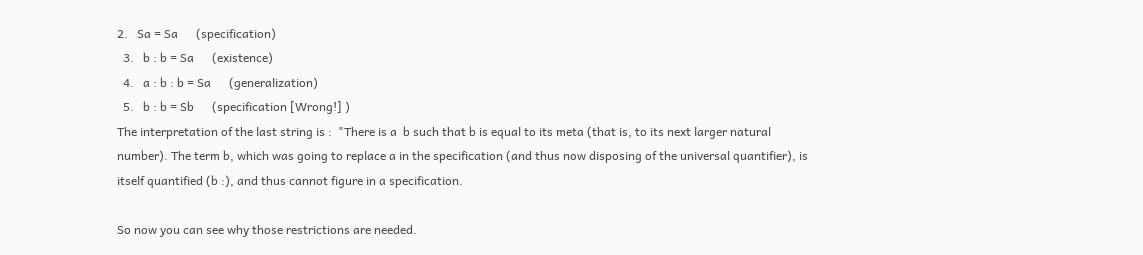2.   Sa = Sa      (specification)
  3.   b : b = Sa      (existence)
  4.   a : b : b = Sa      (generalization)
  5.   b : b = Sb      (specification [Wrong!] )
The interpretation of the last string is :  "There is a  b such that b is equal to its meta (that is, to its next larger natural number). The term b, which was going to replace a in the specification (and thus now disposing of the universal quantifier), is itself quantified (b :), and thus cannot figure in a specification.

So now you can see why those restrictions are needed.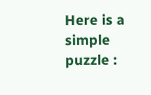Here is a simple puzzle :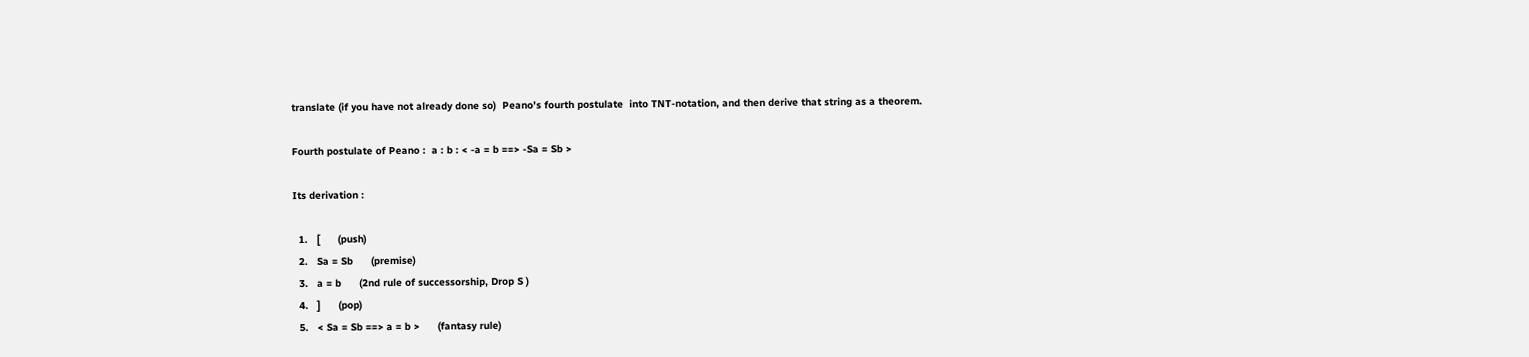translate (if you have not already done so)  Peano's fourth postulate  into TNT-notation, and then derive that string as a theorem.

Fourth postulate of Peano :  a : b : < -a = b ==> -Sa = Sb >

Its derivation :

  1.   [      (push)
  2.   Sa = Sb      (premise)
  3.   a = b      (2nd rule of successorship, Drop S )
  4.   ]      (pop)
  5.   < Sa = Sb ==> a = b >      (fantasy rule)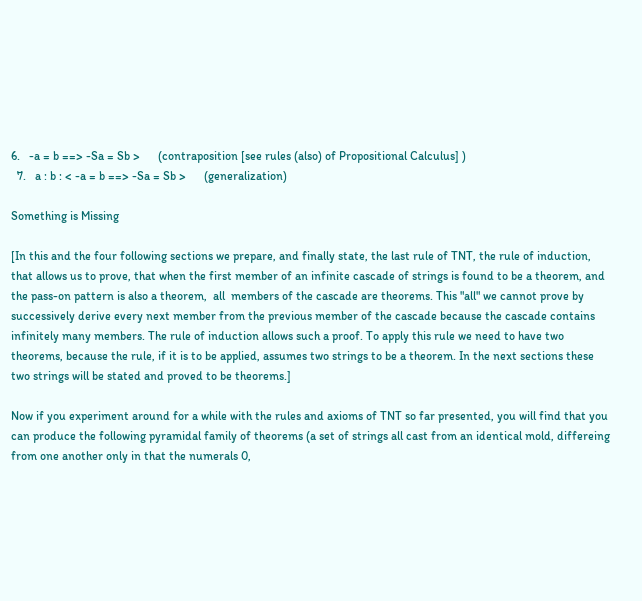6.   -a = b ==> -Sa = Sb >      (contraposition [see rules (also) of Propositional Calculus] )
  7.   a : b : < -a = b ==> -Sa = Sb >      (generalization)

Something is Missing

[In this and the four following sections we prepare, and finally state, the last rule of TNT, the rule of induction, that allows us to prove, that when the first member of an infinite cascade of strings is found to be a theorem, and the pass-on pattern is also a theorem,  all  members of the cascade are theorems. This "all" we cannot prove by successively derive every next member from the previous member of the cascade because the cascade contains infinitely many members. The rule of induction allows such a proof. To apply this rule we need to have two theorems, because the rule, if it is to be applied, assumes two strings to be a theorem. In the next sections these two strings will be stated and proved to be theorems.]

Now if you experiment around for a while with the rules and axioms of TNT so far presented, you will find that you can produce the following pyramidal family of theorems (a set of strings all cast from an identical mold, differeing from one another only in that the numerals 0,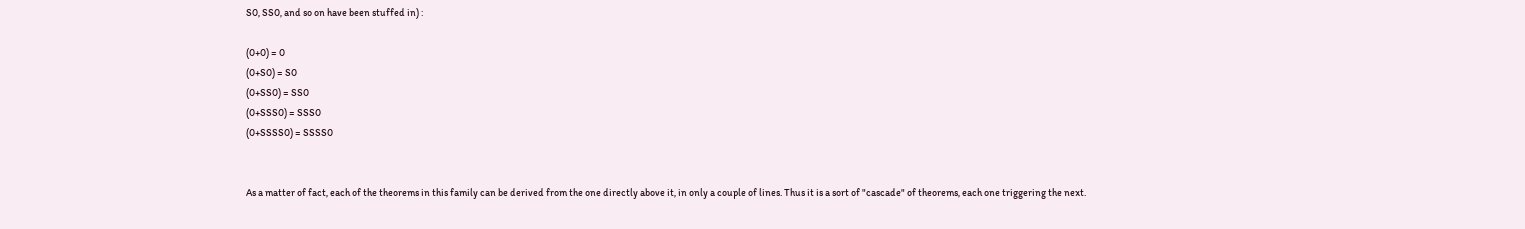S0, SS0, and so on have been stuffed in) :

(0+0) = 0
(0+S0) = S0
(0+SS0) = SS0
(0+SSS0) = SSS0
(0+SSSS0) = SSSS0


As a matter of fact, each of the theorems in this family can be derived from the one directly above it, in only a couple of lines. Thus it is a sort of "cascade" of theorems, each one triggering the next.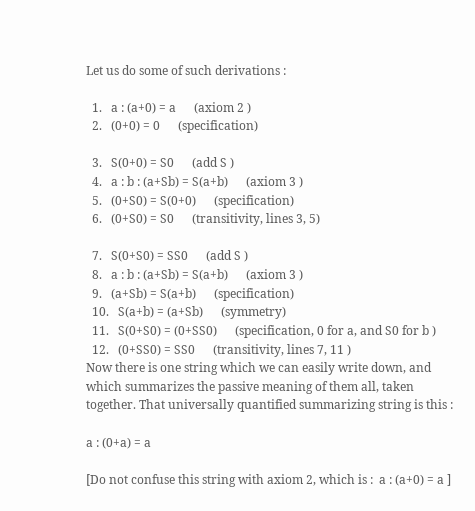Let us do some of such derivations :

  1.   a : (a+0) = a      (axiom 2 )
  2.   (0+0) = 0      (specification)

  3.   S(0+0) = S0      (add S )
  4.   a : b : (a+Sb) = S(a+b)      (axiom 3 )
  5.   (0+S0) = S(0+0)      (specification)
  6.   (0+S0) = S0      (transitivity, lines 3, 5)

  7.   S(0+S0) = SS0      (add S )
  8.   a : b : (a+Sb) = S(a+b)      (axiom 3 )
  9.   (a+Sb) = S(a+b)      (specification)
  10.   S(a+b) = (a+Sb)      (symmetry)
  11.   S(0+S0) = (0+SS0)      (specification, 0 for a, and S0 for b )
  12.   (0+SS0) = SS0      (transitivity, lines 7, 11 )
Now there is one string which we can easily write down, and which summarizes the passive meaning of them all, taken together. That universally quantified summarizing string is this :

a : (0+a) = a

[Do not confuse this string with axiom 2, which is :  a : (a+0) = a ]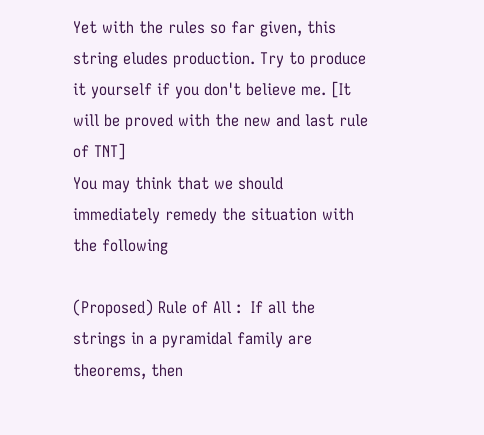Yet with the rules so far given, this string eludes production. Try to produce it yourself if you don't believe me. [It will be proved with the new and last rule of TNT]
You may think that we should immediately remedy the situation with the following

(Proposed) Rule of All :  If all the strings in a pyramidal family are theorems, then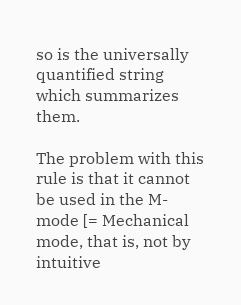so is the universally quantified string which summarizes them.

The problem with this rule is that it cannot be used in the M-mode [= Mechanical mode, that is, not by intuitive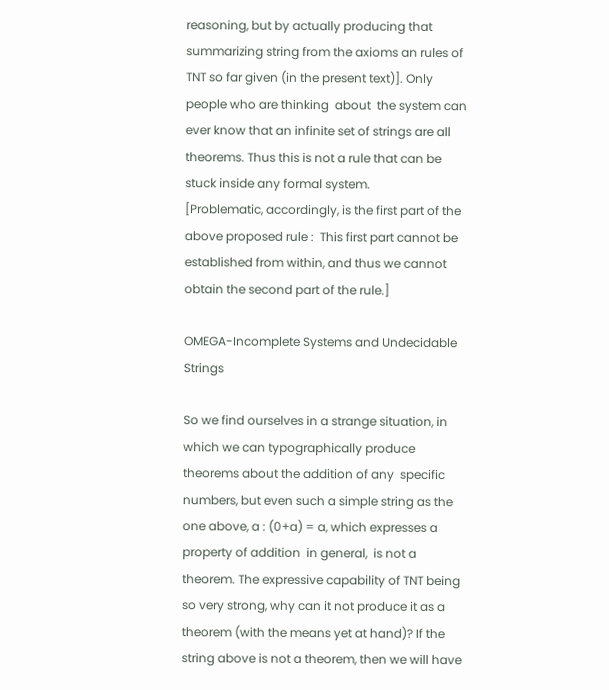reasoning, but by actually producing that summarizing string from the axioms an rules of TNT so far given (in the present text)]. Only people who are thinking  about  the system can ever know that an infinite set of strings are all theorems. Thus this is not a rule that can be stuck inside any formal system.
[Problematic, accordingly, is the first part of the above proposed rule :  This first part cannot be established from within, and thus we cannot obtain the second part of the rule.]

OMEGA-Incomplete Systems and Undecidable Strings

So we find ourselves in a strange situation, in which we can typographically produce theorems about the addition of any  specific  numbers, but even such a simple string as the one above, a : (0+a) = a, which expresses a property of addition  in general,  is not a theorem. The expressive capability of TNT being so very strong, why can it not produce it as a theorem (with the means yet at hand)? If the string above is not a theorem, then we will have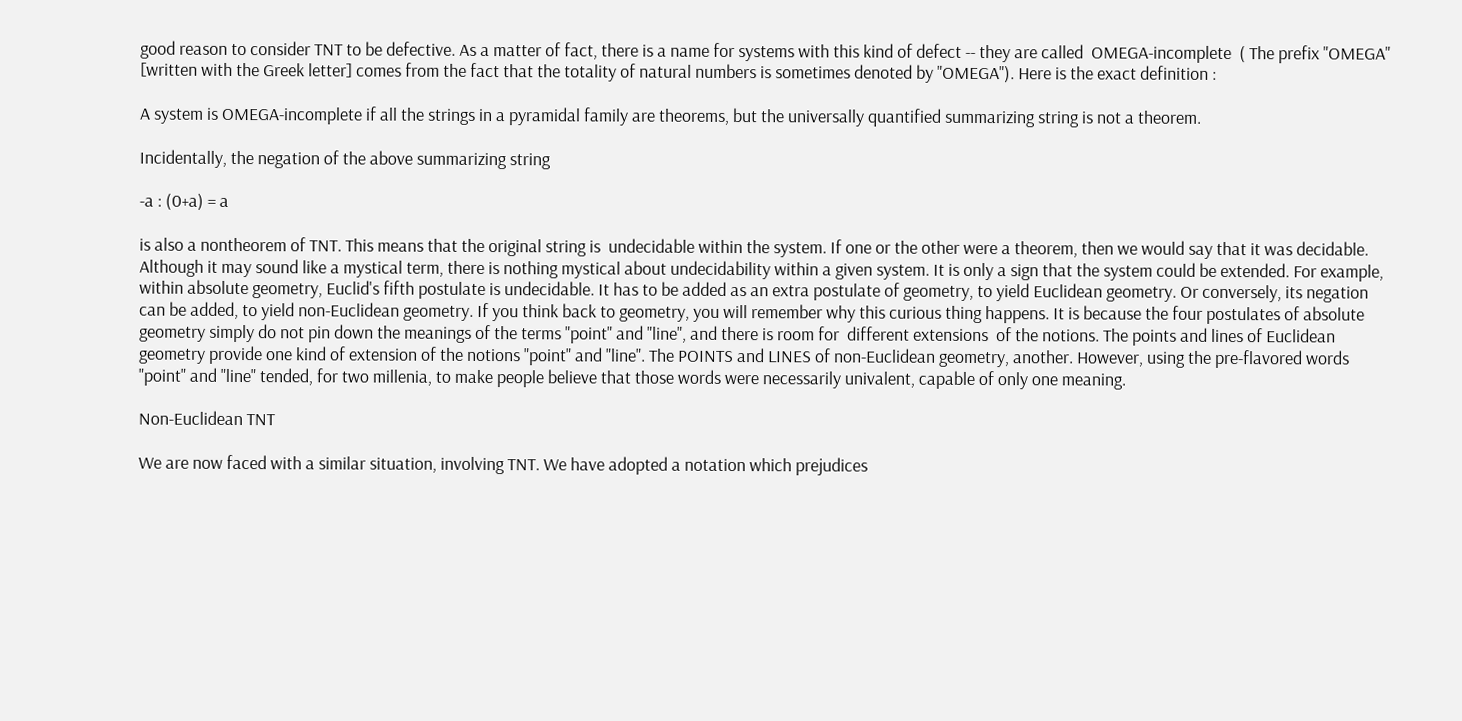good reason to consider TNT to be defective. As a matter of fact, there is a name for systems with this kind of defect -- they are called  OMEGA-incomplete  ( The prefix "OMEGA" [written with the Greek letter] comes from the fact that the totality of natural numbers is sometimes denoted by "OMEGA"). Here is the exact definition :

A system is OMEGA-incomplete if all the strings in a pyramidal family are theorems, but the universally quantified summarizing string is not a theorem.

Incidentally, the negation of the above summarizing string

-a : (0+a) = a

is also a nontheorem of TNT. This means that the original string is  undecidable within the system. If one or the other were a theorem, then we would say that it was decidable. Although it may sound like a mystical term, there is nothing mystical about undecidability within a given system. It is only a sign that the system could be extended. For example, within absolute geometry, Euclid's fifth postulate is undecidable. It has to be added as an extra postulate of geometry, to yield Euclidean geometry. Or conversely, its negation can be added, to yield non-Euclidean geometry. If you think back to geometry, you will remember why this curious thing happens. It is because the four postulates of absolute geometry simply do not pin down the meanings of the terms "point" and "line", and there is room for  different extensions  of the notions. The points and lines of Euclidean geometry provide one kind of extension of the notions "point" and "line". The POINTS and LINES of non-Euclidean geometry, another. However, using the pre-flavored words "point" and "line" tended, for two millenia, to make people believe that those words were necessarily univalent, capable of only one meaning.

Non-Euclidean TNT

We are now faced with a similar situation, involving TNT. We have adopted a notation which prejudices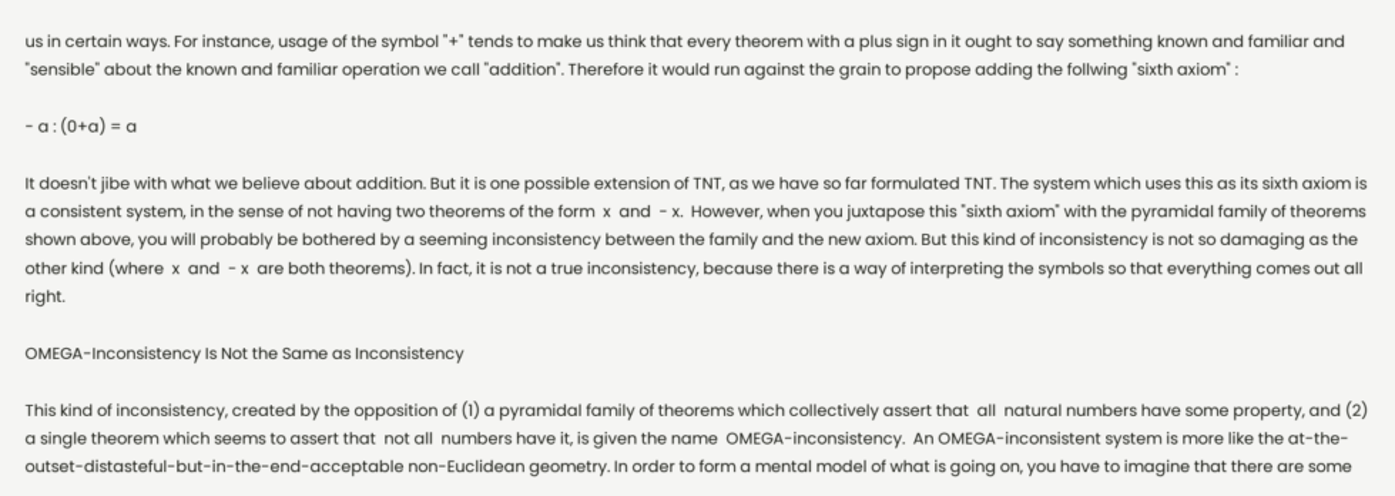us in certain ways. For instance, usage of the symbol "+" tends to make us think that every theorem with a plus sign in it ought to say something known and familiar and "sensible" about the known and familiar operation we call "addition". Therefore it would run against the grain to propose adding the follwing "sixth axiom" :

- a : (0+a) = a

It doesn't jibe with what we believe about addition. But it is one possible extension of TNT, as we have so far formulated TNT. The system which uses this as its sixth axiom is a consistent system, in the sense of not having two theorems of the form  x  and  - x.  However, when you juxtapose this "sixth axiom" with the pyramidal family of theorems shown above, you will probably be bothered by a seeming inconsistency between the family and the new axiom. But this kind of inconsistency is not so damaging as the other kind (where  x  and  - x  are both theorems). In fact, it is not a true inconsistency, because there is a way of interpreting the symbols so that everything comes out all right.

OMEGA-Inconsistency Is Not the Same as Inconsistency

This kind of inconsistency, created by the opposition of (1) a pyramidal family of theorems which collectively assert that  all  natural numbers have some property, and (2) a single theorem which seems to assert that  not all  numbers have it, is given the name  OMEGA-inconsistency.  An OMEGA-inconsistent system is more like the at-the-outset-distasteful-but-in-the-end-acceptable non-Euclidean geometry. In order to form a mental model of what is going on, you have to imagine that there are some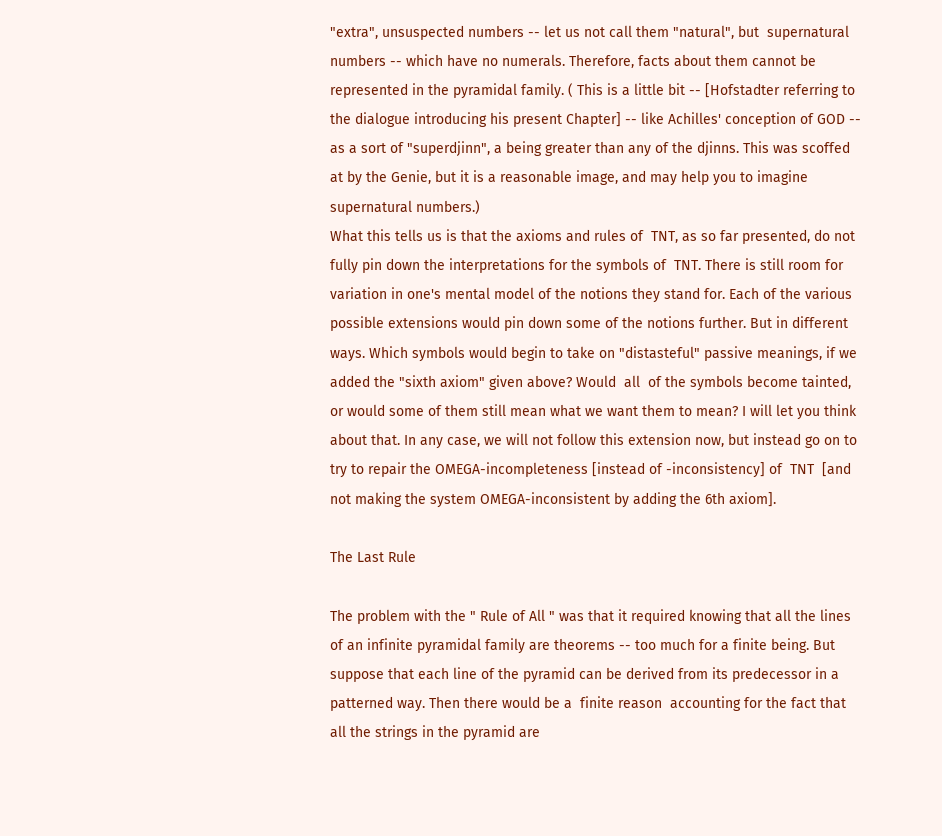"extra", unsuspected numbers -- let us not call them "natural", but  supernatural  numbers -- which have no numerals. Therefore, facts about them cannot be represented in the pyramidal family. ( This is a little bit -- [Hofstadter referring to the dialogue introducing his present Chapter] -- like Achilles' conception of GOD -- as a sort of "superdjinn", a being greater than any of the djinns. This was scoffed at by the Genie, but it is a reasonable image, and may help you to imagine supernatural numbers.)
What this tells us is that the axioms and rules of  TNT, as so far presented, do not fully pin down the interpretations for the symbols of  TNT. There is still room for variation in one's mental model of the notions they stand for. Each of the various possible extensions would pin down some of the notions further. But in different ways. Which symbols would begin to take on "distasteful" passive meanings, if we added the "sixth axiom" given above? Would  all  of the symbols become tainted, or would some of them still mean what we want them to mean? I will let you think about that. In any case, we will not follow this extension now, but instead go on to try to repair the OMEGA-incompleteness [instead of -inconsistency] of  TNT  [and not making the system OMEGA-inconsistent by adding the 6th axiom].

The Last Rule

The problem with the " Rule of All " was that it required knowing that all the lines of an infinite pyramidal family are theorems -- too much for a finite being. But suppose that each line of the pyramid can be derived from its predecessor in a patterned way. Then there would be a  finite reason  accounting for the fact that all the strings in the pyramid are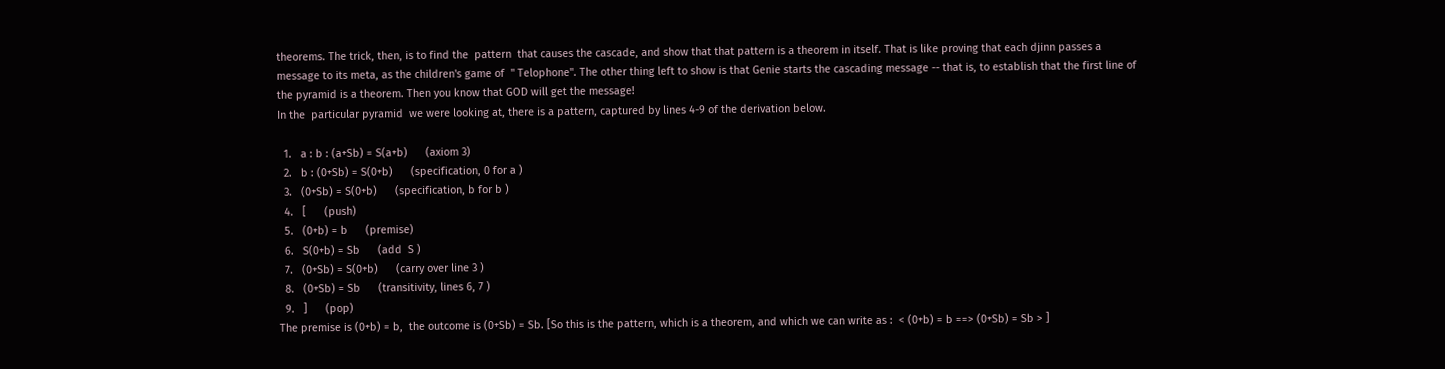theorems. The trick, then, is to find the  pattern  that causes the cascade, and show that that pattern is a theorem in itself. That is like proving that each djinn passes a message to its meta, as the children's game of  " Telophone". The other thing left to show is that Genie starts the cascading message -- that is, to establish that the first line of the pyramid is a theorem. Then you know that GOD will get the message!
In the  particular pyramid  we were looking at, there is a pattern, captured by lines 4-9 of the derivation below.

  1.   a : b : (a+Sb) = S(a+b)      (axiom 3)
  2.   b : (0+Sb) = S(0+b)      (specification, 0 for a )
  3.   (0+Sb) = S(0+b)      (specification, b for b )
  4.   [      (push)
  5.   (0+b) = b      (premise)
  6.   S(0+b) = Sb      (add  S )
  7.   (0+Sb) = S(0+b)      (carry over line 3 )
  8.   (0+Sb) = Sb      (transitivity, lines 6, 7 )
  9.   ]      (pop)
The premise is (0+b) = b,  the outcome is (0+Sb) = Sb. [So this is the pattern, which is a theorem, and which we can write as :  < (0+b) = b ==> (0+Sb) = Sb > ]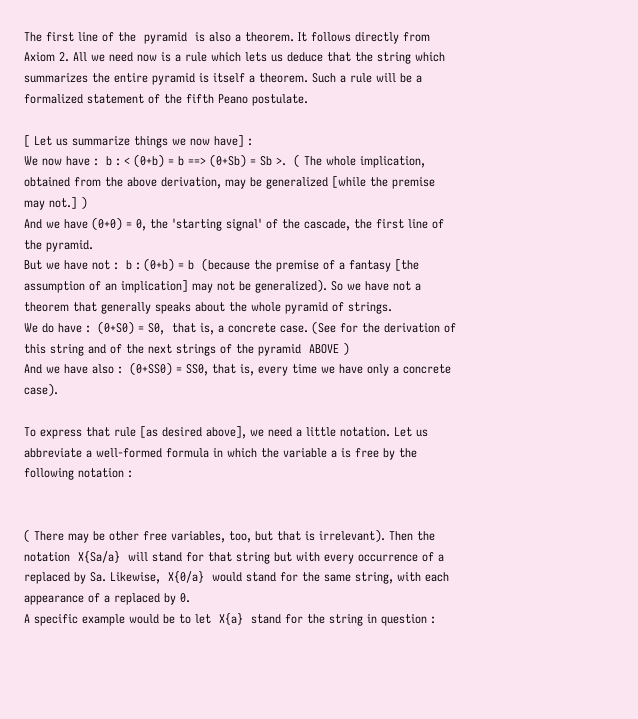The first line of the  pyramid  is also a theorem. It follows directly from Axiom 2. All we need now is a rule which lets us deduce that the string which summarizes the entire pyramid is itself a theorem. Such a rule will be a formalized statement of the fifth Peano postulate.

[ Let us summarize things we now have] :
We now have :  b : < (0+b) = b ==> (0+Sb) = Sb >.  ( The whole implication, obtained from the above derivation, may be generalized [while the premise may not.] )
And we have (0+0) = 0, the 'starting signal' of the cascade, the first line of the pyramid.
But we have not :  b : (0+b) = b  (because the premise of a fantasy [the assumption of an implication] may not be generalized). So we have not a theorem that generally speaks about the whole pyramid of strings.
We do have :  (0+S0) = S0,  that is, a concrete case. (See for the derivation of this string and of the next strings of the pyramid  ABOVE )
And we have also :  (0+SS0) = SS0, that is, every time we have only a concrete case).

To express that rule [as desired above], we need a little notation. Let us abbreviate a well-formed formula in which the variable a is free by the following notation :


( There may be other free variables, too, but that is irrelevant). Then the notation  X{Sa/a}  will stand for that string but with every occurrence of a replaced by Sa. Likewise,  X{0/a}  would stand for the same string, with each appearance of a replaced by 0.
A specific example would be to let  X{a}  stand for the string in question :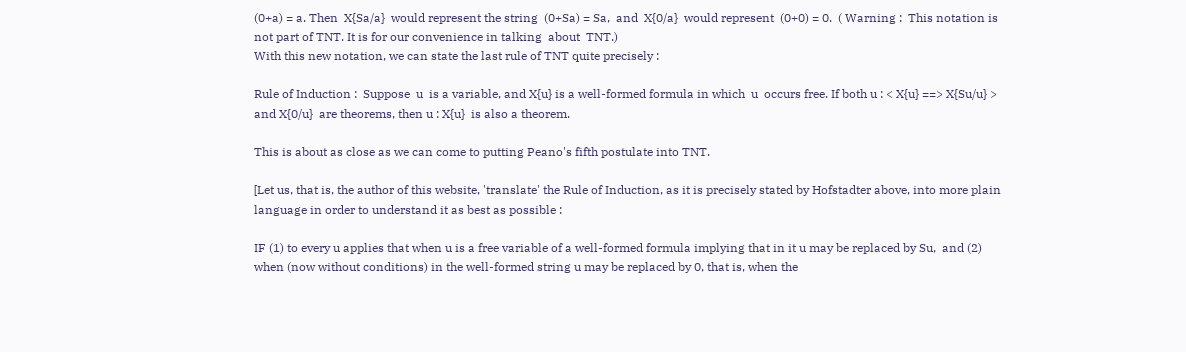(0+a) = a. Then  X{Sa/a}  would represent the string  (0+Sa) = Sa,  and  X{0/a}  would represent  (0+0) = 0.  ( Warning :  This notation is not part of TNT. It is for our convenience in talking  about  TNT.)
With this new notation, we can state the last rule of TNT quite precisely :

Rule of Induction :  Suppose  u  is a variable, and X{u} is a well-formed formula in which  u  occurs free. If both u : < X{u} ==> X{Su/u} >  and X{0/u}  are theorems, then u : X{u}  is also a theorem.

This is about as close as we can come to putting Peano's fifth postulate into TNT.

[Let us, that is, the author of this website, 'translate' the Rule of Induction, as it is precisely stated by Hofstadter above, into more plain language in order to understand it as best as possible :

IF (1) to every u applies that when u is a free variable of a well-formed formula implying that in it u may be replaced by Su,  and (2) when (now without conditions) in the well-formed string u may be replaced by 0, that is, when the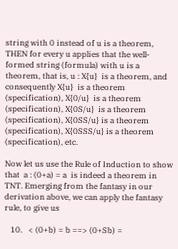string with 0 instead of u is a theorem,
THEN for every u applies that the well-formed string (formula) with u is a theorem, that is, u : X{u}  is a theorem, and consequently X{u}  is a theorem (specification), X{0/u}  is a theorem (specification), X{0S/u}  is a theorem (specification), X{0SS/u} is a theorem (specification), X{0SSS/u} is a theorem (specification), etc.

Now let us use the Rule of Induction to show that  a : (0+a) = a  is indeed a theorem in TNT. Emerging from the fantasy in our derivation above, we can apply the fantasy rule, to give us

   10.   < (0+b) = b ==> (0+Sb) =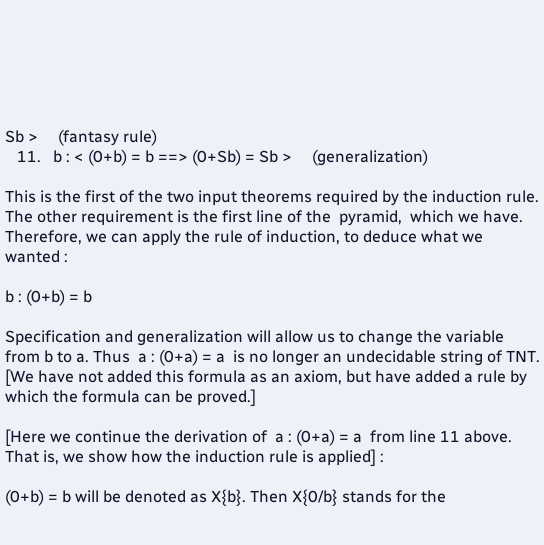Sb >     (fantasy rule)
   11.   b : < (0+b) = b ==> (0+Sb) = Sb >     (generalization)

This is the first of the two input theorems required by the induction rule. The other requirement is the first line of the  pyramid,  which we have. Therefore, we can apply the rule of induction, to deduce what we wanted :

b : (0+b) = b

Specification and generalization will allow us to change the variable from b to a. Thus  a : (0+a) = a  is no longer an undecidable string of TNT.
[We have not added this formula as an axiom, but have added a rule by which the formula can be proved.]

[Here we continue the derivation of  a : (0+a) = a  from line 11 above. That is, we show how the induction rule is applied] :

(0+b) = b will be denoted as X{b}. Then X{0/b} stands for the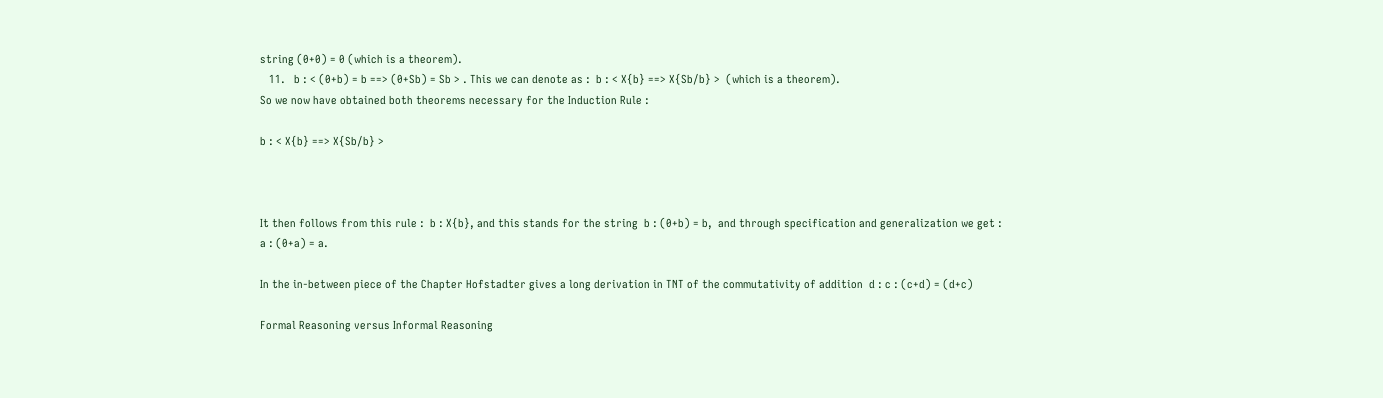string (0+0) = 0 (which is a theorem).
   11.   b : < (0+b) = b ==> (0+Sb) = Sb > . This we can denote as :  b : < X{b} ==> X{Sb/b} >  (which is a theorem).
So we now have obtained both theorems necessary for the Induction Rule :

b : < X{b} ==> X{Sb/b} >



It then follows from this rule :  b : X{b}, and this stands for the string  b : (0+b) = b,  and through specification and generalization we get :
a : (0+a) = a.

In the in-between piece of the Chapter Hofstadter gives a long derivation in TNT of the commutativity of addition  d : c : (c+d) = (d+c)

Formal Reasoning versus Informal Reasoning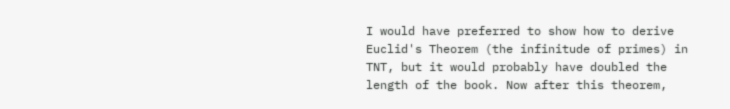I would have preferred to show how to derive Euclid's Theorem (the infinitude of primes) in TNT, but it would probably have doubled the length of the book. Now after this theorem,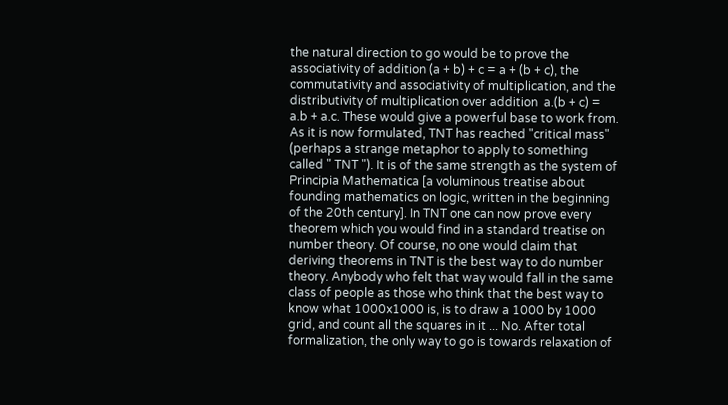the natural direction to go would be to prove the associativity of addition (a + b) + c = a + (b + c), the commutativity and associativity of multiplication, and the distributivity of multiplication over addition  a.(b + c) = a.b + a.c. These would give a powerful base to work from.
As it is now formulated, TNT has reached "critical mass" (perhaps a strange metaphor to apply to something called " TNT "). It is of the same strength as the system of Principia Mathematica [a voluminous treatise about founding mathematics on logic, written in the beginning of the 20th century]. In TNT one can now prove every theorem which you would find in a standard treatise on number theory. Of course, no one would claim that deriving theorems in TNT is the best way to do number theory. Anybody who felt that way would fall in the same class of people as those who think that the best way to know what 1000x1000 is, is to draw a 1000 by 1000 grid, and count all the squares in it ... No. After total formalization, the only way to go is towards relaxation of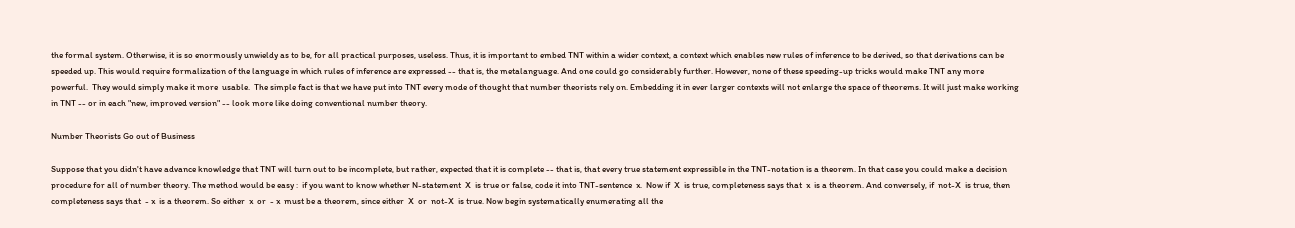the formal system. Otherwise, it is so enormously unwieldy as to be, for all practical purposes, useless. Thus, it is important to embed TNT within a wider context, a context which enables new rules of inference to be derived, so that derivations can be speeded up. This would require formalization of the language in which rules of inference are expressed -- that is, the metalanguage. And one could go considerably further. However, none of these speeding-up tricks would make TNT any more  powerful.  They would simply make it more  usable.  The simple fact is that we have put into TNT every mode of thought that number theorists rely on. Embedding it in ever larger contexts will not enlarge the space of theorems. It will just make working in TNT -- or in each "new, improved version" -- look more like doing conventional number theory.

Number Theorists Go out of Business

Suppose that you didn't have advance knowledge that TNT will turn out to be incomplete, but rather, expected that it is complete -- that is, that every true statement expressible in the TNT-notation is a theorem. In that case you could make a decision procedure for all of number theory. The method would be easy :  if you want to know whether N-statement  X  is true or false, code it into TNT-sentence  x.  Now if  X  is true, completeness says that  x  is a theorem. And conversely, if  not-X  is true, then completeness says that  - x  is a theorem. So either  x  or  - x  must be a theorem, since either  X  or  not-X  is true. Now begin systematically enumerating all the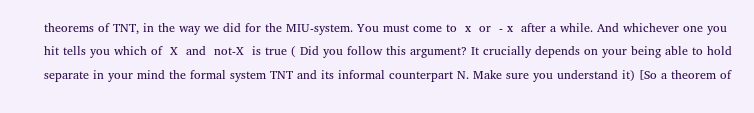theorems of TNT, in the way we did for the MIU-system. You must come to  x  or  - x  after a while. And whichever one you hit tells you which of  X  and  not-X  is true ( Did you follow this argument? It crucially depends on your being able to hold separate in your mind the formal system TNT and its informal counterpart N. Make sure you understand it) [So a theorem of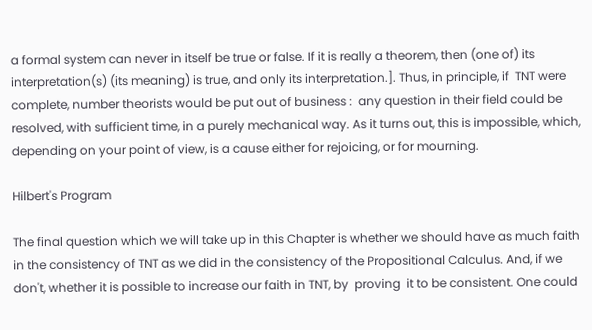a formal system can never in itself be true or false. If it is really a theorem, then (one of) its interpretation(s) (its meaning) is true, and only its interpretation.]. Thus, in principle, if  TNT were complete, number theorists would be put out of business :  any question in their field could be resolved, with sufficient time, in a purely mechanical way. As it turns out, this is impossible, which, depending on your point of view, is a cause either for rejoicing, or for mourning.

Hilbert's Program

The final question which we will take up in this Chapter is whether we should have as much faith in the consistency of TNT as we did in the consistency of the Propositional Calculus. And, if we don't, whether it is possible to increase our faith in TNT, by  proving  it to be consistent. One could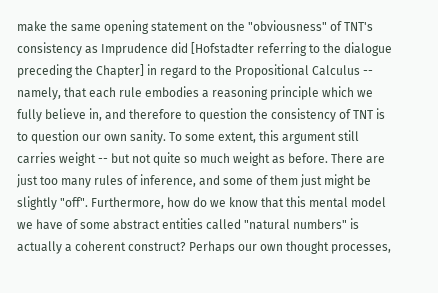make the same opening statement on the "obviousness" of TNT's consistency as Imprudence did [Hofstadter referring to the dialogue preceding the Chapter] in regard to the Propositional Calculus -- namely, that each rule embodies a reasoning principle which we fully believe in, and therefore to question the consistency of TNT is to question our own sanity. To some extent, this argument still carries weight -- but not quite so much weight as before. There are just too many rules of inference, and some of them just might be slightly "off". Furthermore, how do we know that this mental model we have of some abstract entities called "natural numbers" is actually a coherent construct? Perhaps our own thought processes,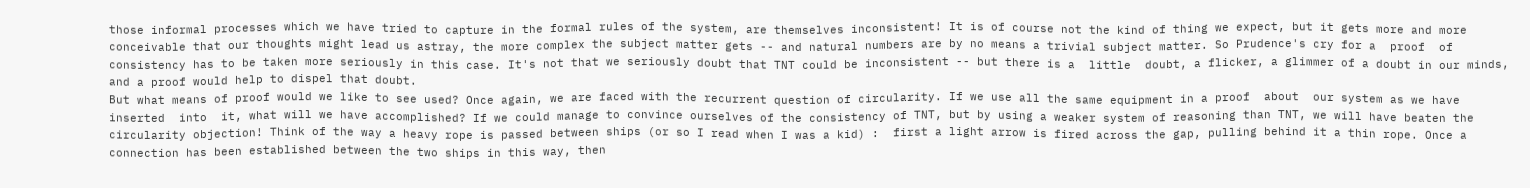those informal processes which we have tried to capture in the formal rules of the system, are themselves inconsistent! It is of course not the kind of thing we expect, but it gets more and more conceivable that our thoughts might lead us astray, the more complex the subject matter gets -- and natural numbers are by no means a trivial subject matter. So Prudence's cry for a  proof  of consistency has to be taken more seriously in this case. It's not that we seriously doubt that TNT could be inconsistent -- but there is a  little  doubt, a flicker, a glimmer of a doubt in our minds, and a proof would help to dispel that doubt.
But what means of proof would we like to see used? Once again, we are faced with the recurrent question of circularity. If we use all the same equipment in a proof  about  our system as we have inserted  into  it, what will we have accomplished? If we could manage to convince ourselves of the consistency of TNT, but by using a weaker system of reasoning than TNT, we will have beaten the circularity objection! Think of the way a heavy rope is passed between ships (or so I read when I was a kid) :  first a light arrow is fired across the gap, pulling behind it a thin rope. Once a connection has been established between the two ships in this way, then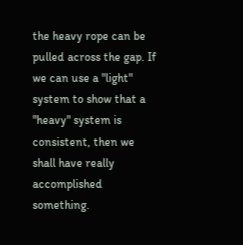the heavy rope can be pulled across the gap. If we can use a "light" system to show that a "heavy" system is consistent, then we shall have really accomplished something.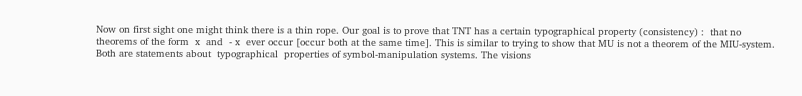Now on first sight one might think there is a thin rope. Our goal is to prove that TNT has a certain typographical property (consistency) :  that no theorems of the form  x  and  - x  ever occur [occur both at the same time]. This is similar to trying to show that MU is not a theorem of the MIU-system. Both are statements about  typographical  properties of symbol-manipulation systems. The visions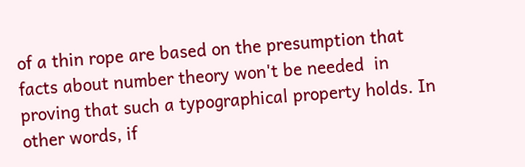of a thin rope are based on the presumption that  facts about number theory won't be needed  in proving that such a typographical property holds. In other words, if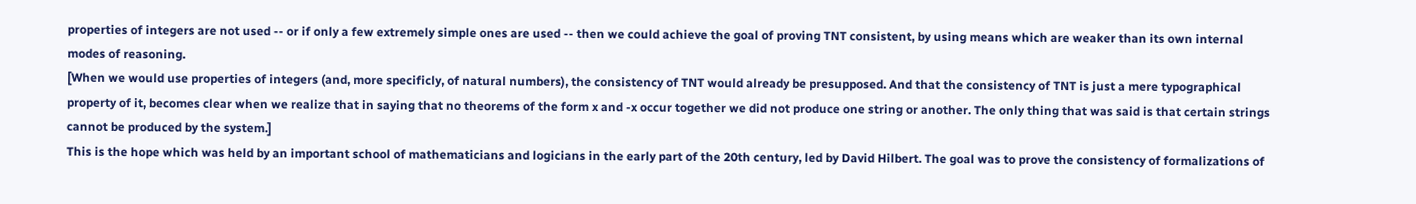properties of integers are not used -- or if only a few extremely simple ones are used -- then we could achieve the goal of proving TNT consistent, by using means which are weaker than its own internal modes of reasoning.
[When we would use properties of integers (and, more specificly, of natural numbers), the consistency of TNT would already be presupposed. And that the consistency of TNT is just a mere typographical property of it, becomes clear when we realize that in saying that no theorems of the form x and -x occur together we did not produce one string or another. The only thing that was said is that certain strings cannot be produced by the system.]
This is the hope which was held by an important school of mathematicians and logicians in the early part of the 20th century, led by David Hilbert. The goal was to prove the consistency of formalizations of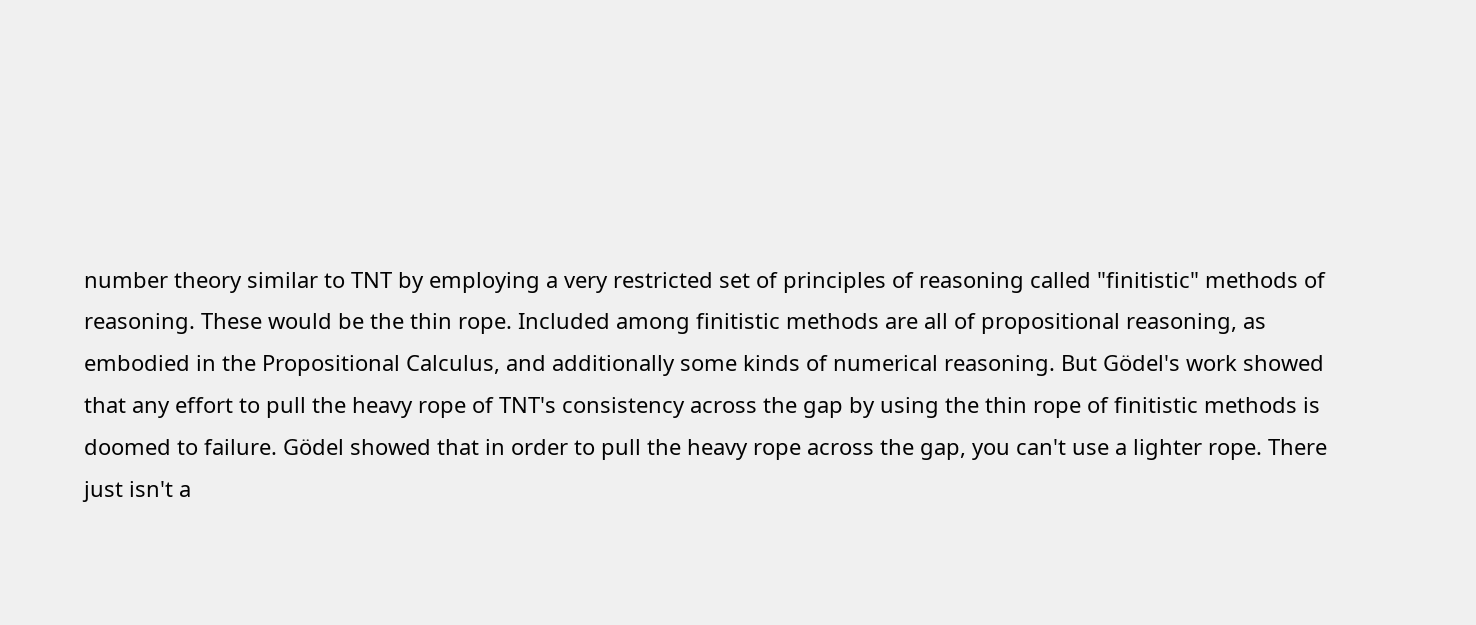number theory similar to TNT by employing a very restricted set of principles of reasoning called "finitistic" methods of reasoning. These would be the thin rope. Included among finitistic methods are all of propositional reasoning, as embodied in the Propositional Calculus, and additionally some kinds of numerical reasoning. But Gödel's work showed that any effort to pull the heavy rope of TNT's consistency across the gap by using the thin rope of finitistic methods is doomed to failure. Gödel showed that in order to pull the heavy rope across the gap, you can't use a lighter rope. There just isn't a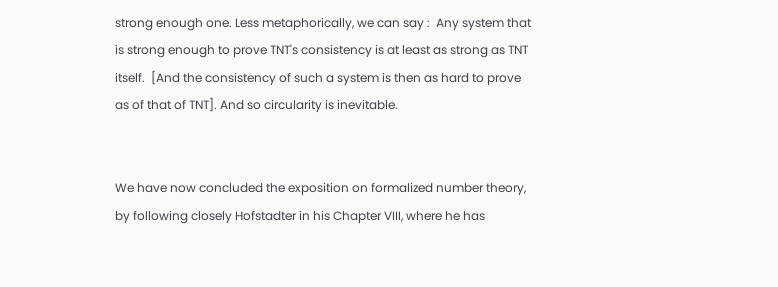strong enough one. Less metaphorically, we can say :  Any system that is strong enough to prove TNT's consistency is at least as strong as TNT itself.  [And the consistency of such a system is then as hard to prove as of that of TNT]. And so circularity is inevitable.


We have now concluded the exposition on formalized number theory, by following closely Hofstadter in his Chapter VIII, where he has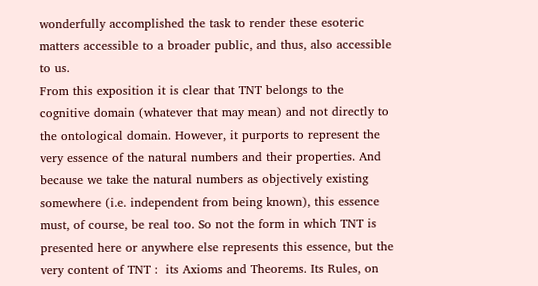wonderfully accomplished the task to render these esoteric matters accessible to a broader public, and thus, also accessible to us.
From this exposition it is clear that TNT belongs to the cognitive domain (whatever that may mean) and not directly to the ontological domain. However, it purports to represent the very essence of the natural numbers and their properties. And because we take the natural numbers as objectively existing somewhere (i.e. independent from being known), this essence must, of course, be real too. So not the form in which TNT is presented here or anywhere else represents this essence, but the very content of TNT :  its Axioms and Theorems. Its Rules, on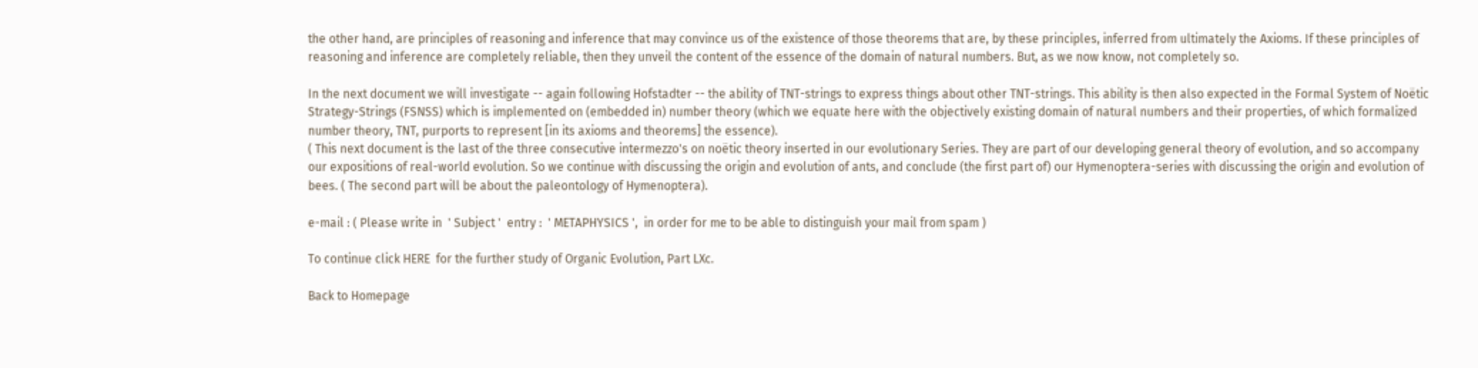the other hand, are principles of reasoning and inference that may convince us of the existence of those theorems that are, by these principles, inferred from ultimately the Axioms. If these principles of reasoning and inference are completely reliable, then they unveil the content of the essence of the domain of natural numbers. But, as we now know, not completely so.

In the next document we will investigate -- again following Hofstadter -- the ability of TNT-strings to express things about other TNT-strings. This ability is then also expected in the Formal System of Noëtic Strategy-Strings (FSNSS) which is implemented on (embedded in) number theory (which we equate here with the objectively existing domain of natural numbers and their properties, of which formalized number theory, TNT, purports to represent [in its axioms and theorems] the essence).
( This next document is the last of the three consecutive intermezzo's on noëtic theory inserted in our evolutionary Series. They are part of our developing general theory of evolution, and so accompany our expositions of real-world evolution. So we continue with discussing the origin and evolution of ants, and conclude (the first part of) our Hymenoptera-series with discussing the origin and evolution of bees. ( The second part will be about the paleontology of Hymenoptera).

e-mail : ( Please write in  ' Subject '  entry :  ' METAPHYSICS ',  in order for me to be able to distinguish your mail from spam )

To continue click HERE  for the further study of Organic Evolution, Part LXc.

Back to Homepage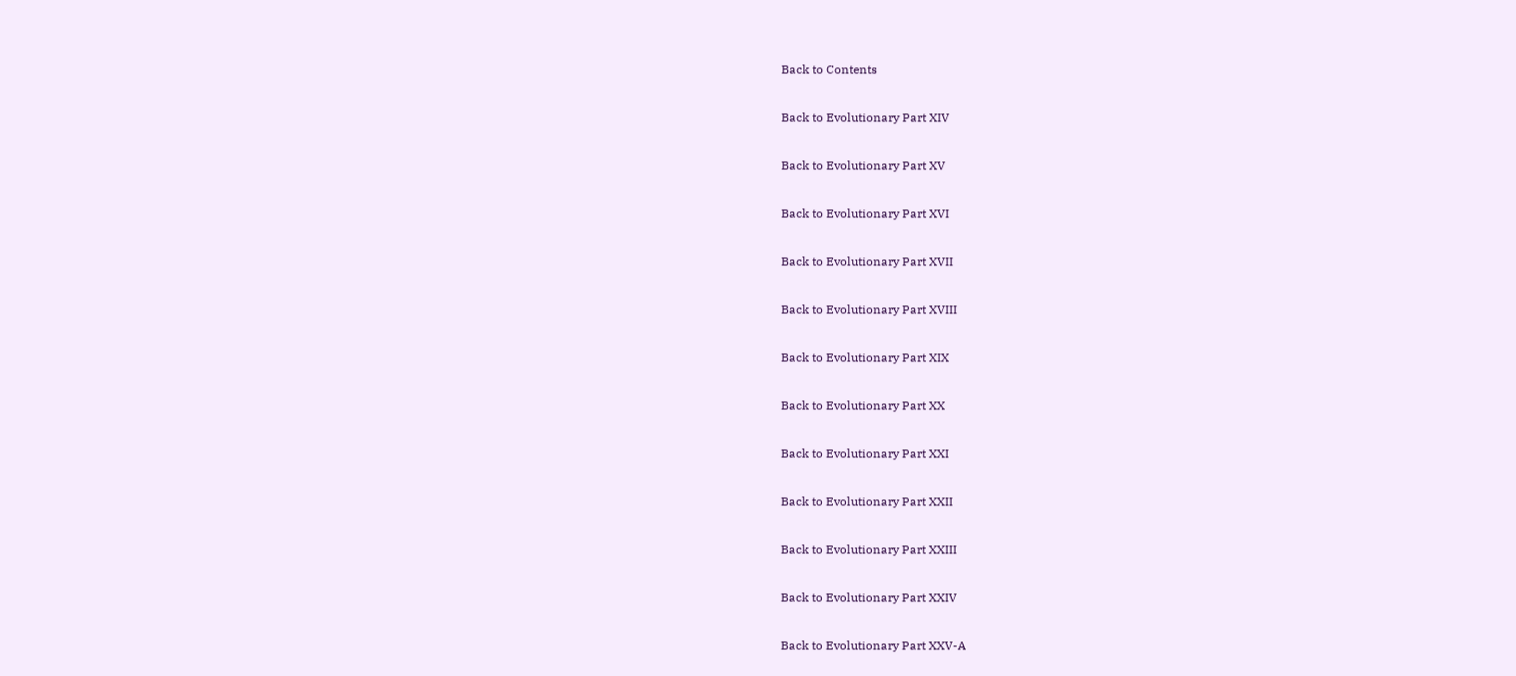Back to Contents

Back to Evolutionary Part XIV

Back to Evolutionary Part XV

Back to Evolutionary Part XVI

Back to Evolutionary Part XVII

Back to Evolutionary Part XVIII

Back to Evolutionary Part XIX

Back to Evolutionary Part XX

Back to Evolutionary Part XXI

Back to Evolutionary Part XXII

Back to Evolutionary Part XXIII

Back to Evolutionary Part XXIV

Back to Evolutionary Part XXV-A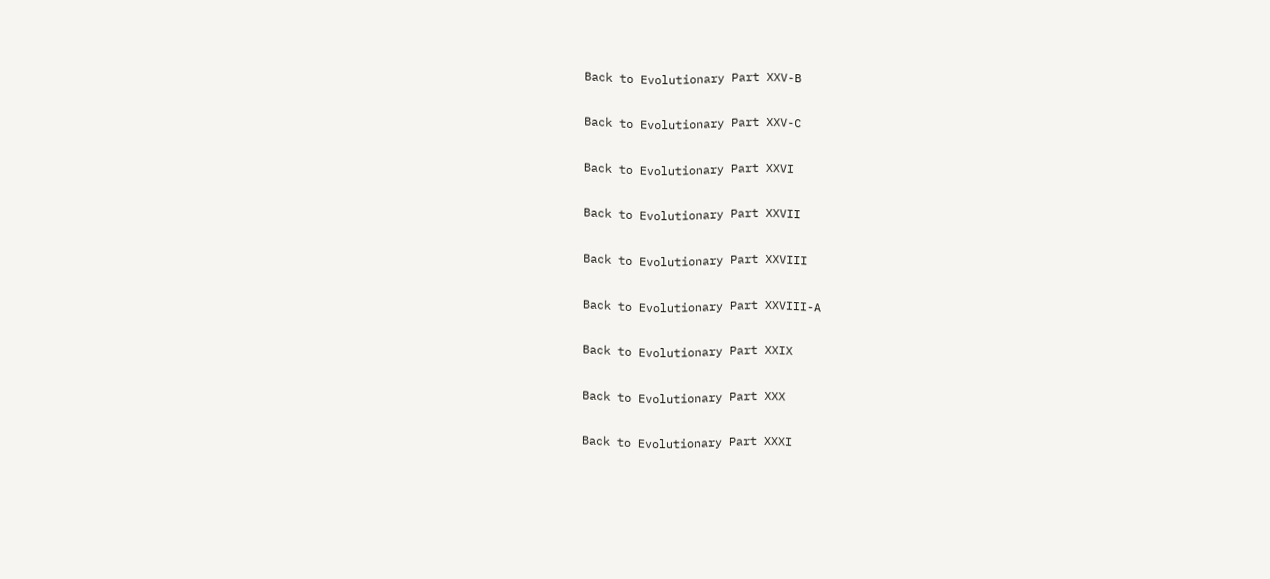Back to Evolutionary Part XXV-B

Back to Evolutionary Part XXV-C

Back to Evolutionary Part XXVI

Back to Evolutionary Part XXVII

Back to Evolutionary Part XXVIII

Back to Evolutionary Part XXVIII-A

Back to Evolutionary Part XXIX

Back to Evolutionary Part XXX

Back to Evolutionary Part XXXI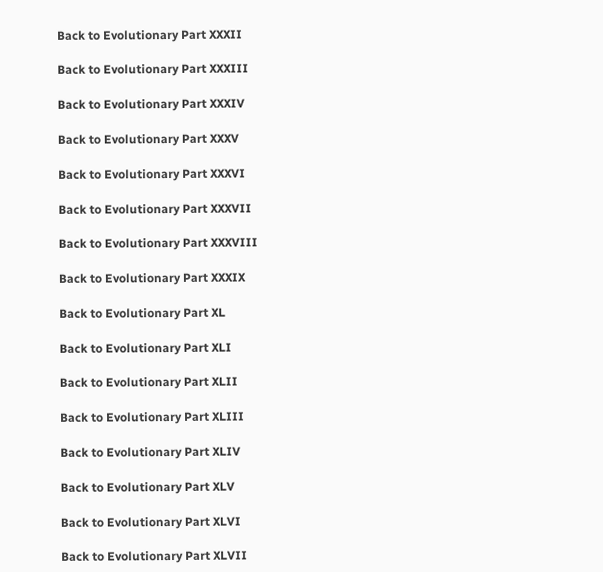Back to Evolutionary Part XXXII

Back to Evolutionary Part XXXIII

Back to Evolutionary Part XXXIV

Back to Evolutionary Part XXXV

Back to Evolutionary Part XXXVI

Back to Evolutionary Part XXXVII

Back to Evolutionary Part XXXVIII

Back to Evolutionary Part XXXIX

Back to Evolutionary Part XL

Back to Evolutionary Part XLI

Back to Evolutionary Part XLII

Back to Evolutionary Part XLIII

Back to Evolutionary Part XLIV

Back to Evolutionary Part XLV

Back to Evolutionary Part XLVI

Back to Evolutionary Part XLVII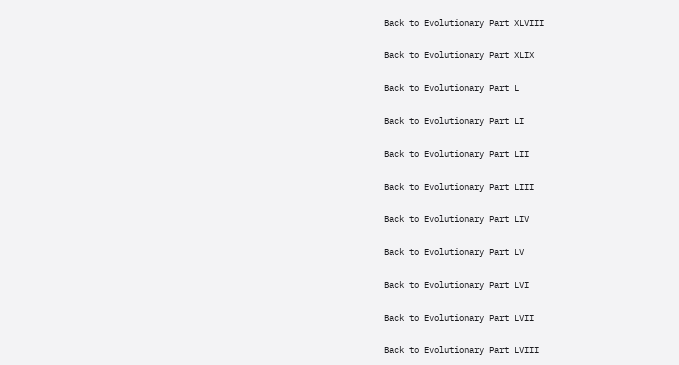Back to Evolutionary Part XLVIII

Back to Evolutionary Part XLIX

Back to Evolutionary Part L

Back to Evolutionary Part LI

Back to Evolutionary Part LII

Back to Evolutionary Part LIII

Back to Evolutionary Part LIV

Back to Evolutionary Part LV

Back to Evolutionary Part LVI

Back to Evolutionary Part LVII

Back to Evolutionary Part LVIII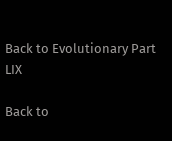Back to Evolutionary Part LIX

Back to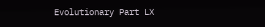Evolutionary Part LX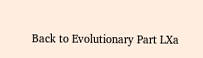Back to Evolutionary Part LXa